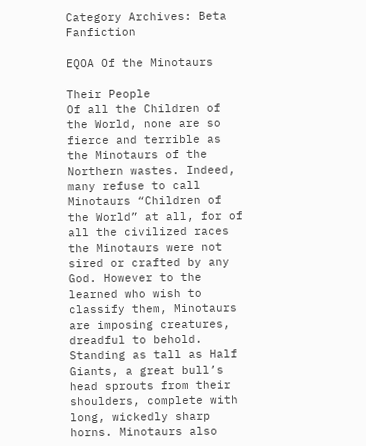Category Archives: Beta Fanfiction

EQOA Of the Minotaurs

Their People
Of all the Children of the World, none are so fierce and terrible as the Minotaurs of the Northern wastes. Indeed, many refuse to call Minotaurs “Children of the World” at all, for of all the civilized races the Minotaurs were not sired or crafted by any God. However to the learned who wish to classify them, Minotaurs are imposing creatures, dreadful to behold. Standing as tall as Half Giants, a great bull’s head sprouts from their shoulders, complete with long, wickedly sharp horns. Minotaurs also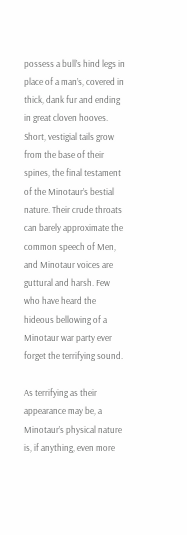possess a bull’s hind legs in place of a man’s, covered in thick, dank fur and ending in great cloven hooves. Short, vestigial tails grow from the base of their spines, the final testament of the Minotaur’s bestial nature. Their crude throats can barely approximate the common speech of Men, and Minotaur voices are guttural and harsh. Few who have heard the hideous bellowing of a Minotaur war party ever forget the terrifying sound.

As terrifying as their appearance may be, a Minotaur’s physical nature is, if anything, even more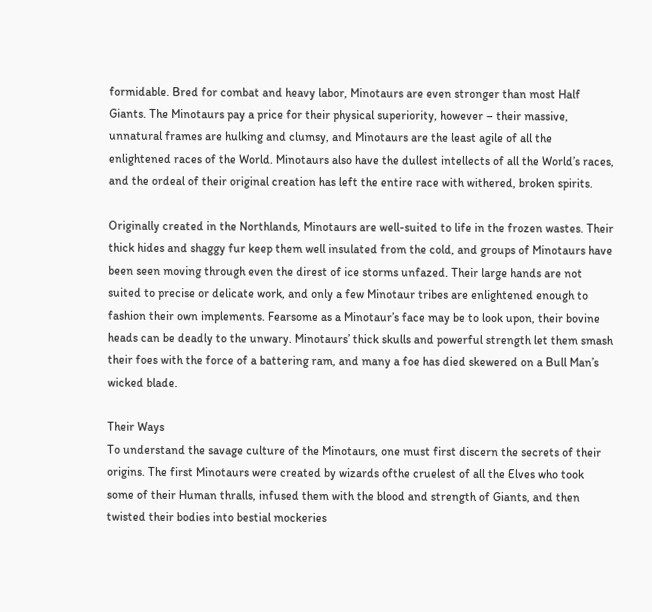formidable. Bred for combat and heavy labor, Minotaurs are even stronger than most Half Giants. The Minotaurs pay a price for their physical superiority, however – their massive, unnatural frames are hulking and clumsy, and Minotaurs are the least agile of all the enlightened races of the World. Minotaurs also have the dullest intellects of all the World’s races, and the ordeal of their original creation has left the entire race with withered, broken spirits.

Originally created in the Northlands, Minotaurs are well-suited to life in the frozen wastes. Their thick hides and shaggy fur keep them well insulated from the cold, and groups of Minotaurs have been seen moving through even the direst of ice storms unfazed. Their large hands are not suited to precise or delicate work, and only a few Minotaur tribes are enlightened enough to fashion their own implements. Fearsome as a Minotaur’s face may be to look upon, their bovine heads can be deadly to the unwary. Minotaurs’ thick skulls and powerful strength let them smash their foes with the force of a battering ram, and many a foe has died skewered on a Bull Man’s wicked blade.

Their Ways
To understand the savage culture of the Minotaurs, one must first discern the secrets of their origins. The first Minotaurs were created by wizards ofthe cruelest of all the Elves who took some of their Human thralls, infused them with the blood and strength of Giants, and then twisted their bodies into bestial mockeries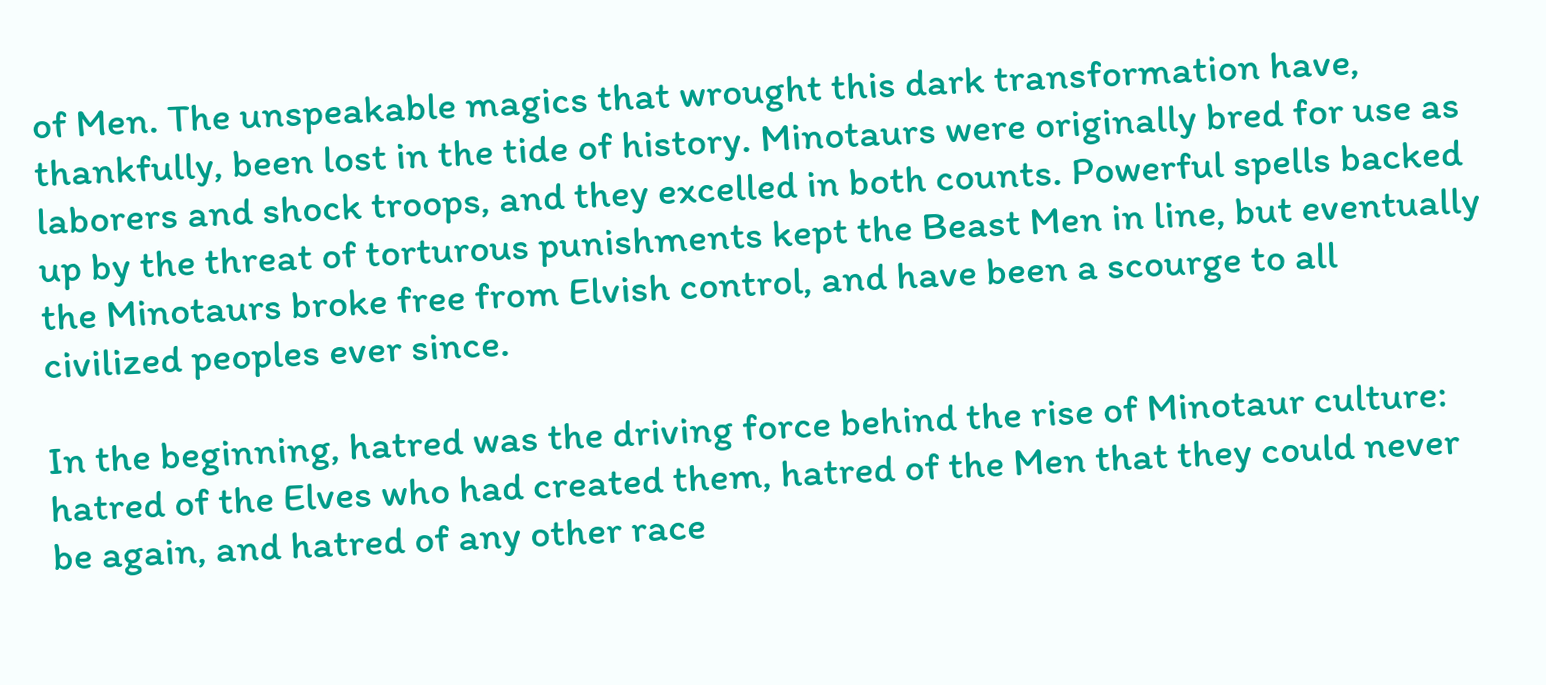of Men. The unspeakable magics that wrought this dark transformation have, thankfully, been lost in the tide of history. Minotaurs were originally bred for use as laborers and shock troops, and they excelled in both counts. Powerful spells backed up by the threat of torturous punishments kept the Beast Men in line, but eventually the Minotaurs broke free from Elvish control, and have been a scourge to all civilized peoples ever since.

In the beginning, hatred was the driving force behind the rise of Minotaur culture: hatred of the Elves who had created them, hatred of the Men that they could never be again, and hatred of any other race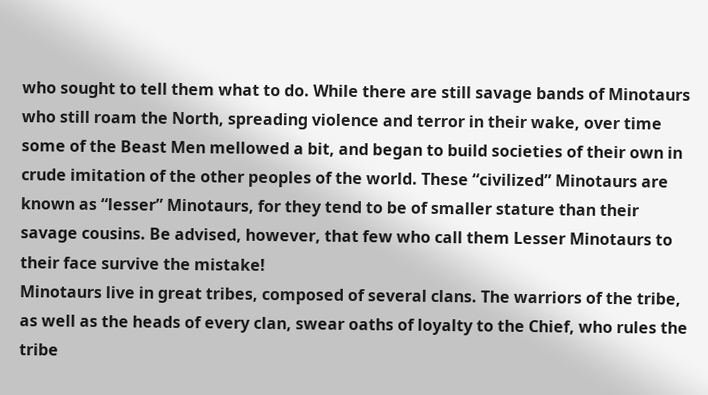who sought to tell them what to do. While there are still savage bands of Minotaurs who still roam the North, spreading violence and terror in their wake, over time some of the Beast Men mellowed a bit, and began to build societies of their own in crude imitation of the other peoples of the world. These “civilized” Minotaurs are known as “lesser” Minotaurs, for they tend to be of smaller stature than their savage cousins. Be advised, however, that few who call them Lesser Minotaurs to their face survive the mistake!
Minotaurs live in great tribes, composed of several clans. The warriors of the tribe, as well as the heads of every clan, swear oaths of loyalty to the Chief, who rules the tribe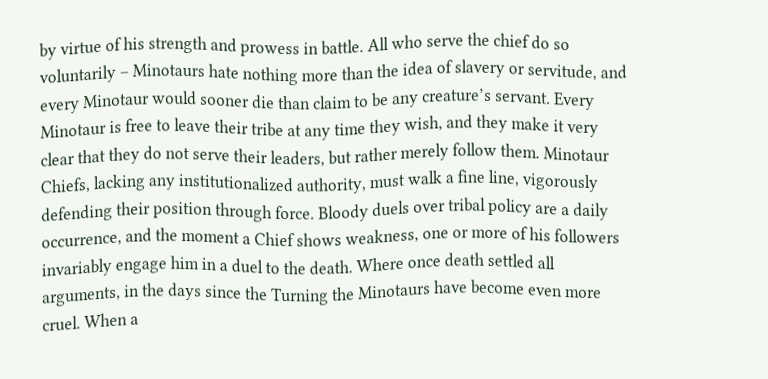by virtue of his strength and prowess in battle. All who serve the chief do so voluntarily – Minotaurs hate nothing more than the idea of slavery or servitude, and every Minotaur would sooner die than claim to be any creature’s servant. Every Minotaur is free to leave their tribe at any time they wish, and they make it very clear that they do not serve their leaders, but rather merely follow them. Minotaur Chiefs, lacking any institutionalized authority, must walk a fine line, vigorously defending their position through force. Bloody duels over tribal policy are a daily occurrence, and the moment a Chief shows weakness, one or more of his followers invariably engage him in a duel to the death. Where once death settled all arguments, in the days since the Turning the Minotaurs have become even more cruel. When a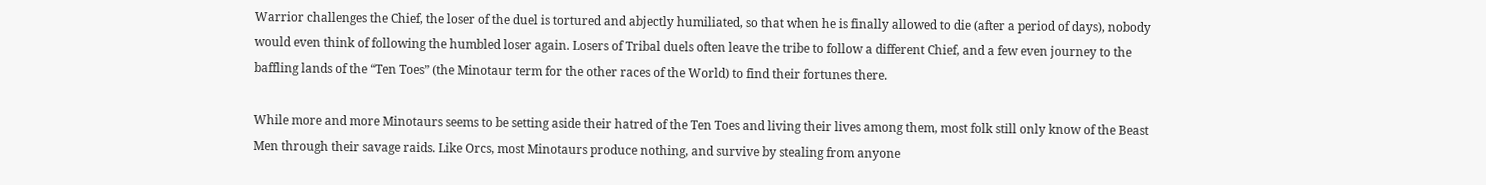Warrior challenges the Chief, the loser of the duel is tortured and abjectly humiliated, so that when he is finally allowed to die (after a period of days), nobody would even think of following the humbled loser again. Losers of Tribal duels often leave the tribe to follow a different Chief, and a few even journey to the baffling lands of the “Ten Toes” (the Minotaur term for the other races of the World) to find their fortunes there.

While more and more Minotaurs seems to be setting aside their hatred of the Ten Toes and living their lives among them, most folk still only know of the Beast Men through their savage raids. Like Orcs, most Minotaurs produce nothing, and survive by stealing from anyone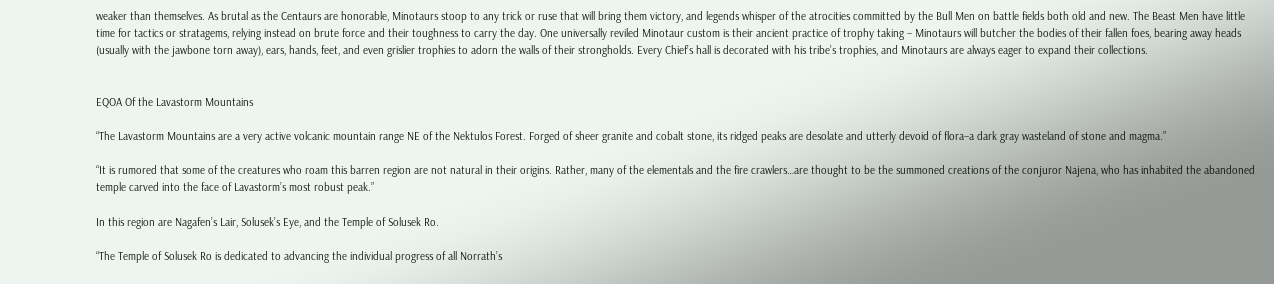weaker than themselves. As brutal as the Centaurs are honorable, Minotaurs stoop to any trick or ruse that will bring them victory, and legends whisper of the atrocities committed by the Bull Men on battle fields both old and new. The Beast Men have little time for tactics or stratagems, relying instead on brute force and their toughness to carry the day. One universally reviled Minotaur custom is their ancient practice of trophy taking – Minotaurs will butcher the bodies of their fallen foes, bearing away heads (usually with the jawbone torn away), ears, hands, feet, and even grislier trophies to adorn the walls of their strongholds. Every Chief’s hall is decorated with his tribe’s trophies, and Minotaurs are always eager to expand their collections.


EQOA Of the Lavastorm Mountains

“The Lavastorm Mountains are a very active volcanic mountain range NE of the Nektulos Forest. Forged of sheer granite and cobalt stone, its ridged peaks are desolate and utterly devoid of flora–a dark gray wasteland of stone and magma.”

“It is rumored that some of the creatures who roam this barren region are not natural in their origins. Rather, many of the elementals and the fire crawlers…are thought to be the summoned creations of the conjuror Najena, who has inhabited the abandoned temple carved into the face of Lavastorm’s most robust peak.”

In this region are Nagafen’s Lair, Solusek’s Eye, and the Temple of Solusek Ro.

“The Temple of Solusek Ro is dedicated to advancing the individual progress of all Norrath’s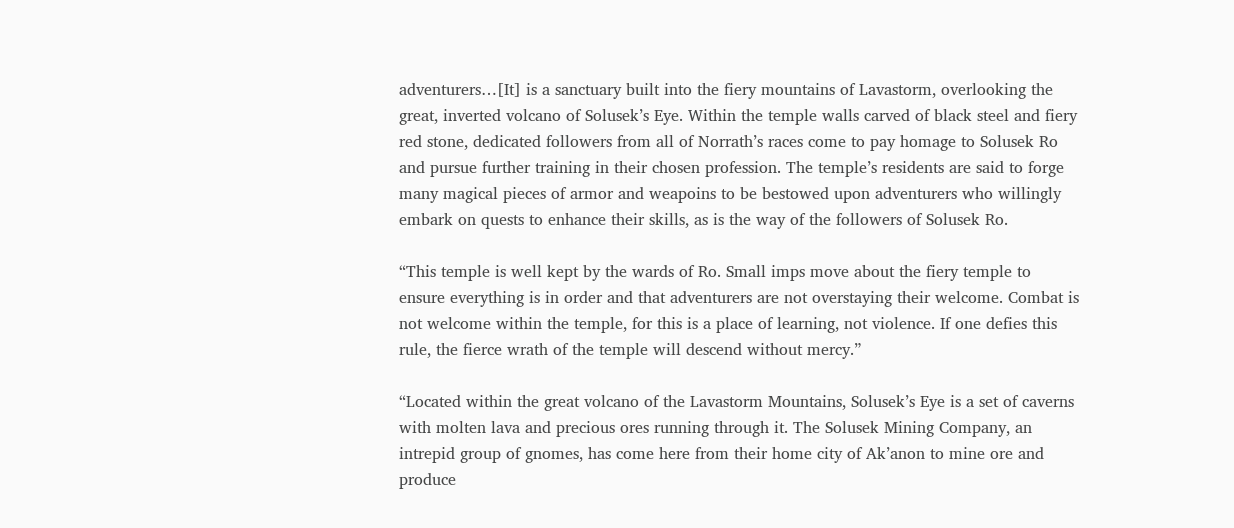adventurers…[It] is a sanctuary built into the fiery mountains of Lavastorm, overlooking the great, inverted volcano of Solusek’s Eye. Within the temple walls carved of black steel and fiery red stone, dedicated followers from all of Norrath’s races come to pay homage to Solusek Ro and pursue further training in their chosen profession. The temple’s residents are said to forge many magical pieces of armor and weapoins to be bestowed upon adventurers who willingly embark on quests to enhance their skills, as is the way of the followers of Solusek Ro.

“This temple is well kept by the wards of Ro. Small imps move about the fiery temple to ensure everything is in order and that adventurers are not overstaying their welcome. Combat is not welcome within the temple, for this is a place of learning, not violence. If one defies this rule, the fierce wrath of the temple will descend without mercy.”

“Located within the great volcano of the Lavastorm Mountains, Solusek’s Eye is a set of caverns with molten lava and precious ores running through it. The Solusek Mining Company, an intrepid group of gnomes, has come here from their home city of Ak’anon to mine ore and produce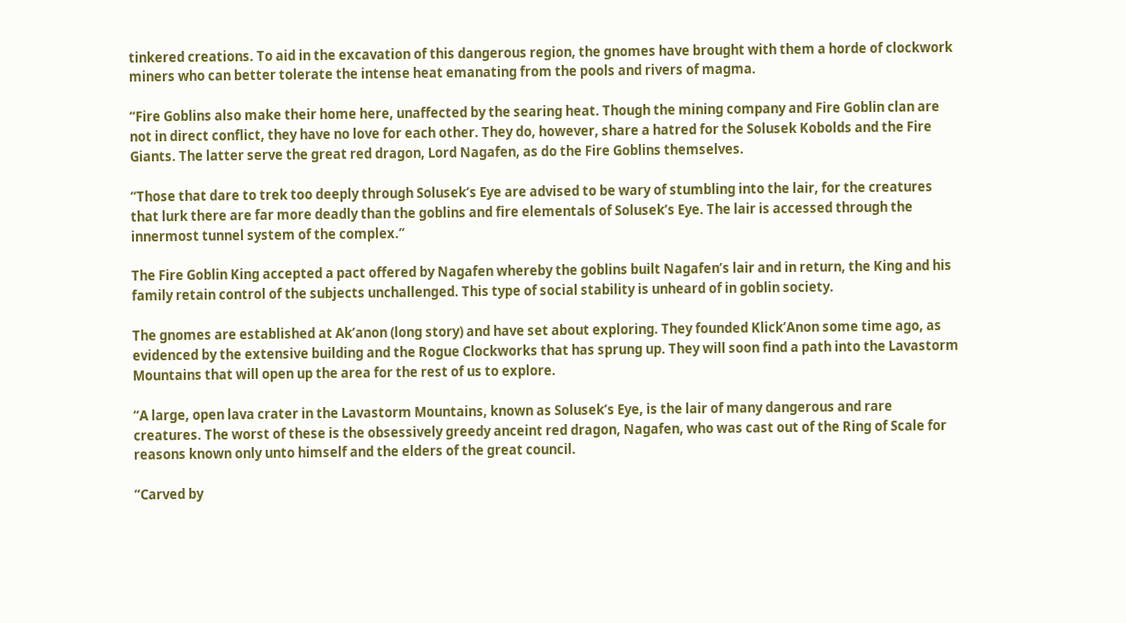tinkered creations. To aid in the excavation of this dangerous region, the gnomes have brought with them a horde of clockwork miners who can better tolerate the intense heat emanating from the pools and rivers of magma.

“Fire Goblins also make their home here, unaffected by the searing heat. Though the mining company and Fire Goblin clan are not in direct conflict, they have no love for each other. They do, however, share a hatred for the Solusek Kobolds and the Fire Giants. The latter serve the great red dragon, Lord Nagafen, as do the Fire Goblins themselves.

“Those that dare to trek too deeply through Solusek’s Eye are advised to be wary of stumbling into the lair, for the creatures that lurk there are far more deadly than the goblins and fire elementals of Solusek’s Eye. The lair is accessed through the innermost tunnel system of the complex.”

The Fire Goblin King accepted a pact offered by Nagafen whereby the goblins built Nagafen’s lair and in return, the King and his family retain control of the subjects unchallenged. This type of social stability is unheard of in goblin society.

The gnomes are established at Ak’anon (long story) and have set about exploring. They founded Klick’Anon some time ago, as evidenced by the extensive building and the Rogue Clockworks that has sprung up. They will soon find a path into the Lavastorm Mountains that will open up the area for the rest of us to explore.

“A large, open lava crater in the Lavastorm Mountains, known as Solusek’s Eye, is the lair of many dangerous and rare creatures. The worst of these is the obsessively greedy anceint red dragon, Nagafen, who was cast out of the Ring of Scale for reasons known only unto himself and the elders of the great council.

“Carved by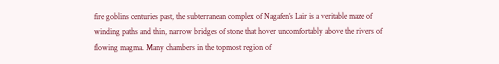fire goblins centuries past, the subterranean complex of Nagafen’s Lair is a veritable maze of winding paths and thin, narrow bridges of stone that hover uncomfortably above the rivers of flowing magma. Many chambers in the topmost region of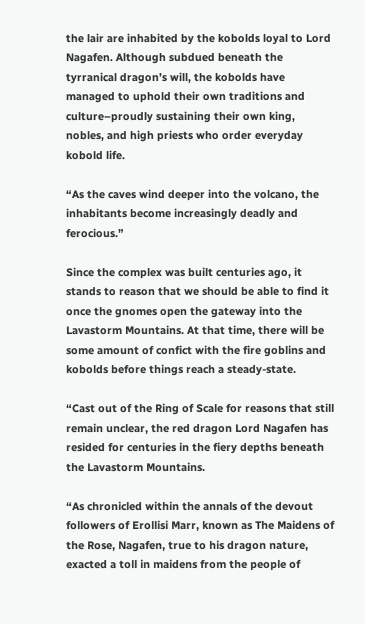the lair are inhabited by the kobolds loyal to Lord Nagafen. Although subdued beneath the tyrranical dragon’s will, the kobolds have managed to uphold their own traditions and culture–proudly sustaining their own king, nobles, and high priests who order everyday kobold life.

“As the caves wind deeper into the volcano, the inhabitants become increasingly deadly and ferocious.”

Since the complex was built centuries ago, it stands to reason that we should be able to find it once the gnomes open the gateway into the Lavastorm Mountains. At that time, there will be some amount of confict with the fire goblins and kobolds before things reach a steady-state.

“Cast out of the Ring of Scale for reasons that still remain unclear, the red dragon Lord Nagafen has resided for centuries in the fiery depths beneath the Lavastorm Mountains.

“As chronicled within the annals of the devout followers of Erollisi Marr, known as The Maidens of the Rose, Nagafen, true to his dragon nature, exacted a toll in maidens from the people of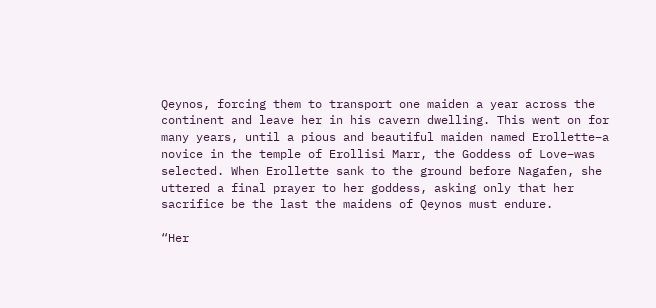Qeynos, forcing them to transport one maiden a year across the continent and leave her in his cavern dwelling. This went on for many years, until a pious and beautiful maiden named Erollette–a novice in the temple of Erollisi Marr, the Goddess of Love–was selected. When Erollette sank to the ground before Nagafen, she uttered a final prayer to her goddess, asking only that her sacrifice be the last the maidens of Qeynos must endure.

“Her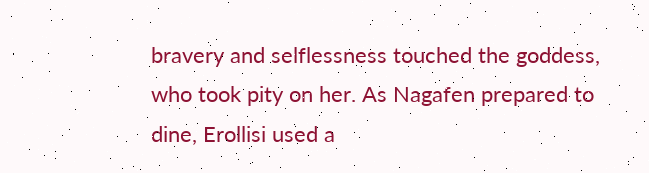bravery and selflessness touched the goddess, who took pity on her. As Nagafen prepared to dine, Erollisi used a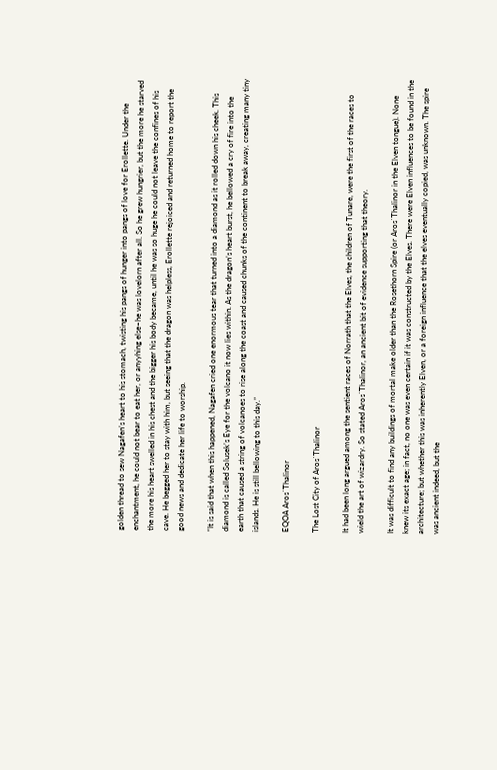golden thread to sew Nagafen’s heart to his stomach, twisting his pangs of hunger into pangs of love for Erollette. Under the enchantment, he could not bear to eat her, or anyyhing else–he was lovelorn after all. So he grew hungrier, but the more he starved the more his heart swelled in his chest and the bigger his body became, until he was so huge he could not leave the confines of his cave. He begged her to stay with him, but seeing that the dragon was helpless, Erollette rejoiced and returned home to report the good news and dedicate her life to worship.

“It is said that when this happened, Nagafen cried one enormous tear that turned into a diamond as it rolled down his cheek. This diamond is called Solusek’s Eye for the volcano it now lies within. As the dragon’s heart burst, he bellowed a cry of fire into the earth that caused a string of volcanoes to rise along the coast and caused chunks of the continent to break away, creating many tiny islands. He is still bellowing to this day.”

EQOA Aros`Thalinor

The Lost City of Aros`Thalinor

It had been long argued among the sentient races of Norrath that the Elves, the children of Tunare, were the first of the races to wield the art of wizardry. So stated Aros`Thalinor, an ancient bit of evidence supporting that theory.

It was difficult to find any buildings of mortal make older than the Rosethorn Spire (or Aros`Thalinor in the Elven tongue). None knew its exact age; in fact, no one was even certain if it was constructed by the Elves. There were Elven influences to be found in the architecture; but whether this was inherently Elven, or a foreign influence that the elves eventually copied, was unknown. The spire was ancient indeed, but the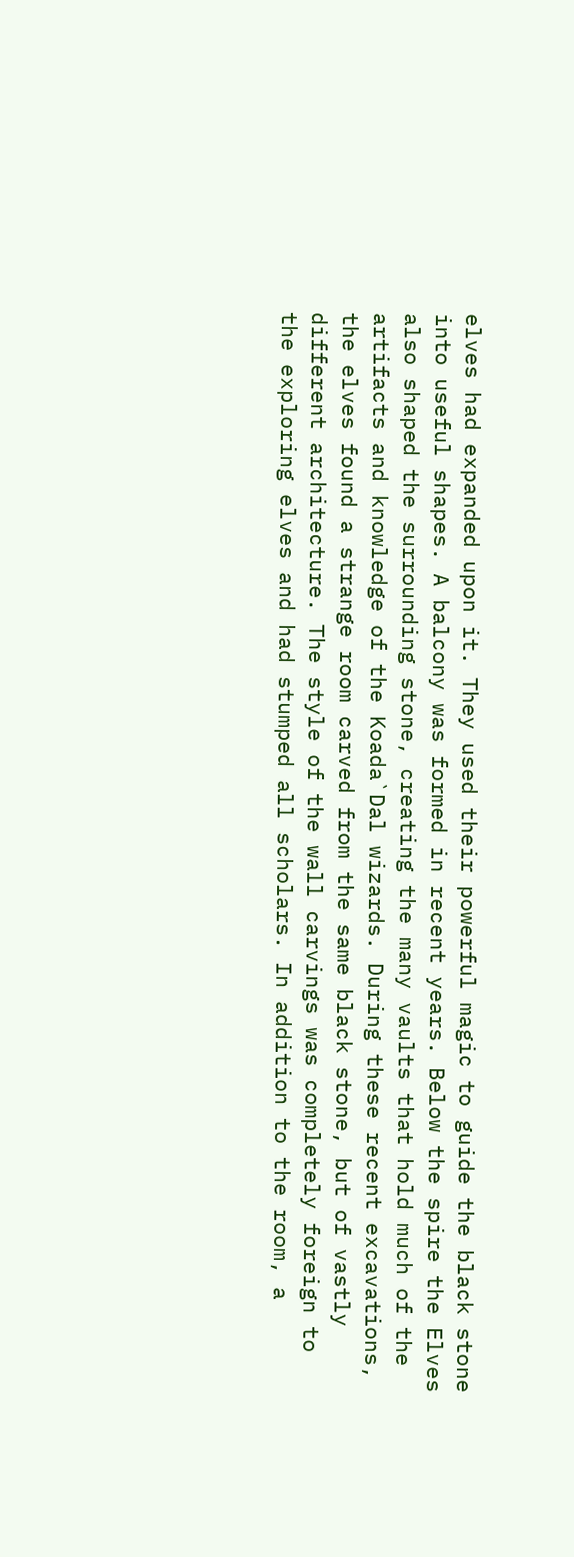elves had expanded upon it. They used their powerful magic to guide the black stone into useful shapes. A balcony was formed in recent years. Below the spire the Elves also shaped the surrounding stone, creating the many vaults that hold much of the artifacts and knowledge of the Koada`Dal wizards. During these recent excavations, the elves found a strange room carved from the same black stone, but of vastly different architecture. The style of the wall carvings was completely foreign to the exploring elves and had stumped all scholars. In addition to the room, a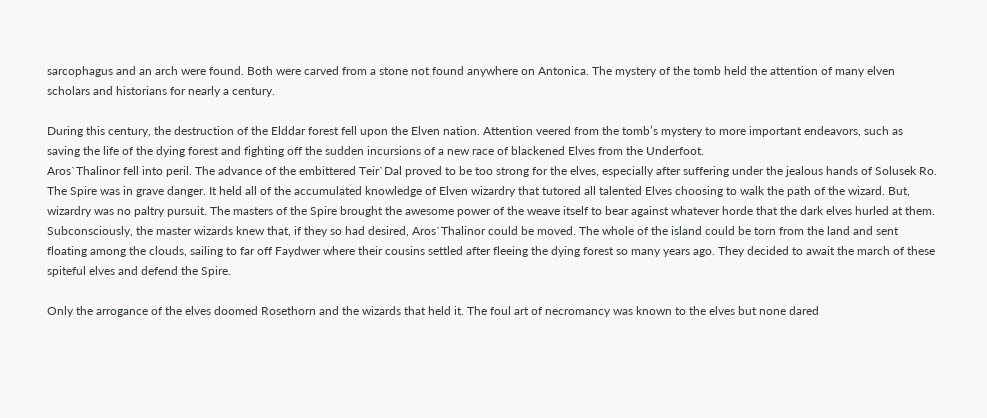sarcophagus and an arch were found. Both were carved from a stone not found anywhere on Antonica. The mystery of the tomb held the attention of many elven scholars and historians for nearly a century.

During this century, the destruction of the Elddar forest fell upon the Elven nation. Attention veered from the tomb’s mystery to more important endeavors, such as saving the life of the dying forest and fighting off the sudden incursions of a new race of blackened Elves from the Underfoot.
Aros`Thalinor fell into peril. The advance of the embittered Teir`Dal proved to be too strong for the elves, especially after suffering under the jealous hands of Solusek Ro. The Spire was in grave danger. It held all of the accumulated knowledge of Elven wizardry that tutored all talented Elves choosing to walk the path of the wizard. But, wizardry was no paltry pursuit. The masters of the Spire brought the awesome power of the weave itself to bear against whatever horde that the dark elves hurled at them. Subconsciously, the master wizards knew that, if they so had desired, Aros`Thalinor could be moved. The whole of the island could be torn from the land and sent floating among the clouds, sailing to far off Faydwer where their cousins settled after fleeing the dying forest so many years ago. They decided to await the march of these spiteful elves and defend the Spire.

Only the arrogance of the elves doomed Rosethorn and the wizards that held it. The foul art of necromancy was known to the elves but none dared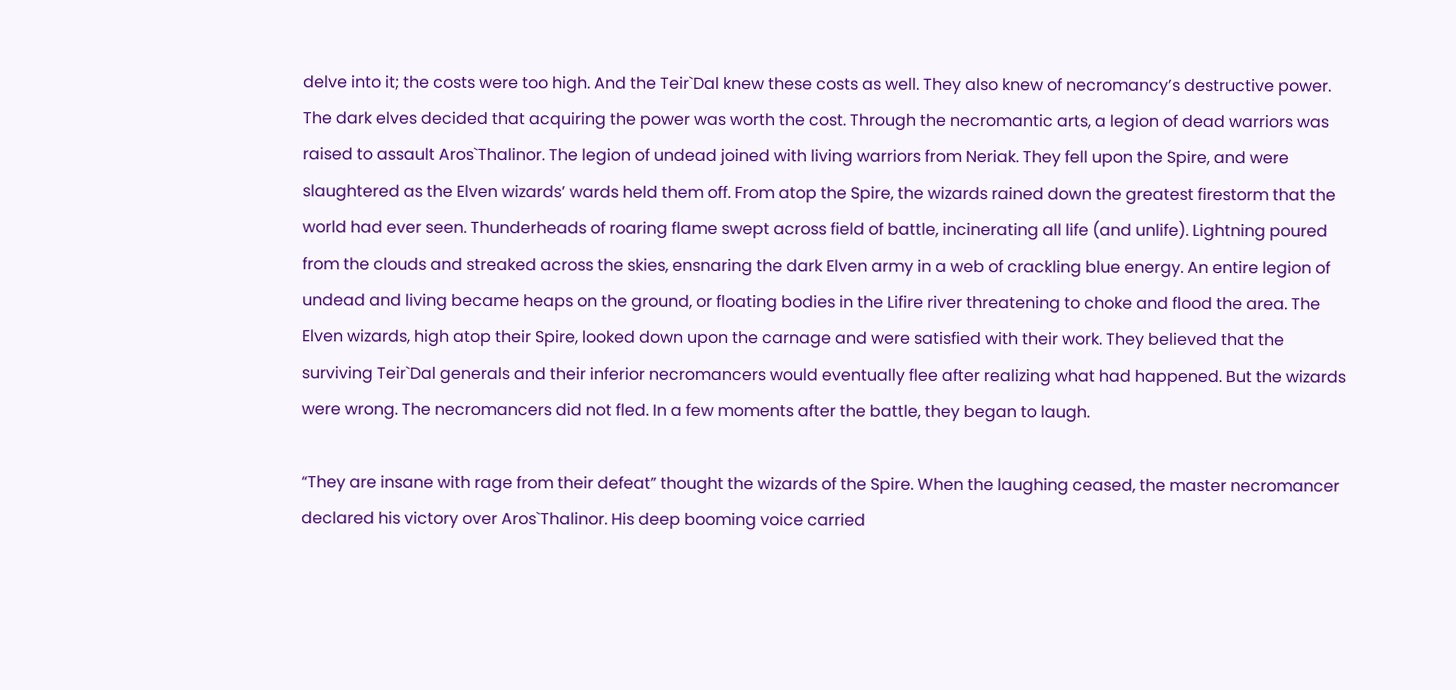delve into it; the costs were too high. And the Teir`Dal knew these costs as well. They also knew of necromancy’s destructive power. The dark elves decided that acquiring the power was worth the cost. Through the necromantic arts, a legion of dead warriors was raised to assault Aros`Thalinor. The legion of undead joined with living warriors from Neriak. They fell upon the Spire, and were slaughtered as the Elven wizards’ wards held them off. From atop the Spire, the wizards rained down the greatest firestorm that the world had ever seen. Thunderheads of roaring flame swept across field of battle, incinerating all life (and unlife). Lightning poured from the clouds and streaked across the skies, ensnaring the dark Elven army in a web of crackling blue energy. An entire legion of undead and living became heaps on the ground, or floating bodies in the Lifire river threatening to choke and flood the area. The Elven wizards, high atop their Spire, looked down upon the carnage and were satisfied with their work. They believed that the surviving Teir`Dal generals and their inferior necromancers would eventually flee after realizing what had happened. But the wizards were wrong. The necromancers did not fled. In a few moments after the battle, they began to laugh.

“They are insane with rage from their defeat” thought the wizards of the Spire. When the laughing ceased, the master necromancer declared his victory over Aros`Thalinor. His deep booming voice carried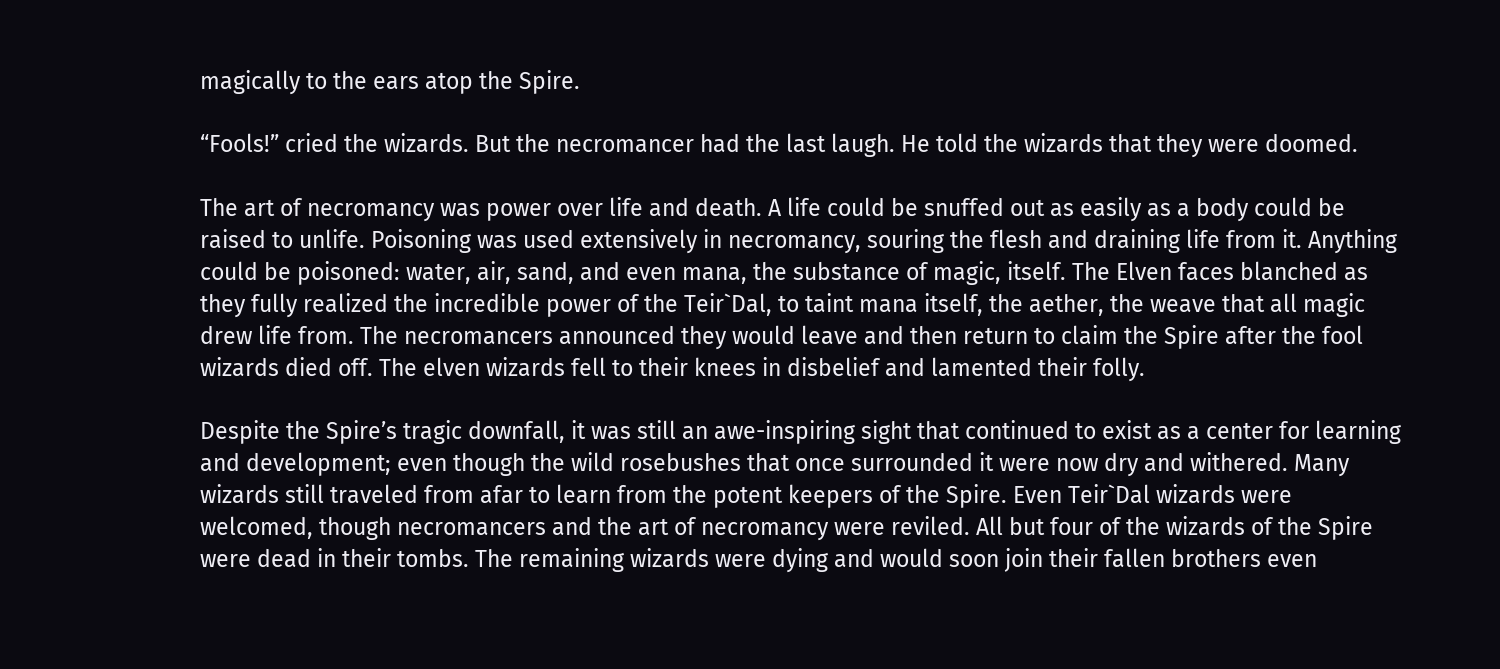magically to the ears atop the Spire.

“Fools!” cried the wizards. But the necromancer had the last laugh. He told the wizards that they were doomed.

The art of necromancy was power over life and death. A life could be snuffed out as easily as a body could be raised to unlife. Poisoning was used extensively in necromancy, souring the flesh and draining life from it. Anything could be poisoned: water, air, sand, and even mana, the substance of magic, itself. The Elven faces blanched as they fully realized the incredible power of the Teir`Dal, to taint mana itself, the aether, the weave that all magic drew life from. The necromancers announced they would leave and then return to claim the Spire after the fool wizards died off. The elven wizards fell to their knees in disbelief and lamented their folly.

Despite the Spire’s tragic downfall, it was still an awe-inspiring sight that continued to exist as a center for learning and development; even though the wild rosebushes that once surrounded it were now dry and withered. Many wizards still traveled from afar to learn from the potent keepers of the Spire. Even Teir`Dal wizards were welcomed, though necromancers and the art of necromancy were reviled. All but four of the wizards of the Spire were dead in their tombs. The remaining wizards were dying and would soon join their fallen brothers even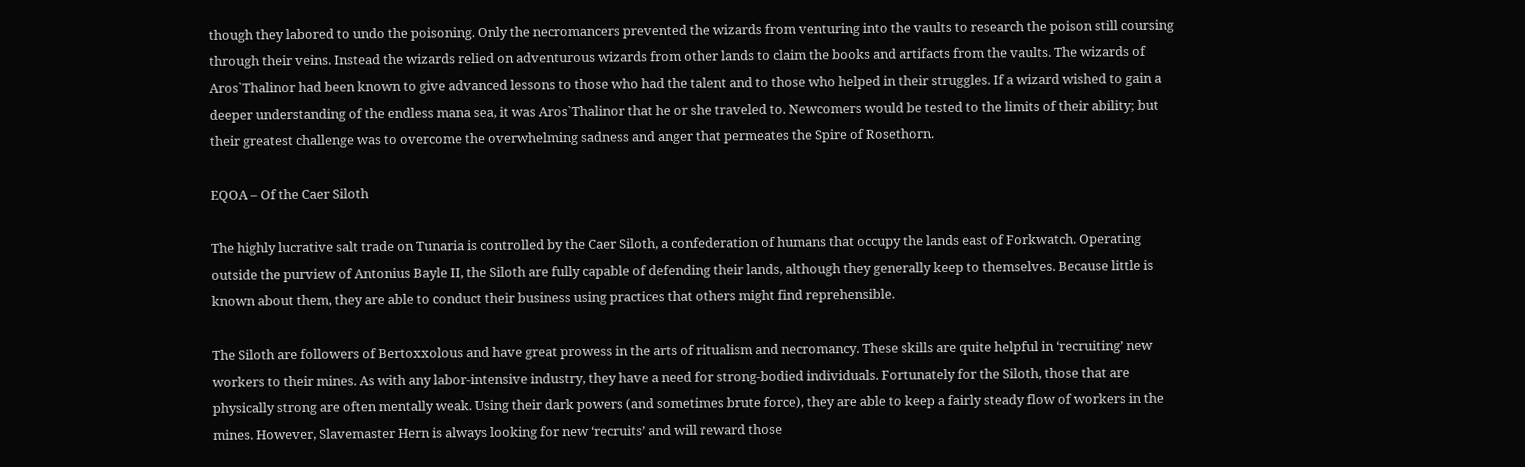though they labored to undo the poisoning. Only the necromancers prevented the wizards from venturing into the vaults to research the poison still coursing through their veins. Instead the wizards relied on adventurous wizards from other lands to claim the books and artifacts from the vaults. The wizards of Aros`Thalinor had been known to give advanced lessons to those who had the talent and to those who helped in their struggles. If a wizard wished to gain a deeper understanding of the endless mana sea, it was Aros`Thalinor that he or she traveled to. Newcomers would be tested to the limits of their ability; but their greatest challenge was to overcome the overwhelming sadness and anger that permeates the Spire of Rosethorn.

EQOA – Of the Caer Siloth

The highly lucrative salt trade on Tunaria is controlled by the Caer Siloth, a confederation of humans that occupy the lands east of Forkwatch. Operating outside the purview of Antonius Bayle II, the Siloth are fully capable of defending their lands, although they generally keep to themselves. Because little is known about them, they are able to conduct their business using practices that others might find reprehensible.

The Siloth are followers of Bertoxxolous and have great prowess in the arts of ritualism and necromancy. These skills are quite helpful in ‘recruiting’ new workers to their mines. As with any labor-intensive industry, they have a need for strong-bodied individuals. Fortunately for the Siloth, those that are physically strong are often mentally weak. Using their dark powers (and sometimes brute force), they are able to keep a fairly steady flow of workers in the mines. However, Slavemaster Hern is always looking for new ‘recruits’ and will reward those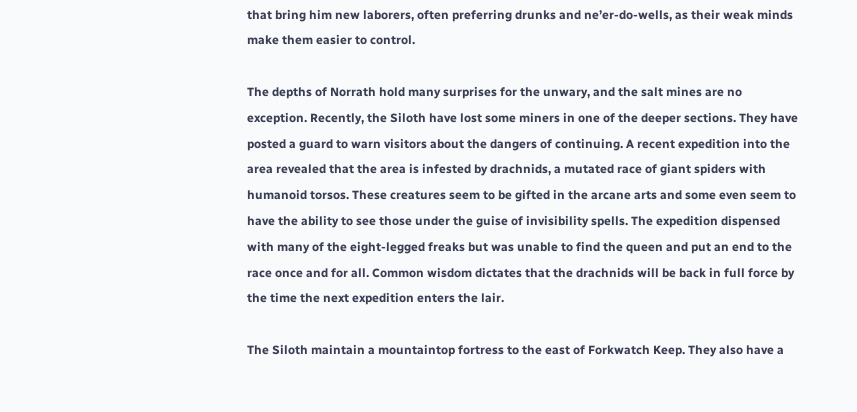that bring him new laborers, often preferring drunks and ne’er-do-wells, as their weak minds make them easier to control.

The depths of Norrath hold many surprises for the unwary, and the salt mines are no exception. Recently, the Siloth have lost some miners in one of the deeper sections. They have posted a guard to warn visitors about the dangers of continuing. A recent expedition into the area revealed that the area is infested by drachnids, a mutated race of giant spiders with humanoid torsos. These creatures seem to be gifted in the arcane arts and some even seem to have the ability to see those under the guise of invisibility spells. The expedition dispensed with many of the eight-legged freaks but was unable to find the queen and put an end to the race once and for all. Common wisdom dictates that the drachnids will be back in full force by the time the next expedition enters the lair.

The Siloth maintain a mountaintop fortress to the east of Forkwatch Keep. They also have a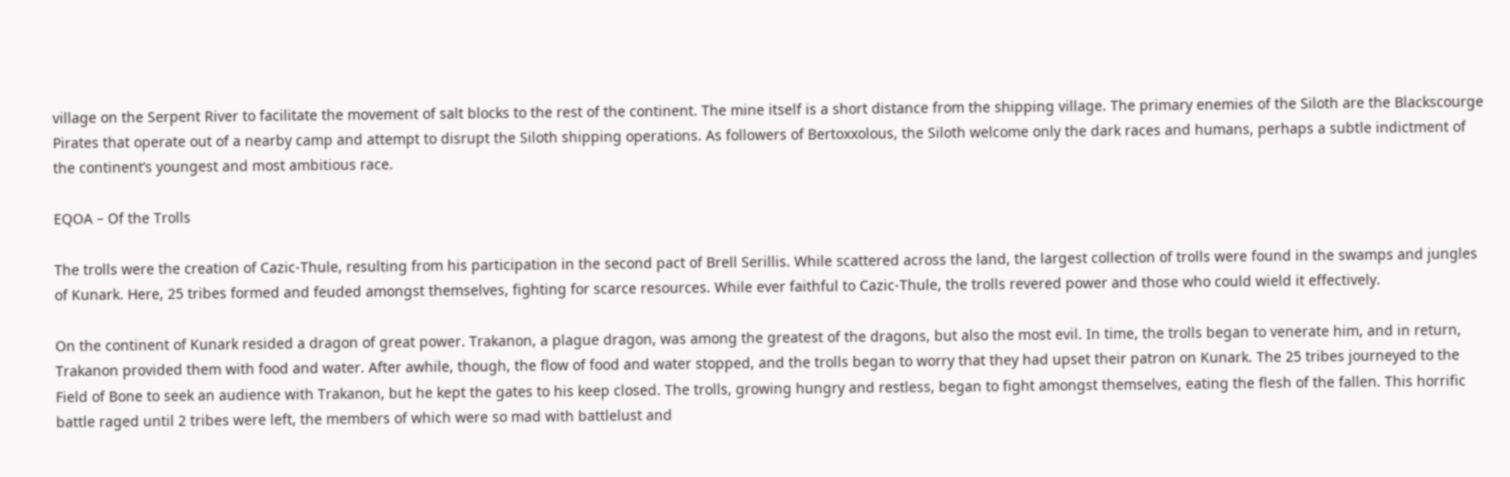village on the Serpent River to facilitate the movement of salt blocks to the rest of the continent. The mine itself is a short distance from the shipping village. The primary enemies of the Siloth are the Blackscourge Pirates that operate out of a nearby camp and attempt to disrupt the Siloth shipping operations. As followers of Bertoxxolous, the Siloth welcome only the dark races and humans, perhaps a subtle indictment of the continent’s youngest and most ambitious race.

EQOA – Of the Trolls

The trolls were the creation of Cazic-Thule, resulting from his participation in the second pact of Brell Serillis. While scattered across the land, the largest collection of trolls were found in the swamps and jungles of Kunark. Here, 25 tribes formed and feuded amongst themselves, fighting for scarce resources. While ever faithful to Cazic-Thule, the trolls revered power and those who could wield it effectively.

On the continent of Kunark resided a dragon of great power. Trakanon, a plague dragon, was among the greatest of the dragons, but also the most evil. In time, the trolls began to venerate him, and in return, Trakanon provided them with food and water. After awhile, though, the flow of food and water stopped, and the trolls began to worry that they had upset their patron on Kunark. The 25 tribes journeyed to the Field of Bone to seek an audience with Trakanon, but he kept the gates to his keep closed. The trolls, growing hungry and restless, began to fight amongst themselves, eating the flesh of the fallen. This horrific battle raged until 2 tribes were left, the members of which were so mad with battlelust and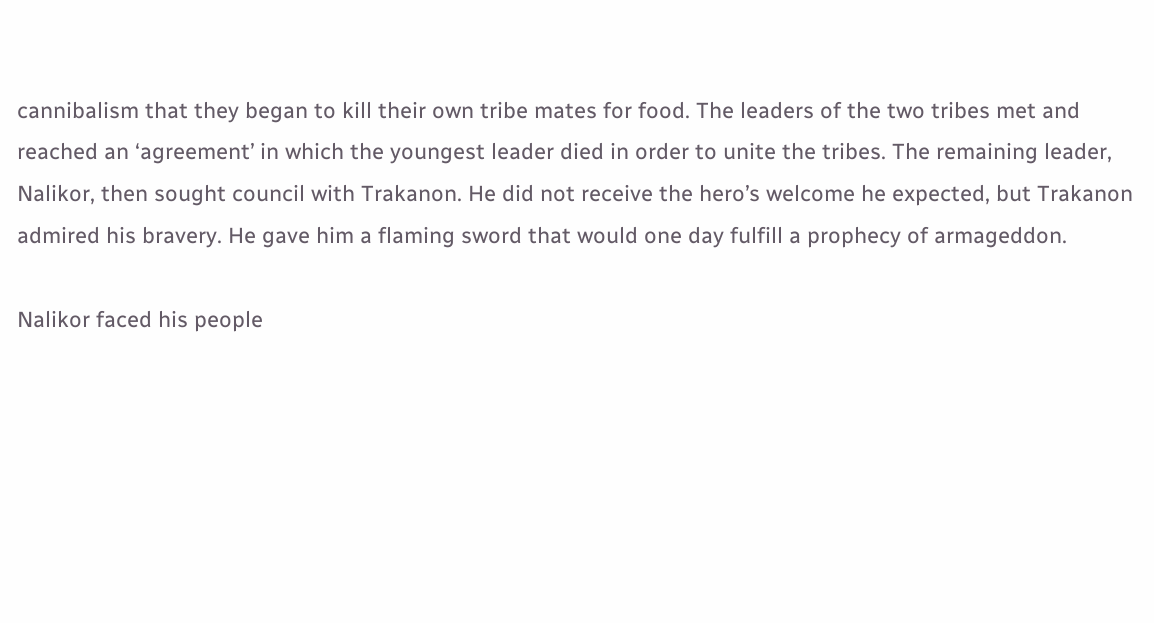cannibalism that they began to kill their own tribe mates for food. The leaders of the two tribes met and reached an ‘agreement’ in which the youngest leader died in order to unite the tribes. The remaining leader, Nalikor, then sought council with Trakanon. He did not receive the hero’s welcome he expected, but Trakanon admired his bravery. He gave him a flaming sword that would one day fulfill a prophecy of armageddon.

Nalikor faced his people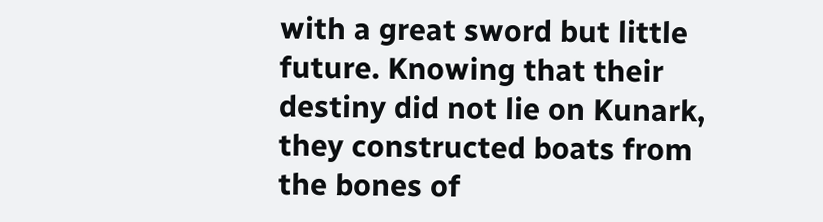with a great sword but little future. Knowing that their destiny did not lie on Kunark, they constructed boats from the bones of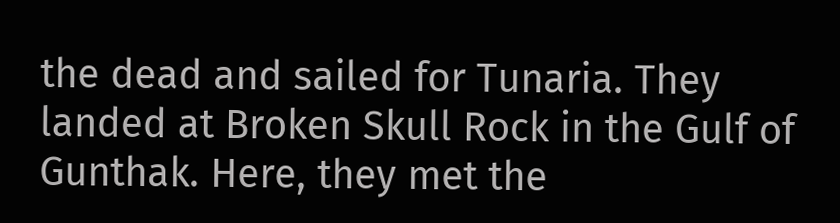the dead and sailed for Tunaria. They landed at Broken Skull Rock in the Gulf of Gunthak. Here, they met the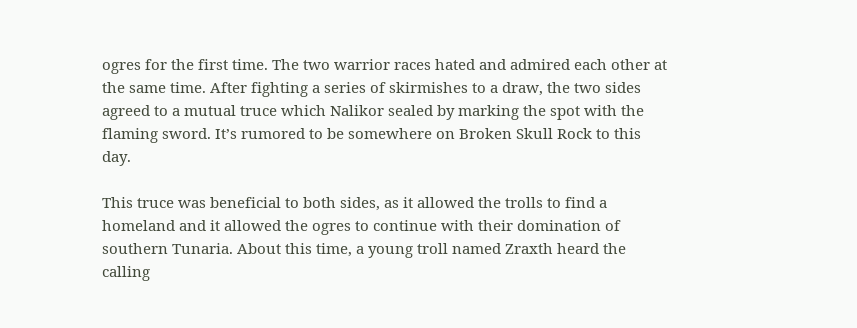ogres for the first time. The two warrior races hated and admired each other at the same time. After fighting a series of skirmishes to a draw, the two sides agreed to a mutual truce which Nalikor sealed by marking the spot with the flaming sword. It’s rumored to be somewhere on Broken Skull Rock to this day.

This truce was beneficial to both sides, as it allowed the trolls to find a homeland and it allowed the ogres to continue with their domination of southern Tunaria. About this time, a young troll named Zraxth heard the calling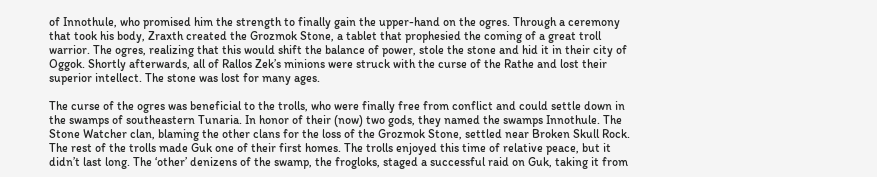of Innothule, who promised him the strength to finally gain the upper-hand on the ogres. Through a ceremony that took his body, Zraxth created the Grozmok Stone, a tablet that prophesied the coming of a great troll warrior. The ogres, realizing that this would shift the balance of power, stole the stone and hid it in their city of Oggok. Shortly afterwards, all of Rallos Zek’s minions were struck with the curse of the Rathe and lost their superior intellect. The stone was lost for many ages.

The curse of the ogres was beneficial to the trolls, who were finally free from conflict and could settle down in the swamps of southeastern Tunaria. In honor of their (now) two gods, they named the swamps Innothule. The Stone Watcher clan, blaming the other clans for the loss of the Grozmok Stone, settled near Broken Skull Rock. The rest of the trolls made Guk one of their first homes. The trolls enjoyed this time of relative peace, but it didn’t last long. The ‘other’ denizens of the swamp, the frogloks, staged a successful raid on Guk, taking it from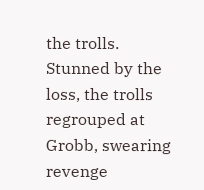the trolls. Stunned by the loss, the trolls regrouped at Grobb, swearing revenge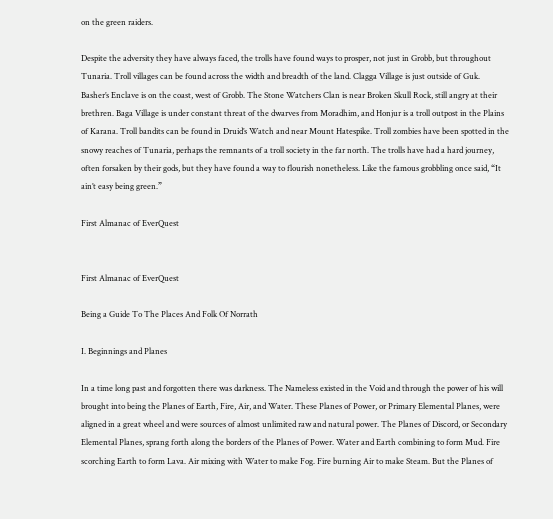on the green raiders.

Despite the adversity they have always faced, the trolls have found ways to prosper, not just in Grobb, but throughout Tunaria. Troll villages can be found across the width and breadth of the land. Clagga Village is just outside of Guk. Basher’s Enclave is on the coast, west of Grobb. The Stone Watchers Clan is near Broken Skull Rock, still angry at their brethren. Baga Village is under constant threat of the dwarves from Moradhim, and Honjur is a troll outpost in the Plains of Karana. Troll bandits can be found in Druid’s Watch and near Mount Hatespike. Troll zombies have been spotted in the snowy reaches of Tunaria, perhaps the remnants of a troll society in the far north. The trolls have had a hard journey, often forsaken by their gods, but they have found a way to flourish nonetheless. Like the famous grobbling once said, “It ain’t easy being green.”

First Almanac of EverQuest


First Almanac of EverQuest

Being a Guide To The Places And Folk Of Norrath

I. Beginnings and Planes

In a time long past and forgotten there was darkness. The Nameless existed in the Void and through the power of his will brought into being the Planes of Earth, Fire, Air, and Water. These Planes of Power, or Primary Elemental Planes, were aligned in a great wheel and were sources of almost unlimited raw and natural power. The Planes of Discord, or Secondary Elemental Planes, sprang forth along the borders of the Planes of Power. Water and Earth combining to form Mud. Fire scorching Earth to form Lava. Air mixing with Water to make Fog. Fire burning Air to make Steam. But the Planes of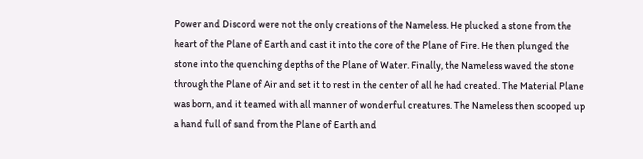Power and Discord were not the only creations of the Nameless. He plucked a stone from the heart of the Plane of Earth and cast it into the core of the Plane of Fire. He then plunged the stone into the quenching depths of the Plane of Water. Finally, the Nameless waved the stone through the Plane of Air and set it to rest in the center of all he had created. The Material Plane was born, and it teamed with all manner of wonderful creatures. The Nameless then scooped up a hand full of sand from the Plane of Earth and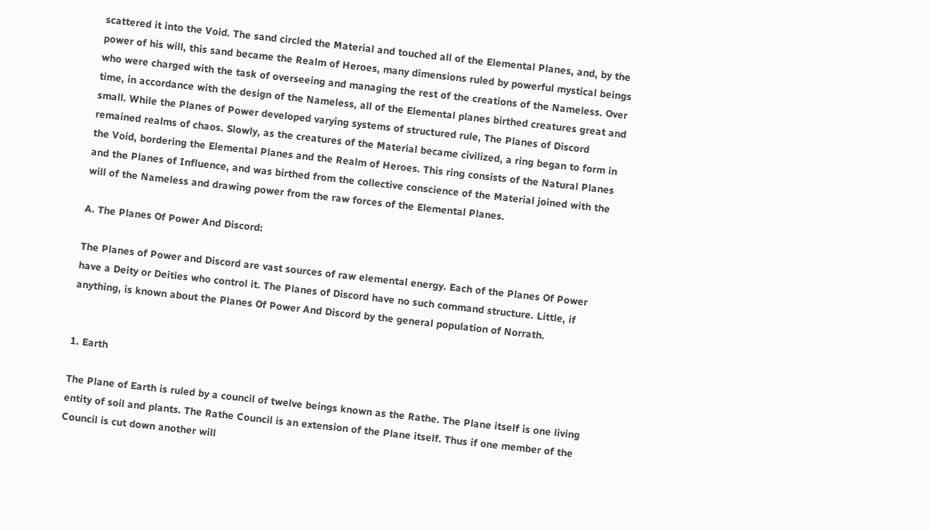scattered it into the Void. The sand circled the Material and touched all of the Elemental Planes, and, by the power of his will, this sand became the Realm of Heroes, many dimensions ruled by powerful mystical beings who were charged with the task of overseeing and managing the rest of the creations of the Nameless. Over time, in accordance with the design of the Nameless, all of the Elemental planes birthed creatures great and small. While the Planes of Power developed varying systems of structured rule, The Planes of Discord remained realms of chaos. Slowly, as the creatures of the Material became civilized, a ring began to form in the Void, bordering the Elemental Planes and the Realm of Heroes. This ring consists of the Natural Planes and the Planes of Influence, and was birthed from the collective conscience of the Material joined with the will of the Nameless and drawing power from the raw forces of the Elemental Planes.

A. The Planes Of Power And Discord:

The Planes of Power and Discord are vast sources of raw elemental energy. Each of the Planes Of Power have a Deity or Deities who control it. The Planes of Discord have no such command structure. Little, if anything, is known about the Planes Of Power And Discord by the general population of Norrath.


1. Earth

The Plane of Earth is ruled by a council of twelve beings known as the Rathe. The Plane itself is one living entity of soil and plants. The Rathe Council is an extension of the Plane itself. Thus if one member of the Council is cut down another will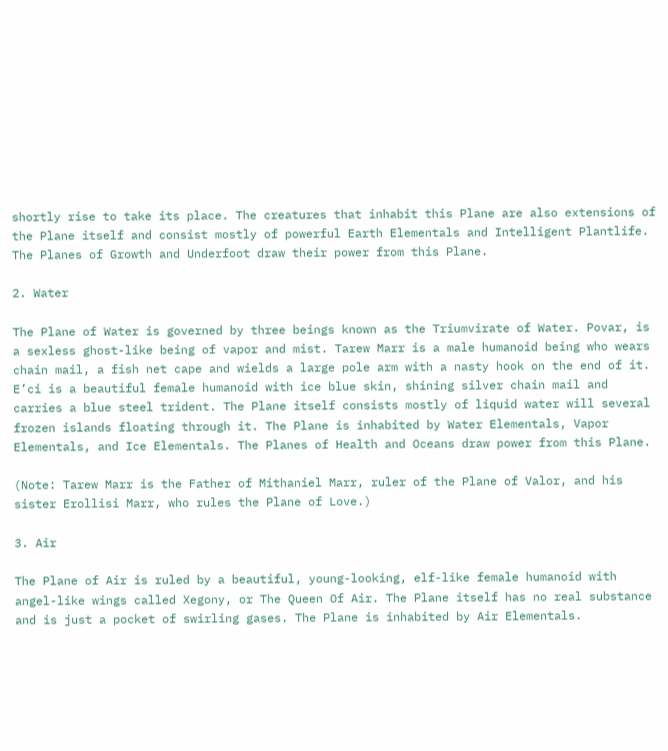shortly rise to take its place. The creatures that inhabit this Plane are also extensions of the Plane itself and consist mostly of powerful Earth Elementals and Intelligent Plantlife. The Planes of Growth and Underfoot draw their power from this Plane.

2. Water

The Plane of Water is governed by three beings known as the Triumvirate of Water. Povar, is a sexless ghost-like being of vapor and mist. Tarew Marr is a male humanoid being who wears chain mail, a fish net cape and wields a large pole arm with a nasty hook on the end of it. E’ci is a beautiful female humanoid with ice blue skin, shining silver chain mail and carries a blue steel trident. The Plane itself consists mostly of liquid water will several frozen islands floating through it. The Plane is inhabited by Water Elementals, Vapor Elementals, and Ice Elementals. The Planes of Health and Oceans draw power from this Plane.

(Note: Tarew Marr is the Father of Mithaniel Marr, ruler of the Plane of Valor, and his sister Erollisi Marr, who rules the Plane of Love.)

3. Air

The Plane of Air is ruled by a beautiful, young-looking, elf-like female humanoid with angel-like wings called Xegony, or The Queen Of Air. The Plane itself has no real substance and is just a pocket of swirling gases. The Plane is inhabited by Air Elementals.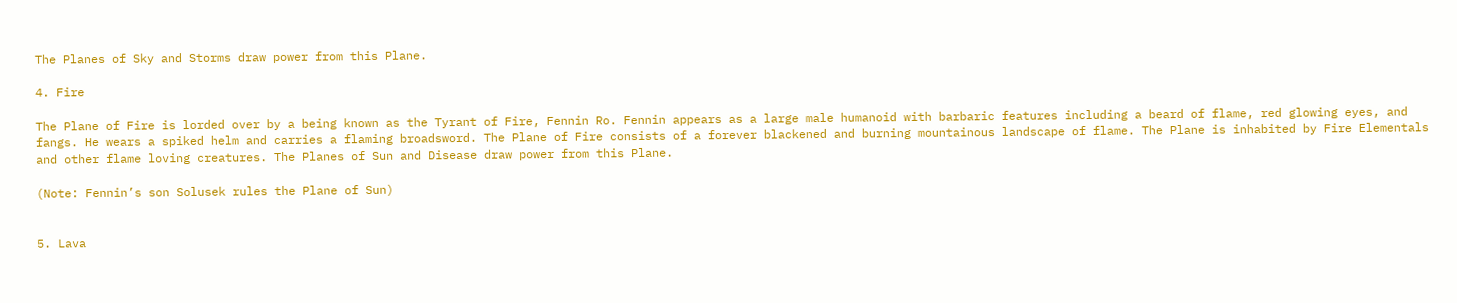The Planes of Sky and Storms draw power from this Plane.

4. Fire

The Plane of Fire is lorded over by a being known as the Tyrant of Fire, Fennin Ro. Fennin appears as a large male humanoid with barbaric features including a beard of flame, red glowing eyes, and fangs. He wears a spiked helm and carries a flaming broadsword. The Plane of Fire consists of a forever blackened and burning mountainous landscape of flame. The Plane is inhabited by Fire Elementals and other flame loving creatures. The Planes of Sun and Disease draw power from this Plane.

(Note: Fennin’s son Solusek rules the Plane of Sun)


5. Lava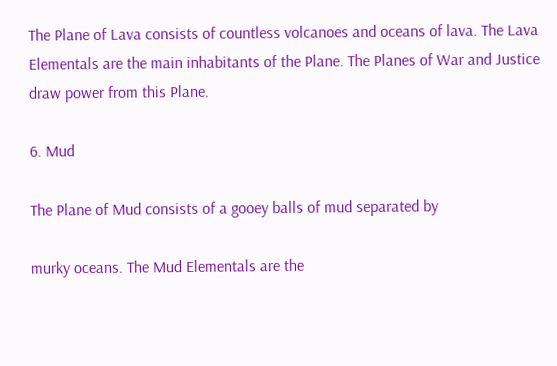The Plane of Lava consists of countless volcanoes and oceans of lava. The Lava Elementals are the main inhabitants of the Plane. The Planes of War and Justice draw power from this Plane.

6. Mud

The Plane of Mud consists of a gooey balls of mud separated by

murky oceans. The Mud Elementals are the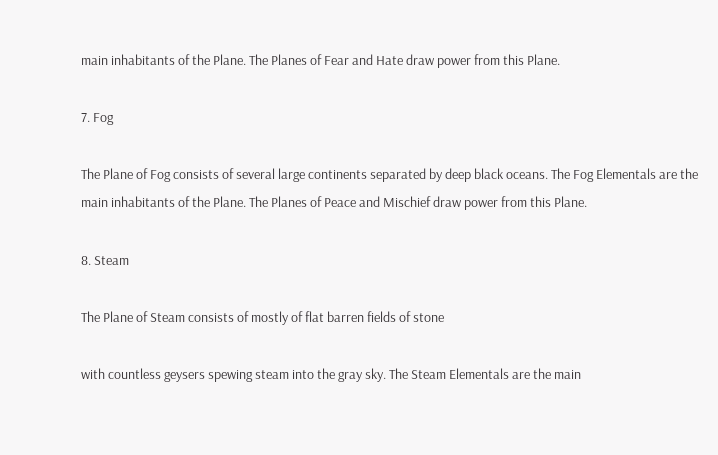main inhabitants of the Plane. The Planes of Fear and Hate draw power from this Plane.

7. Fog

The Plane of Fog consists of several large continents separated by deep black oceans. The Fog Elementals are the main inhabitants of the Plane. The Planes of Peace and Mischief draw power from this Plane.

8. Steam

The Plane of Steam consists of mostly of flat barren fields of stone

with countless geysers spewing steam into the gray sky. The Steam Elementals are the main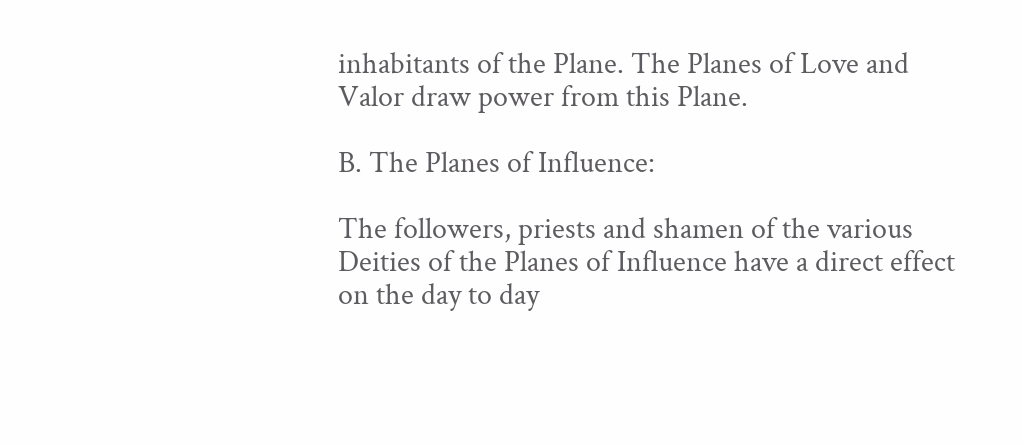inhabitants of the Plane. The Planes of Love and Valor draw power from this Plane.

B. The Planes of Influence:

The followers, priests and shamen of the various Deities of the Planes of Influence have a direct effect on the day to day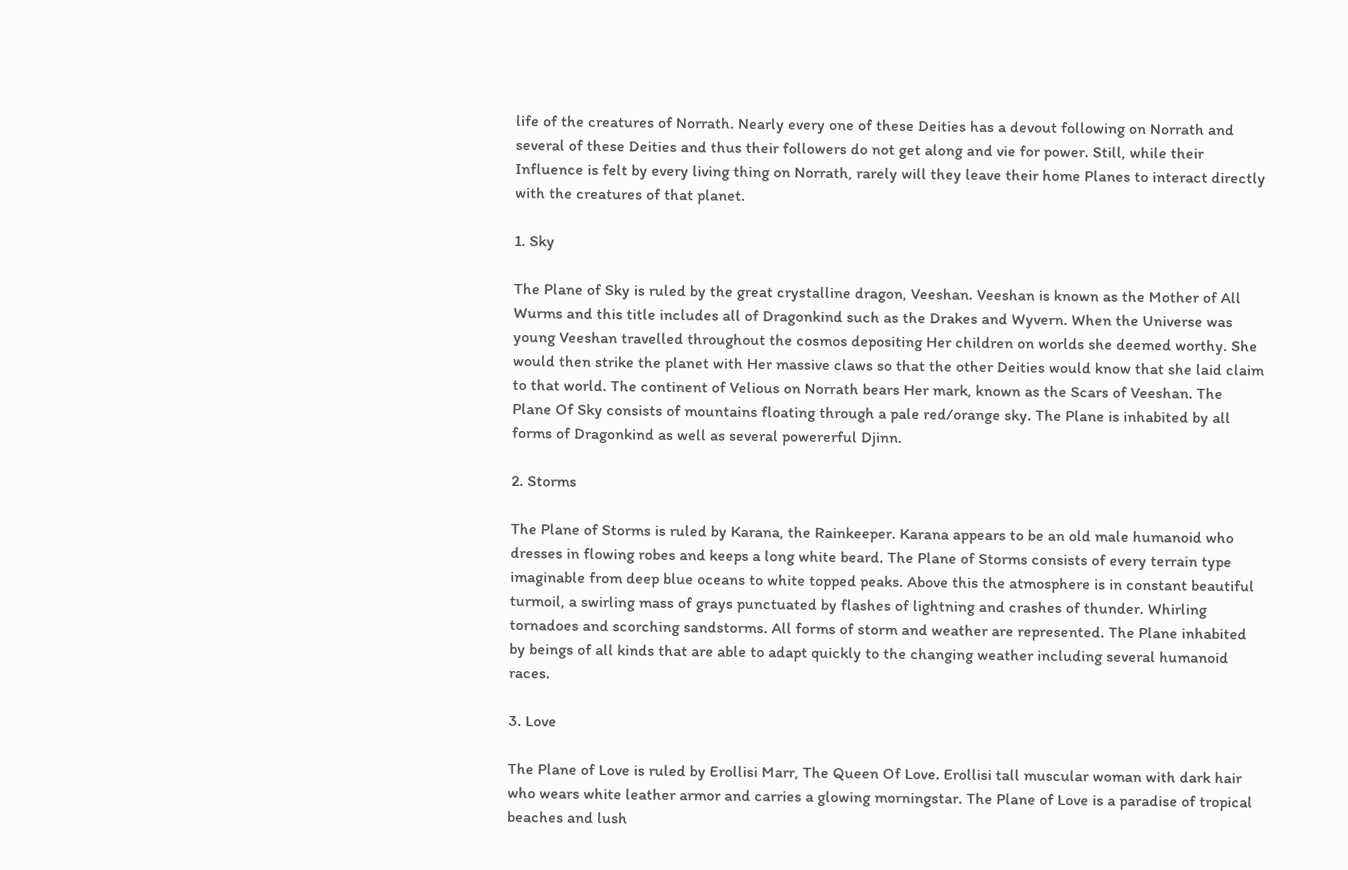life of the creatures of Norrath. Nearly every one of these Deities has a devout following on Norrath and several of these Deities and thus their followers do not get along and vie for power. Still, while their Influence is felt by every living thing on Norrath, rarely will they leave their home Planes to interact directly with the creatures of that planet.

1. Sky

The Plane of Sky is ruled by the great crystalline dragon, Veeshan. Veeshan is known as the Mother of All Wurms and this title includes all of Dragonkind such as the Drakes and Wyvern. When the Universe was young Veeshan travelled throughout the cosmos depositing Her children on worlds she deemed worthy. She would then strike the planet with Her massive claws so that the other Deities would know that she laid claim to that world. The continent of Velious on Norrath bears Her mark, known as the Scars of Veeshan. The Plane Of Sky consists of mountains floating through a pale red/orange sky. The Plane is inhabited by all forms of Dragonkind as well as several powererful Djinn.

2. Storms

The Plane of Storms is ruled by Karana, the Rainkeeper. Karana appears to be an old male humanoid who dresses in flowing robes and keeps a long white beard. The Plane of Storms consists of every terrain type imaginable from deep blue oceans to white topped peaks. Above this the atmosphere is in constant beautiful turmoil, a swirling mass of grays punctuated by flashes of lightning and crashes of thunder. Whirling tornadoes and scorching sandstorms. All forms of storm and weather are represented. The Plane inhabited by beings of all kinds that are able to adapt quickly to the changing weather including several humanoid races.

3. Love

The Plane of Love is ruled by Erollisi Marr, The Queen Of Love. Erollisi tall muscular woman with dark hair who wears white leather armor and carries a glowing morningstar. The Plane of Love is a paradise of tropical beaches and lush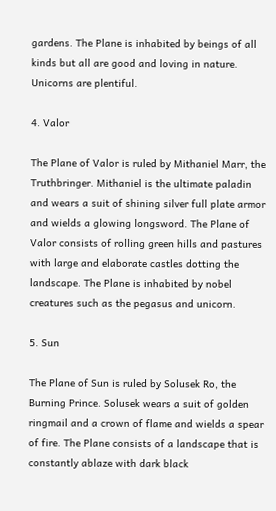gardens. The Plane is inhabited by beings of all kinds but all are good and loving in nature. Unicorns are plentiful.

4. Valor

The Plane of Valor is ruled by Mithaniel Marr, the Truthbringer. Mithaniel is the ultimate paladin and wears a suit of shining silver full plate armor and wields a glowing longsword. The Plane of Valor consists of rolling green hills and pastures with large and elaborate castles dotting the landscape. The Plane is inhabited by nobel creatures such as the pegasus and unicorn.

5. Sun

The Plane of Sun is ruled by Solusek Ro, the Burning Prince. Solusek wears a suit of golden ringmail and a crown of flame and wields a spear of fire. The Plane consists of a landscape that is constantly ablaze with dark black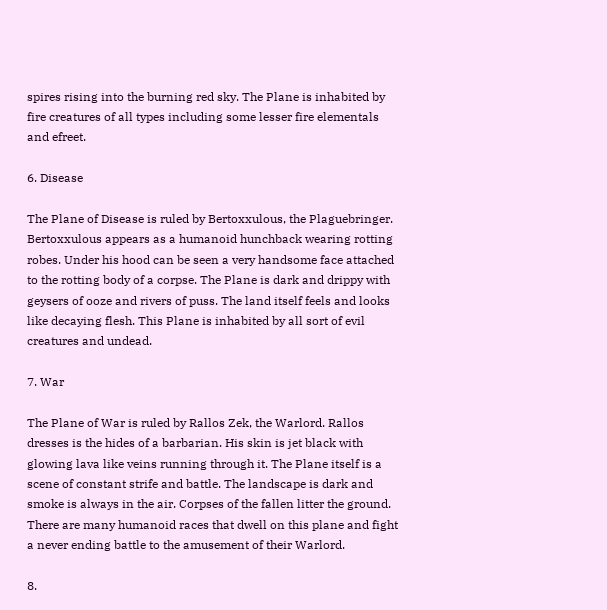spires rising into the burning red sky. The Plane is inhabited by fire creatures of all types including some lesser fire elementals and efreet.

6. Disease

The Plane of Disease is ruled by Bertoxxulous, the Plaguebringer. Bertoxxulous appears as a humanoid hunchback wearing rotting robes. Under his hood can be seen a very handsome face attached to the rotting body of a corpse. The Plane is dark and drippy with geysers of ooze and rivers of puss. The land itself feels and looks like decaying flesh. This Plane is inhabited by all sort of evil creatures and undead.

7. War

The Plane of War is ruled by Rallos Zek, the Warlord. Rallos dresses is the hides of a barbarian. His skin is jet black with glowing lava like veins running through it. The Plane itself is a scene of constant strife and battle. The landscape is dark and smoke is always in the air. Corpses of the fallen litter the ground. There are many humanoid races that dwell on this plane and fight a never ending battle to the amusement of their Warlord.

8.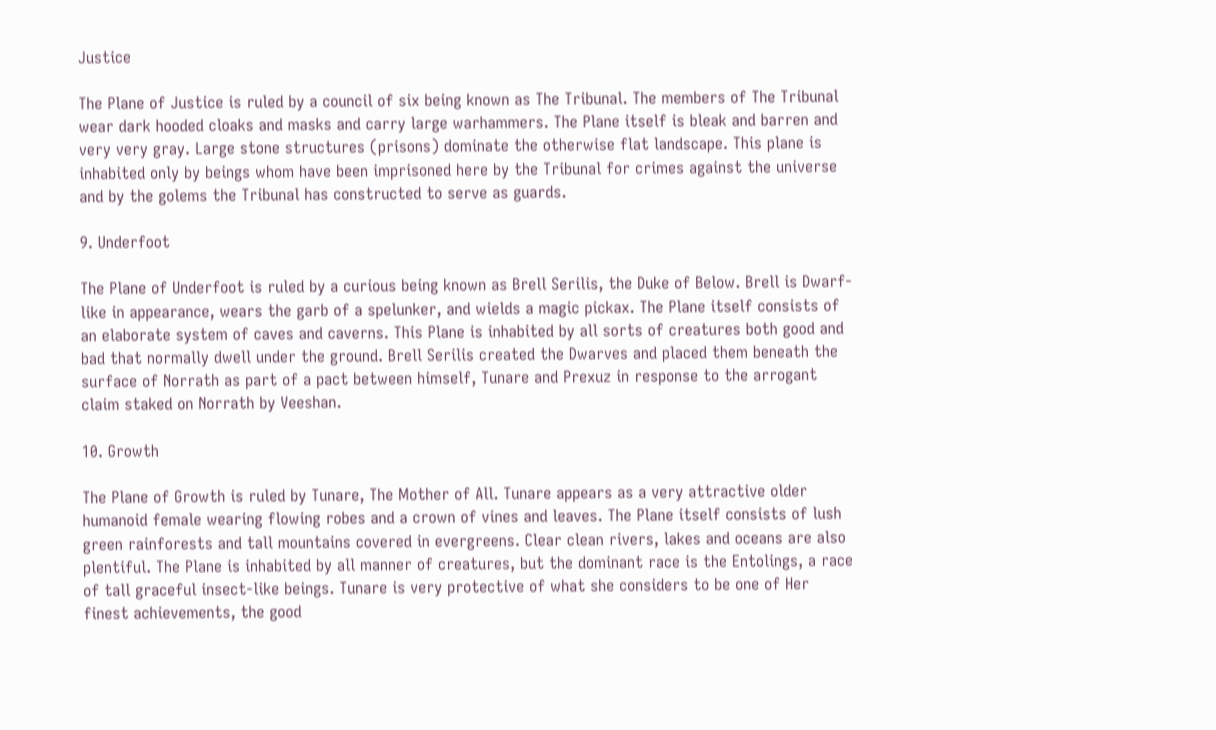Justice

The Plane of Justice is ruled by a council of six being known as The Tribunal. The members of The Tribunal wear dark hooded cloaks and masks and carry large warhammers. The Plane itself is bleak and barren and very very gray. Large stone structures (prisons) dominate the otherwise flat landscape. This plane is inhabited only by beings whom have been imprisoned here by the Tribunal for crimes against the universe and by the golems the Tribunal has constructed to serve as guards.

9. Underfoot

The Plane of Underfoot is ruled by a curious being known as Brell Serilis, the Duke of Below. Brell is Dwarf-like in appearance, wears the garb of a spelunker, and wields a magic pickax. The Plane itself consists of an elaborate system of caves and caverns. This Plane is inhabited by all sorts of creatures both good and bad that normally dwell under the ground. Brell Serilis created the Dwarves and placed them beneath the surface of Norrath as part of a pact between himself, Tunare and Prexuz in response to the arrogant claim staked on Norrath by Veeshan.

10. Growth

The Plane of Growth is ruled by Tunare, The Mother of All. Tunare appears as a very attractive older humanoid female wearing flowing robes and a crown of vines and leaves. The Plane itself consists of lush green rainforests and tall mountains covered in evergreens. Clear clean rivers, lakes and oceans are also plentiful. The Plane is inhabited by all manner of creatures, but the dominant race is the Entolings, a race of tall graceful insect-like beings. Tunare is very protective of what she considers to be one of Her finest achievements, the good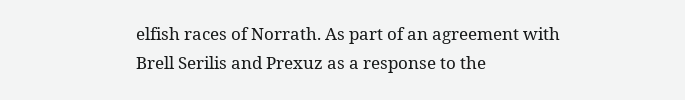elfish races of Norrath. As part of an agreement with Brell Serilis and Prexuz as a response to the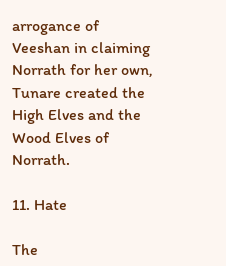arrogance of Veeshan in claiming Norrath for her own, Tunare created the High Elves and the Wood Elves of Norrath.

11. Hate

The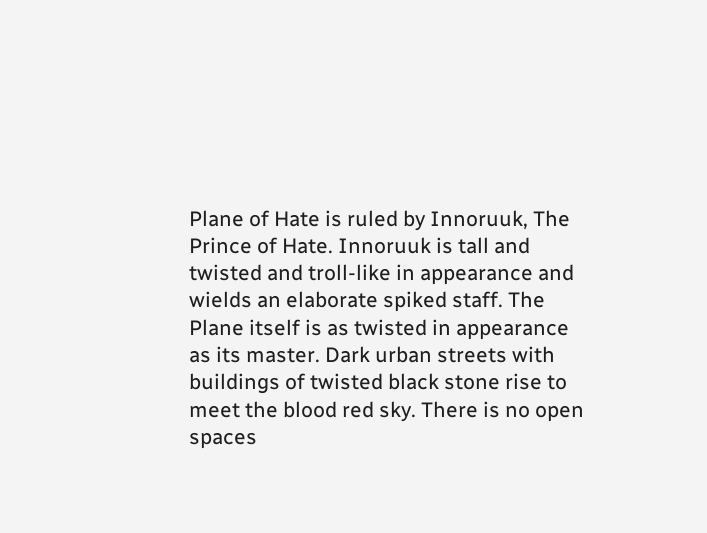Plane of Hate is ruled by Innoruuk, The Prince of Hate. Innoruuk is tall and twisted and troll-like in appearance and wields an elaborate spiked staff. The Plane itself is as twisted in appearance as its master. Dark urban streets with buildings of twisted black stone rise to meet the blood red sky. There is no open spaces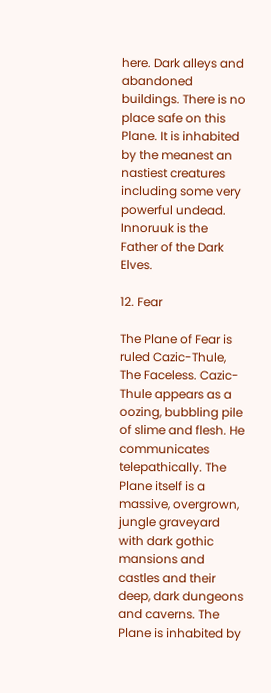here. Dark alleys and abandoned buildings. There is no place safe on this Plane. It is inhabited by the meanest an nastiest creatures including some very powerful undead. Innoruuk is the Father of the Dark Elves.

12. Fear

The Plane of Fear is ruled Cazic-Thule, The Faceless. Cazic-Thule appears as a oozing, bubbling pile of slime and flesh. He communicates telepathically. The Plane itself is a massive, overgrown, jungle graveyard with dark gothic mansions and castles and their deep, dark dungeons and caverns. The Plane is inhabited by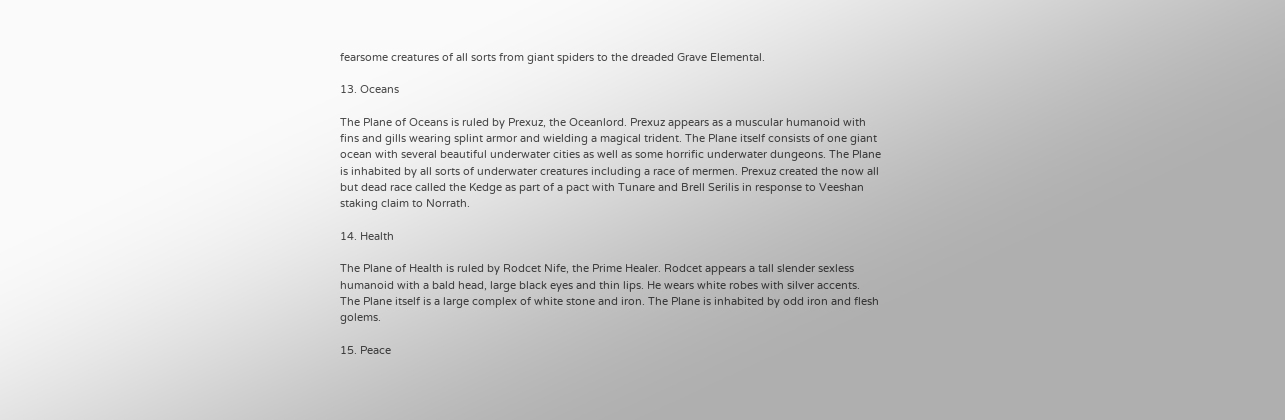fearsome creatures of all sorts from giant spiders to the dreaded Grave Elemental.

13. Oceans

The Plane of Oceans is ruled by Prexuz, the Oceanlord. Prexuz appears as a muscular humanoid with fins and gills wearing splint armor and wielding a magical trident. The Plane itself consists of one giant ocean with several beautiful underwater cities as well as some horrific underwater dungeons. The Plane is inhabited by all sorts of underwater creatures including a race of mermen. Prexuz created the now all but dead race called the Kedge as part of a pact with Tunare and Brell Serilis in response to Veeshan staking claim to Norrath.

14. Health

The Plane of Health is ruled by Rodcet Nife, the Prime Healer. Rodcet appears a tall slender sexless humanoid with a bald head, large black eyes and thin lips. He wears white robes with silver accents. The Plane itself is a large complex of white stone and iron. The Plane is inhabited by odd iron and flesh golems.

15. Peace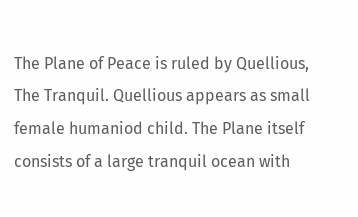The Plane of Peace is ruled by Quellious, The Tranquil. Quellious appears as small female humaniod child. The Plane itself consists of a large tranquil ocean with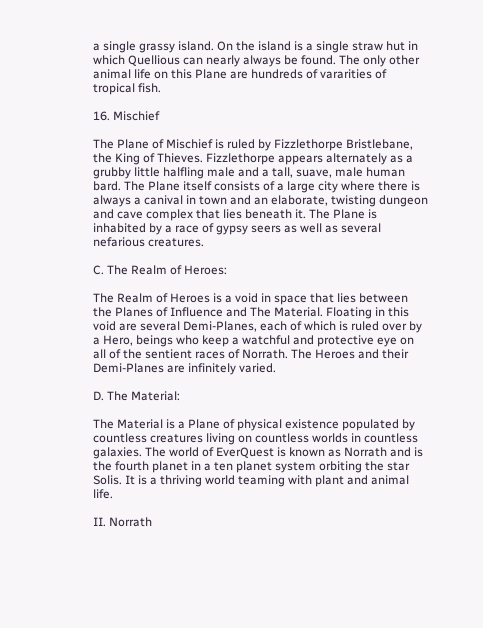a single grassy island. On the island is a single straw hut in which Quellious can nearly always be found. The only other animal life on this Plane are hundreds of vararities of tropical fish.

16. Mischief

The Plane of Mischief is ruled by Fizzlethorpe Bristlebane, the King of Thieves. Fizzlethorpe appears alternately as a grubby little halfling male and a tall, suave, male human bard. The Plane itself consists of a large city where there is always a canival in town and an elaborate, twisting dungeon and cave complex that lies beneath it. The Plane is inhabited by a race of gypsy seers as well as several nefarious creatures.

C. The Realm of Heroes:

The Realm of Heroes is a void in space that lies between the Planes of Influence and The Material. Floating in this void are several Demi-Planes, each of which is ruled over by a Hero, beings who keep a watchful and protective eye on all of the sentient races of Norrath. The Heroes and their Demi-Planes are infinitely varied.

D. The Material:

The Material is a Plane of physical existence populated by countless creatures living on countless worlds in countless galaxies. The world of EverQuest is known as Norrath and is the fourth planet in a ten planet system orbiting the star Solis. It is a thriving world teaming with plant and animal life.

II. Norrath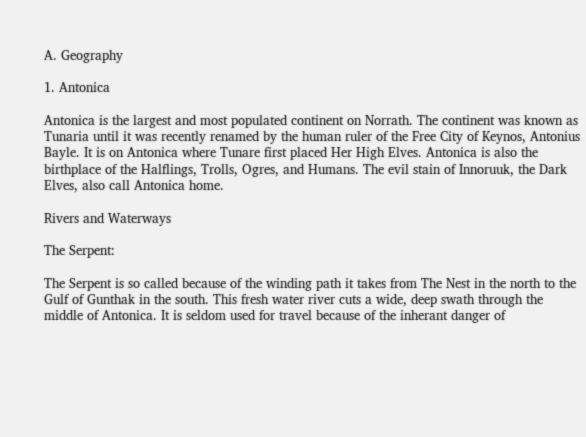A. Geography

1. Antonica

Antonica is the largest and most populated continent on Norrath. The continent was known as Tunaria until it was recently renamed by the human ruler of the Free City of Keynos, Antonius Bayle. It is on Antonica where Tunare first placed Her High Elves. Antonica is also the birthplace of the Halflings, Trolls, Ogres, and Humans. The evil stain of Innoruuk, the Dark Elves, also call Antonica home.

Rivers and Waterways

The Serpent:

The Serpent is so called because of the winding path it takes from The Nest in the north to the Gulf of Gunthak in the south. This fresh water river cuts a wide, deep swath through the middle of Antonica. It is seldom used for travel because of the inherant danger of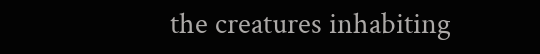the creatures inhabiting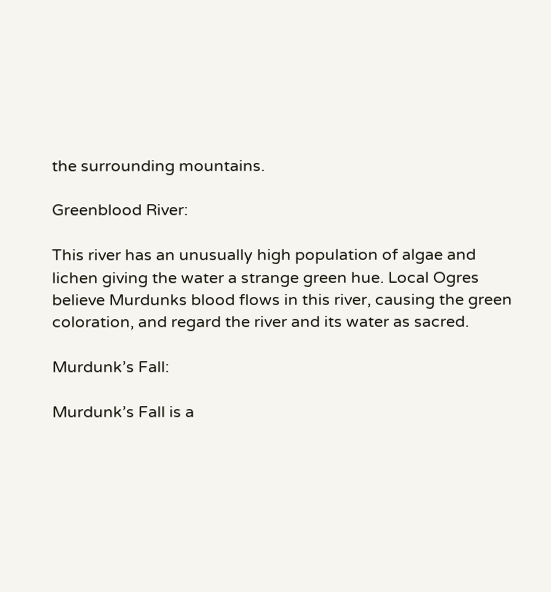the surrounding mountains.

Greenblood River:

This river has an unusually high population of algae and lichen giving the water a strange green hue. Local Ogres believe Murdunks blood flows in this river, causing the green coloration, and regard the river and its water as sacred.

Murdunk’s Fall:

Murdunk’s Fall is a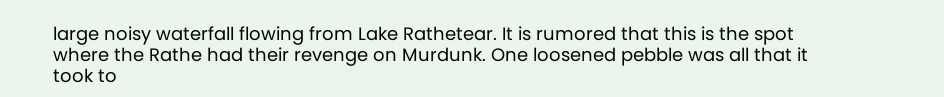large noisy waterfall flowing from Lake Rathetear. It is rumored that this is the spot where the Rathe had their revenge on Murdunk. One loosened pebble was all that it took to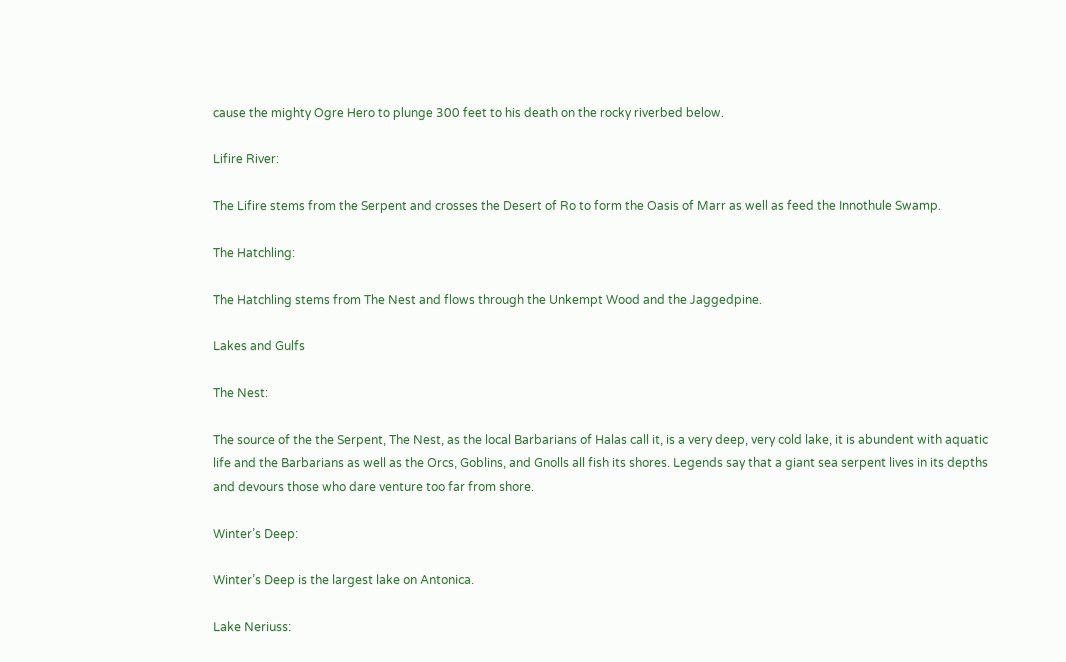cause the mighty Ogre Hero to plunge 300 feet to his death on the rocky riverbed below.

Lifire River:

The Lifire stems from the Serpent and crosses the Desert of Ro to form the Oasis of Marr as well as feed the Innothule Swamp.

The Hatchling:

The Hatchling stems from The Nest and flows through the Unkempt Wood and the Jaggedpine.

Lakes and Gulfs

The Nest:

The source of the the Serpent, The Nest, as the local Barbarians of Halas call it, is a very deep, very cold lake, it is abundent with aquatic life and the Barbarians as well as the Orcs, Goblins, and Gnolls all fish its shores. Legends say that a giant sea serpent lives in its depths and devours those who dare venture too far from shore.

Winter’s Deep:

Winter’s Deep is the largest lake on Antonica.

Lake Neriuss: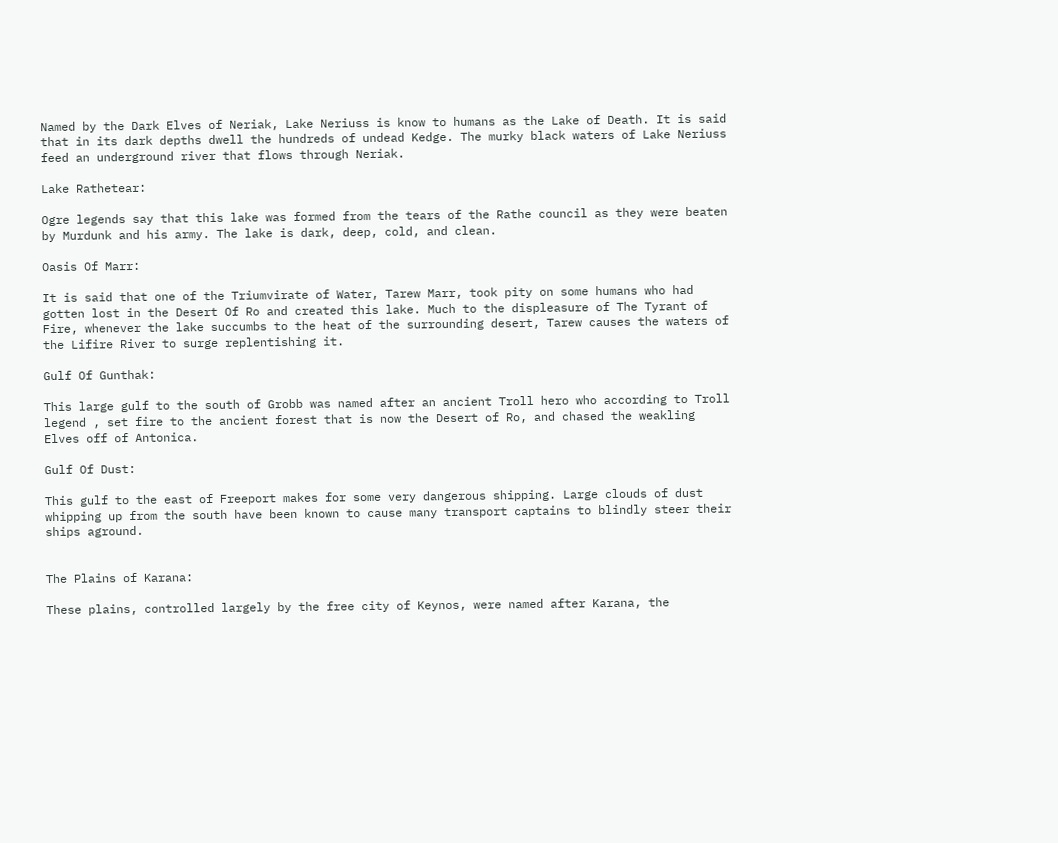Named by the Dark Elves of Neriak, Lake Neriuss is know to humans as the Lake of Death. It is said that in its dark depths dwell the hundreds of undead Kedge. The murky black waters of Lake Neriuss feed an underground river that flows through Neriak.

Lake Rathetear:

Ogre legends say that this lake was formed from the tears of the Rathe council as they were beaten by Murdunk and his army. The lake is dark, deep, cold, and clean.

Oasis Of Marr:

It is said that one of the Triumvirate of Water, Tarew Marr, took pity on some humans who had gotten lost in the Desert Of Ro and created this lake. Much to the displeasure of The Tyrant of Fire, whenever the lake succumbs to the heat of the surrounding desert, Tarew causes the waters of the Lifire River to surge replentishing it.

Gulf Of Gunthak:

This large gulf to the south of Grobb was named after an ancient Troll hero who according to Troll legend , set fire to the ancient forest that is now the Desert of Ro, and chased the weakling Elves off of Antonica.

Gulf Of Dust:

This gulf to the east of Freeport makes for some very dangerous shipping. Large clouds of dust whipping up from the south have been known to cause many transport captains to blindly steer their ships aground.


The Plains of Karana:

These plains, controlled largely by the free city of Keynos, were named after Karana, the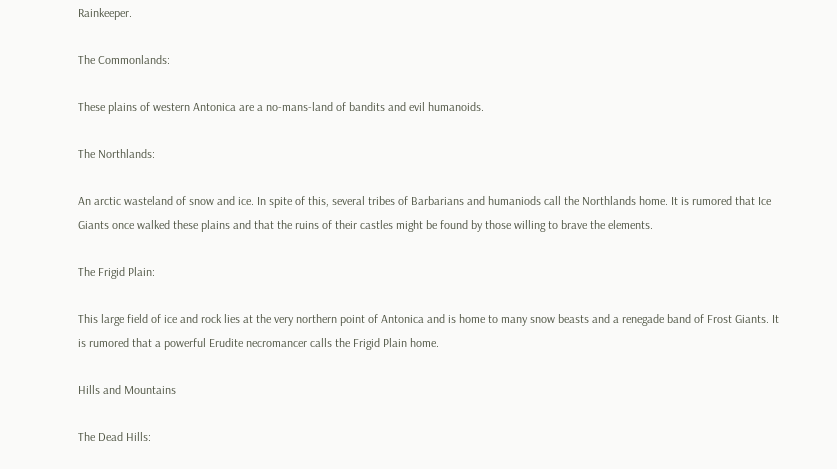Rainkeeper.

The Commonlands:

These plains of western Antonica are a no-mans-land of bandits and evil humanoids.

The Northlands:

An arctic wasteland of snow and ice. In spite of this, several tribes of Barbarians and humaniods call the Northlands home. It is rumored that Ice Giants once walked these plains and that the ruins of their castles might be found by those willing to brave the elements.

The Frigid Plain:

This large field of ice and rock lies at the very northern point of Antonica and is home to many snow beasts and a renegade band of Frost Giants. It is rumored that a powerful Erudite necromancer calls the Frigid Plain home.

Hills and Mountains

The Dead Hills: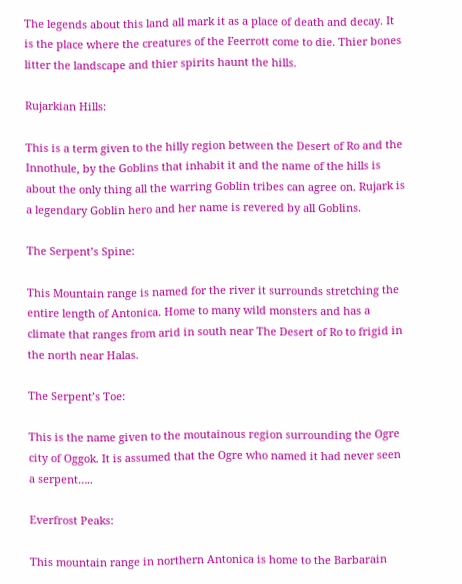The legends about this land all mark it as a place of death and decay. It is the place where the creatures of the Feerrott come to die. Thier bones litter the landscape and thier spirits haunt the hills.

Rujarkian Hills:

This is a term given to the hilly region between the Desert of Ro and the Innothule, by the Goblins that inhabit it and the name of the hills is about the only thing all the warring Goblin tribes can agree on. Rujark is a legendary Goblin hero and her name is revered by all Goblins.

The Serpent’s Spine:

This Mountain range is named for the river it surrounds stretching the entire length of Antonica. Home to many wild monsters and has a climate that ranges from arid in south near The Desert of Ro to frigid in the north near Halas.

The Serpent’s Toe:

This is the name given to the moutainous region surrounding the Ogre city of Oggok. It is assumed that the Ogre who named it had never seen a serpent…..

Everfrost Peaks:

This mountain range in northern Antonica is home to the Barbarain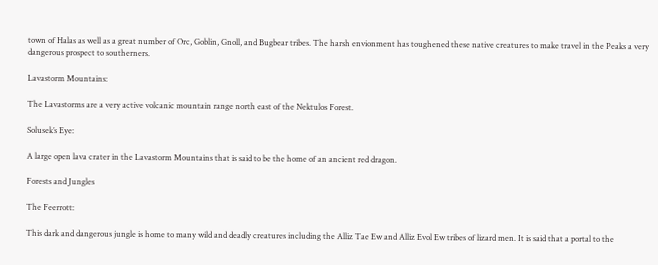town of Halas as well as a great number of Orc, Goblin, Gnoll, and Bugbear tribes. The harsh envionment has toughened these native creatures to make travel in the Peaks a very dangerous prospect to southerners.

Lavastorm Mountains:

The Lavastorms are a very active volcanic mountain range north east of the Nektulos Forest.

Solusek’s Eye:

A large open lava crater in the Lavastorm Mountains that is said to be the home of an ancient red dragon.

Forests and Jungles

The Feerrott:

This dark and dangerous jungle is home to many wild and deadly creatures including the Alliz Tae Ew and Alliz Evol Ew tribes of lizard men. It is said that a portal to the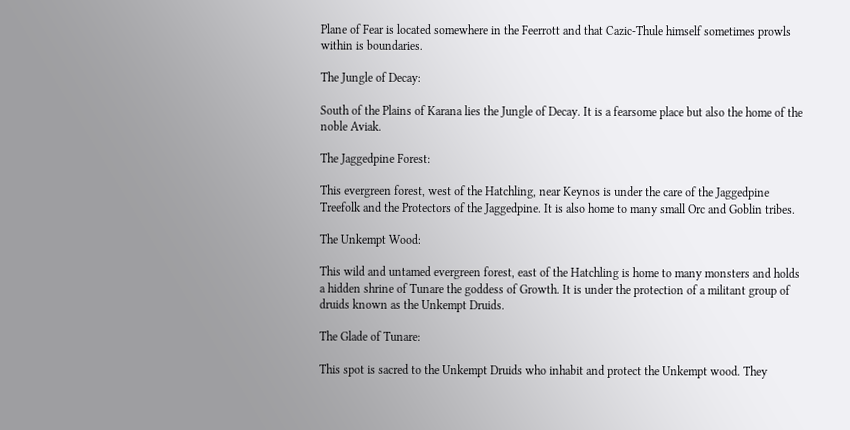Plane of Fear is located somewhere in the Feerrott and that Cazic-Thule himself sometimes prowls within is boundaries.

The Jungle of Decay:

South of the Plains of Karana lies the Jungle of Decay. It is a fearsome place but also the home of the noble Aviak.

The Jaggedpine Forest:

This evergreen forest, west of the Hatchling, near Keynos is under the care of the Jaggedpine Treefolk and the Protectors of the Jaggedpine. It is also home to many small Orc and Goblin tribes.

The Unkempt Wood:

This wild and untamed evergreen forest, east of the Hatchling is home to many monsters and holds a hidden shrine of Tunare the goddess of Growth. It is under the protection of a militant group of druids known as the Unkempt Druids.

The Glade of Tunare:

This spot is sacred to the Unkempt Druids who inhabit and protect the Unkempt wood. They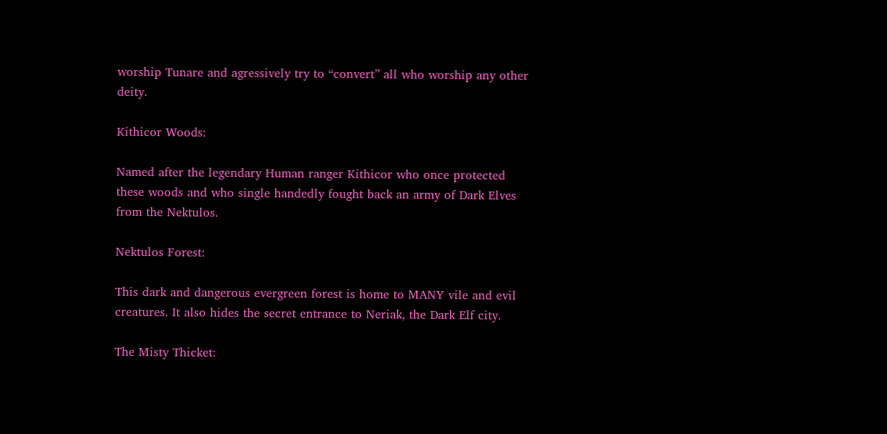worship Tunare and agressively try to “convert” all who worship any other deity.

Kithicor Woods:

Named after the legendary Human ranger Kithicor who once protected these woods and who single handedly fought back an army of Dark Elves from the Nektulos.

Nektulos Forest:

This dark and dangerous evergreen forest is home to MANY vile and evil creatures. It also hides the secret entrance to Neriak, the Dark Elf city.

The Misty Thicket: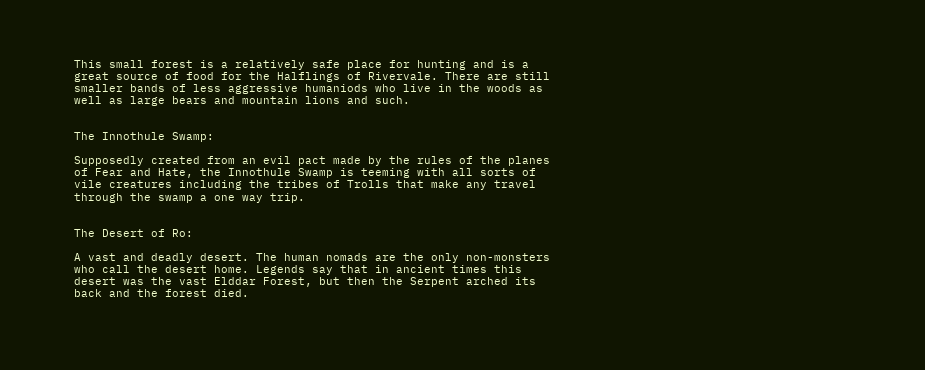This small forest is a relatively safe place for hunting and is a great source of food for the Halflings of Rivervale. There are still smaller bands of less aggressive humaniods who live in the woods as well as large bears and mountain lions and such.


The Innothule Swamp:

Supposedly created from an evil pact made by the rules of the planes of Fear and Hate, the Innothule Swamp is teeming with all sorts of vile creatures including the tribes of Trolls that make any travel through the swamp a one way trip.


The Desert of Ro:

A vast and deadly desert. The human nomads are the only non-monsters who call the desert home. Legends say that in ancient times this desert was the vast Elddar Forest, but then the Serpent arched its back and the forest died.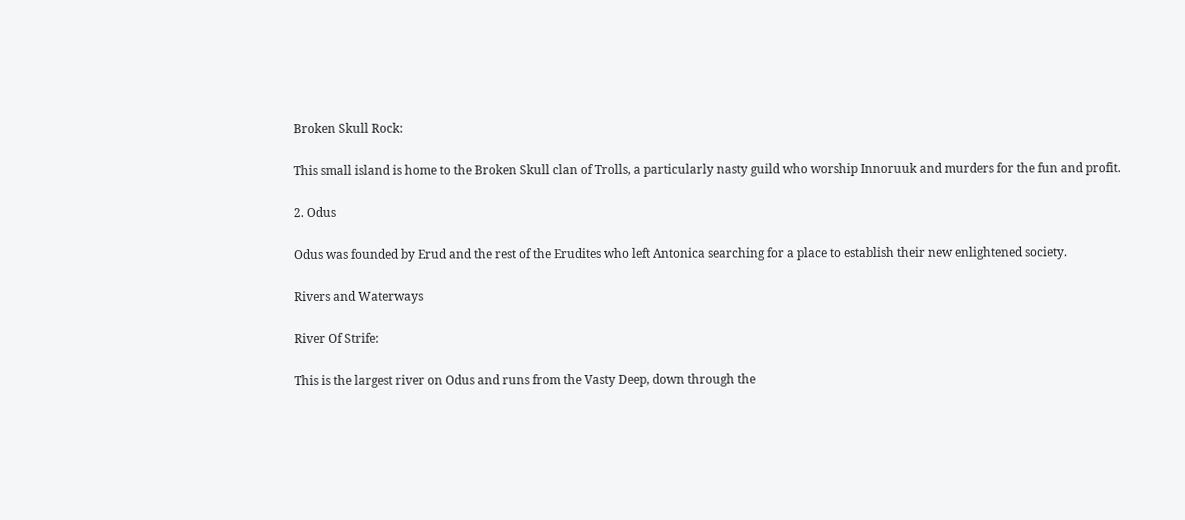Broken Skull Rock:

This small island is home to the Broken Skull clan of Trolls, a particularly nasty guild who worship Innoruuk and murders for the fun and profit.

2. Odus

Odus was founded by Erud and the rest of the Erudites who left Antonica searching for a place to establish their new enlightened society.

Rivers and Waterways

River Of Strife:

This is the largest river on Odus and runs from the Vasty Deep, down through the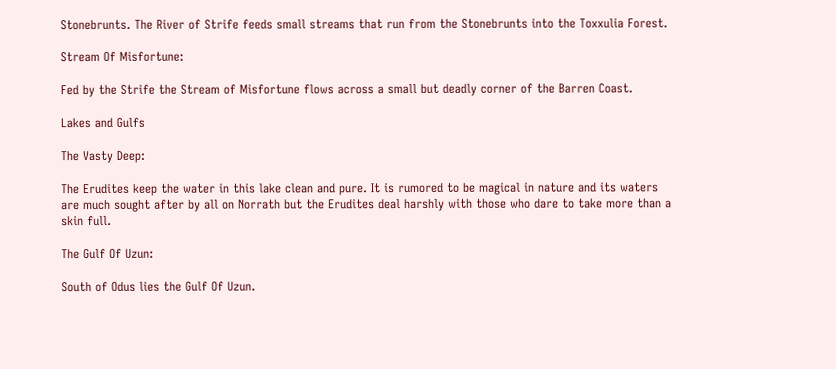Stonebrunts. The River of Strife feeds small streams that run from the Stonebrunts into the Toxxulia Forest.

Stream Of Misfortune:

Fed by the Strife the Stream of Misfortune flows across a small but deadly corner of the Barren Coast.

Lakes and Gulfs

The Vasty Deep:

The Erudites keep the water in this lake clean and pure. It is rumored to be magical in nature and its waters are much sought after by all on Norrath but the Erudites deal harshly with those who dare to take more than a skin full.

The Gulf Of Uzun:

South of Odus lies the Gulf Of Uzun.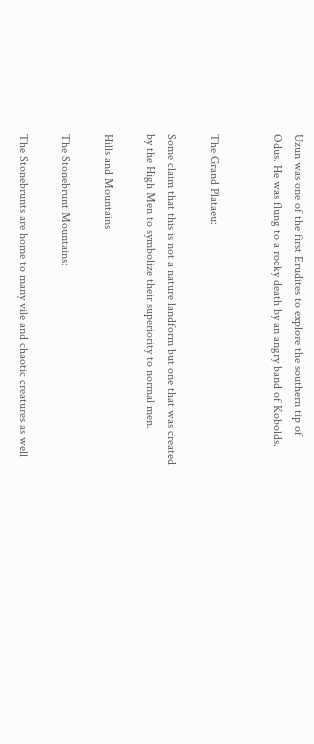Uzun was one of the first Erudites to explore the southern tip of Odus. He was flung to a rocky death by an angry band of Kobolds.


The Grand Plataeu:

Some claim that this is not a nature landform but one that was created by the High Men to symbolize their superiority to normal men.

Hills and Mountains

The Stonebrunt Mountains:

The Stonebrunts are home to many vile and chaotic creatures as well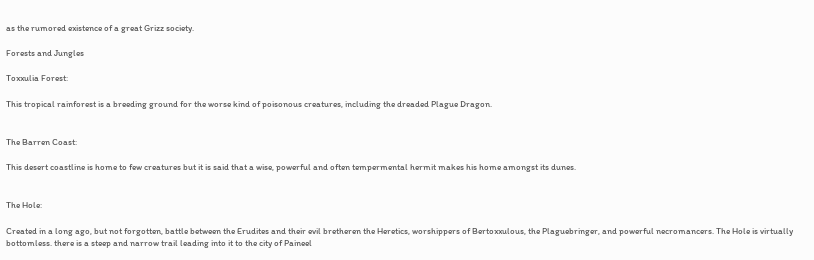as the rumored existence of a great Grizz society.

Forests and Jungles

Toxxulia Forest:

This tropical rainforest is a breeding ground for the worse kind of poisonous creatures, including the dreaded Plague Dragon.


The Barren Coast:

This desert coastline is home to few creatures but it is said that a wise, powerful and often tempermental hermit makes his home amongst its dunes.


The Hole:

Created in a long ago, but not forgotten, battle between the Erudites and their evil bretheren the Heretics, worshippers of Bertoxxulous, the Plaguebringer, and powerful necromancers. The Hole is virtually bottomless. there is a steep and narrow trail leading into it to the city of Paineel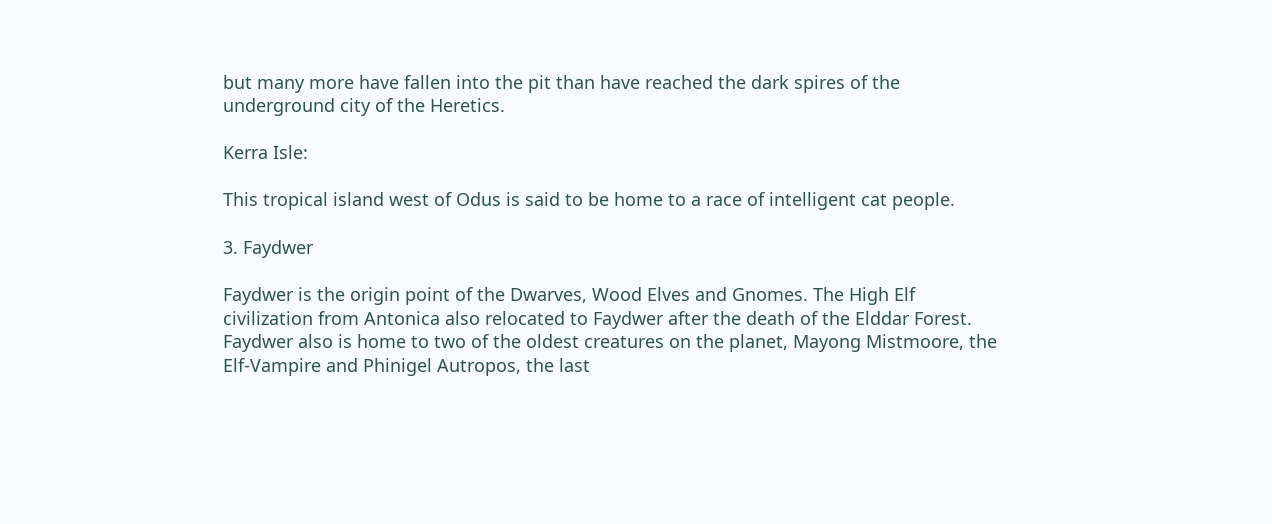but many more have fallen into the pit than have reached the dark spires of the underground city of the Heretics.

Kerra Isle:

This tropical island west of Odus is said to be home to a race of intelligent cat people.

3. Faydwer

Faydwer is the origin point of the Dwarves, Wood Elves and Gnomes. The High Elf civilization from Antonica also relocated to Faydwer after the death of the Elddar Forest. Faydwer also is home to two of the oldest creatures on the planet, Mayong Mistmoore, the Elf-Vampire and Phinigel Autropos, the last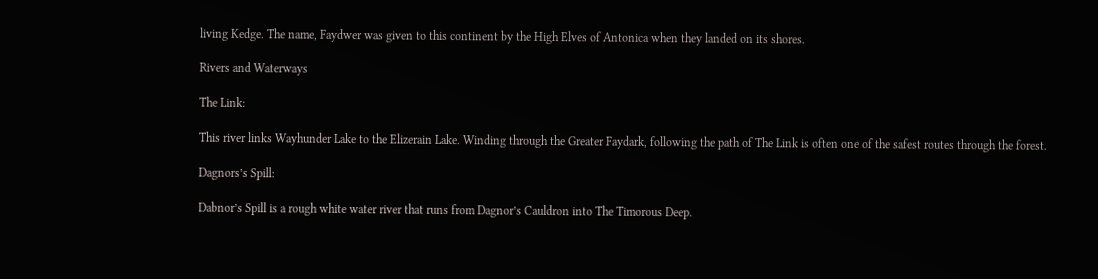living Kedge. The name, Faydwer was given to this continent by the High Elves of Antonica when they landed on its shores.

Rivers and Waterways

The Link:

This river links Wayhunder Lake to the Elizerain Lake. Winding through the Greater Faydark, following the path of The Link is often one of the safest routes through the forest.

Dagnors’s Spill:

Dabnor’s Spill is a rough white water river that runs from Dagnor’s Cauldron into The Timorous Deep.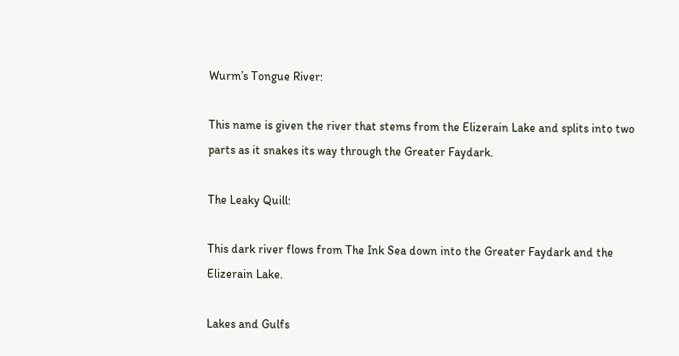Wurm’s Tongue River:

This name is given the river that stems from the Elizerain Lake and splits into two parts as it snakes its way through the Greater Faydark.

The Leaky Quill:

This dark river flows from The Ink Sea down into the Greater Faydark and the Elizerain Lake.

Lakes and Gulfs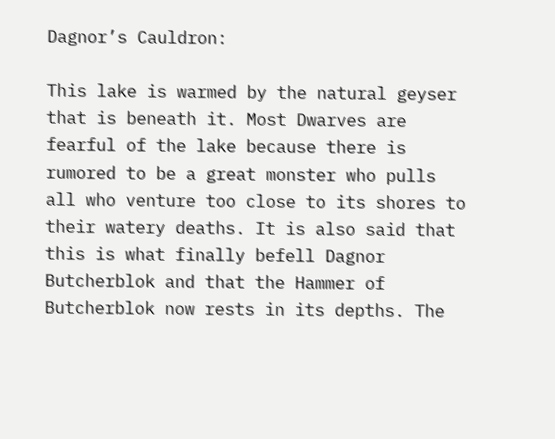Dagnor’s Cauldron:

This lake is warmed by the natural geyser that is beneath it. Most Dwarves are fearful of the lake because there is rumored to be a great monster who pulls all who venture too close to its shores to their watery deaths. It is also said that this is what finally befell Dagnor Butcherblok and that the Hammer of Butcherblok now rests in its depths. The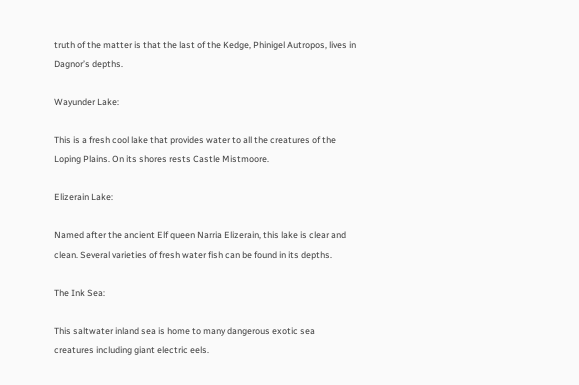truth of the matter is that the last of the Kedge, Phinigel Autropos, lives in Dagnor’s depths.

Wayunder Lake:

This is a fresh cool lake that provides water to all the creatures of the Loping Plains. On its shores rests Castle Mistmoore.

Elizerain Lake:

Named after the ancient Elf queen Narria Elizerain, this lake is clear and clean. Several varieties of fresh water fish can be found in its depths.

The Ink Sea:

This saltwater inland sea is home to many dangerous exotic sea creatures including giant electric eels.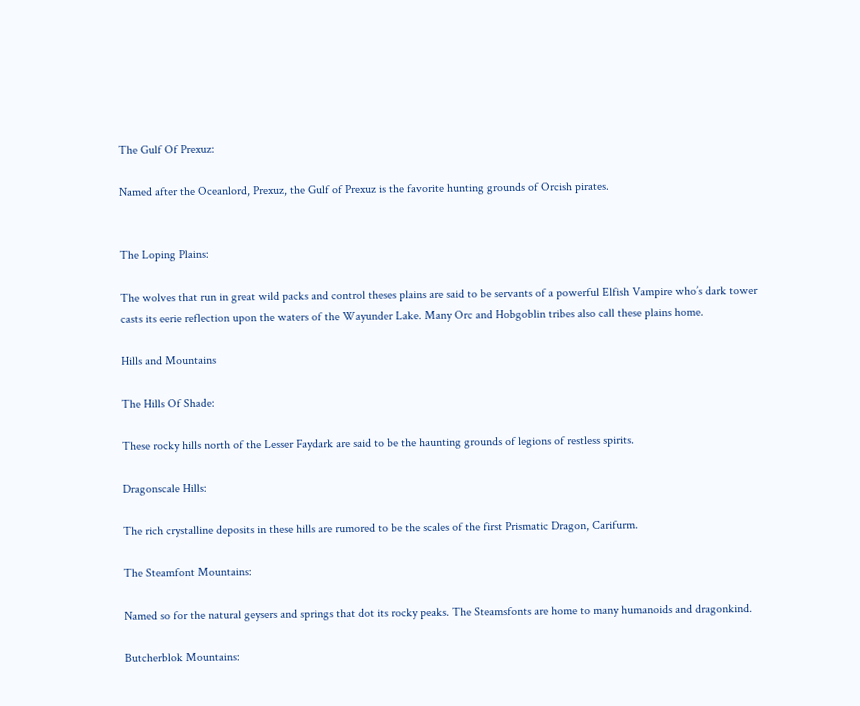The Gulf Of Prexuz:

Named after the Oceanlord, Prexuz, the Gulf of Prexuz is the favorite hunting grounds of Orcish pirates.


The Loping Plains:

The wolves that run in great wild packs and control theses plains are said to be servants of a powerful Elfish Vampire who’s dark tower casts its eerie reflection upon the waters of the Wayunder Lake. Many Orc and Hobgoblin tribes also call these plains home.

Hills and Mountains

The Hills Of Shade:

These rocky hills north of the Lesser Faydark are said to be the haunting grounds of legions of restless spirits.

Dragonscale Hills:

The rich crystalline deposits in these hills are rumored to be the scales of the first Prismatic Dragon, Carifurm.

The Steamfont Mountains:

Named so for the natural geysers and springs that dot its rocky peaks. The Steamsfonts are home to many humanoids and dragonkind.

Butcherblok Mountains: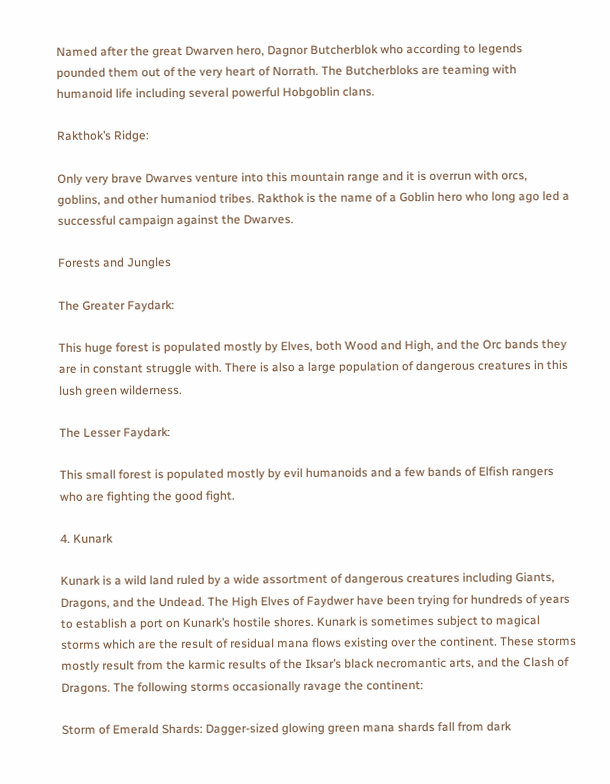Named after the great Dwarven hero, Dagnor Butcherblok who according to legends pounded them out of the very heart of Norrath. The Butcherbloks are teaming with humanoid life including several powerful Hobgoblin clans.

Rakthok’s Ridge:

Only very brave Dwarves venture into this mountain range and it is overrun with orcs, goblins, and other humaniod tribes. Rakthok is the name of a Goblin hero who long ago led a successful campaign against the Dwarves.

Forests and Jungles

The Greater Faydark:

This huge forest is populated mostly by Elves, both Wood and High, and the Orc bands they are in constant struggle with. There is also a large population of dangerous creatures in this lush green wilderness.

The Lesser Faydark:

This small forest is populated mostly by evil humanoids and a few bands of Elfish rangers who are fighting the good fight.

4. Kunark

Kunark is a wild land ruled by a wide assortment of dangerous creatures including Giants, Dragons, and the Undead. The High Elves of Faydwer have been trying for hundreds of years to establish a port on Kunark’s hostile shores. Kunark is sometimes subject to magical storms which are the result of residual mana flows existing over the continent. These storms mostly result from the karmic results of the Iksar’s black necromantic arts, and the Clash of Dragons. The following storms occasionally ravage the continent:

Storm of Emerald Shards: Dagger-sized glowing green mana shards fall from dark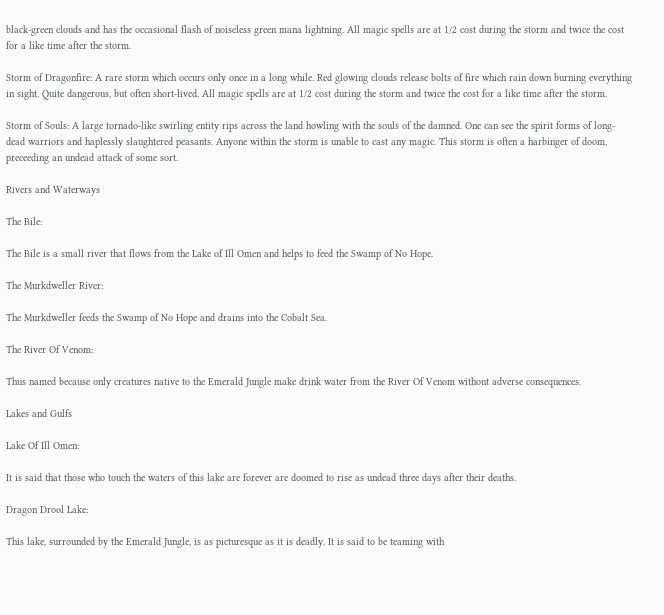black-green clouds and has the occasional flash of noiseless green mana lightning. All magic spells are at 1/2 cost during the storm and twice the cost for a like time after the storm.

Storm of Dragonfire: A rare storm which occurs only once in a long while. Red glowing clouds release bolts of fire which rain down burning everything in sight. Quite dangerous, but often short-lived. All magic spells are at 1/2 cost during the storm and twice the cost for a like time after the storm.

Storm of Souls: A large tornado-like swirling entity rips across the land howling with the souls of the damned. One can see the spirit forms of long-dead warriors and haplessly slaughtered peasants. Anyone within the storm is unable to cast any magic. This storm is often a harbinger of doom, preceeding an undead attack of some sort.

Rivers and Waterways

The Bile:

The Bile is a small river that flows from the Lake of Ill Omen and helps to feed the Swamp of No Hope.

The Murkdweller River:

The Murkdweller feeds the Swamp of No Hope and drains into the Cobalt Sea.

The River Of Venom:

Thus named because only creatures native to the Emerald Jungle make drink water from the River Of Venom without adverse consequences.

Lakes and Gulfs

Lake Of Ill Omen:

It is said that those who touch the waters of this lake are forever are doomed to rise as undead three days after their deaths.

Dragon Drool Lake:

This lake, surrounded by the Emerald Jungle, is as picturesque as it is deadly. It is said to be teaming with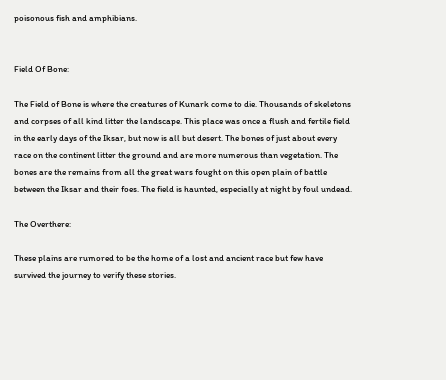poisonous fish and amphibians.


Field Of Bone:

The Field of Bone is where the creatures of Kunark come to die. Thousands of skeletons and corpses of all kind litter the landscape. This place was once a flush and fertile field in the early days of the Iksar, but now is all but desert. The bones of just about every race on the continent litter the ground and are more numerous than vegetation. The bones are the remains from all the great wars fought on this open plain of battle between the Iksar and their foes. The field is haunted, especially at night by foul undead.

The Overthere:

These plains are rumored to be the home of a lost and ancient race but few have survived the journey to verify these stories.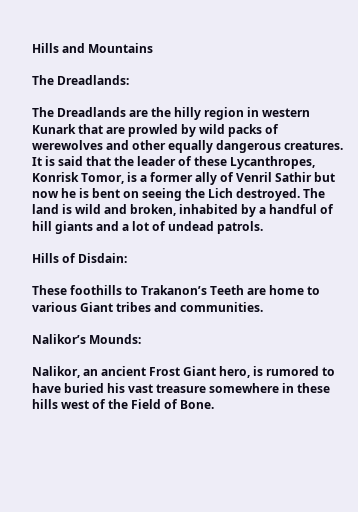Hills and Mountains

The Dreadlands:

The Dreadlands are the hilly region in western Kunark that are prowled by wild packs of werewolves and other equally dangerous creatures. It is said that the leader of these Lycanthropes, Konrisk Tomor, is a former ally of Venril Sathir but now he is bent on seeing the Lich destroyed. The land is wild and broken, inhabited by a handful of hill giants and a lot of undead patrols.

Hills of Disdain:

These foothills to Trakanon’s Teeth are home to various Giant tribes and communities.

Nalikor’s Mounds:

Nalikor, an ancient Frost Giant hero, is rumored to have buried his vast treasure somewhere in these hills west of the Field of Bone.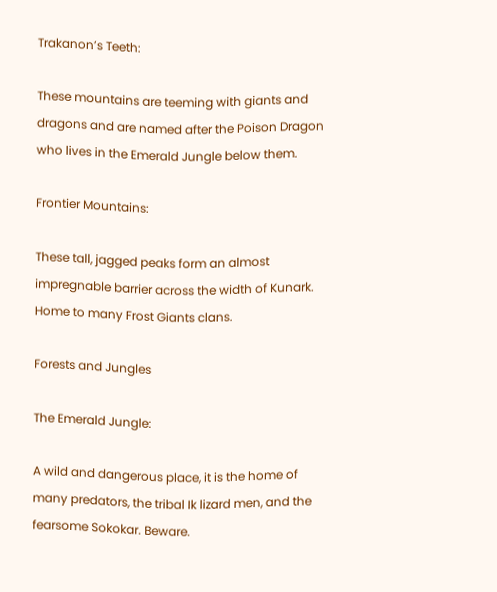Trakanon’s Teeth:

These mountains are teeming with giants and dragons and are named after the Poison Dragon who lives in the Emerald Jungle below them.

Frontier Mountains:

These tall, jagged peaks form an almost impregnable barrier across the width of Kunark. Home to many Frost Giants clans.

Forests and Jungles

The Emerald Jungle:

A wild and dangerous place, it is the home of many predators, the tribal Ik lizard men, and the fearsome Sokokar. Beware.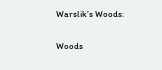Warslik’s Woods:

Woods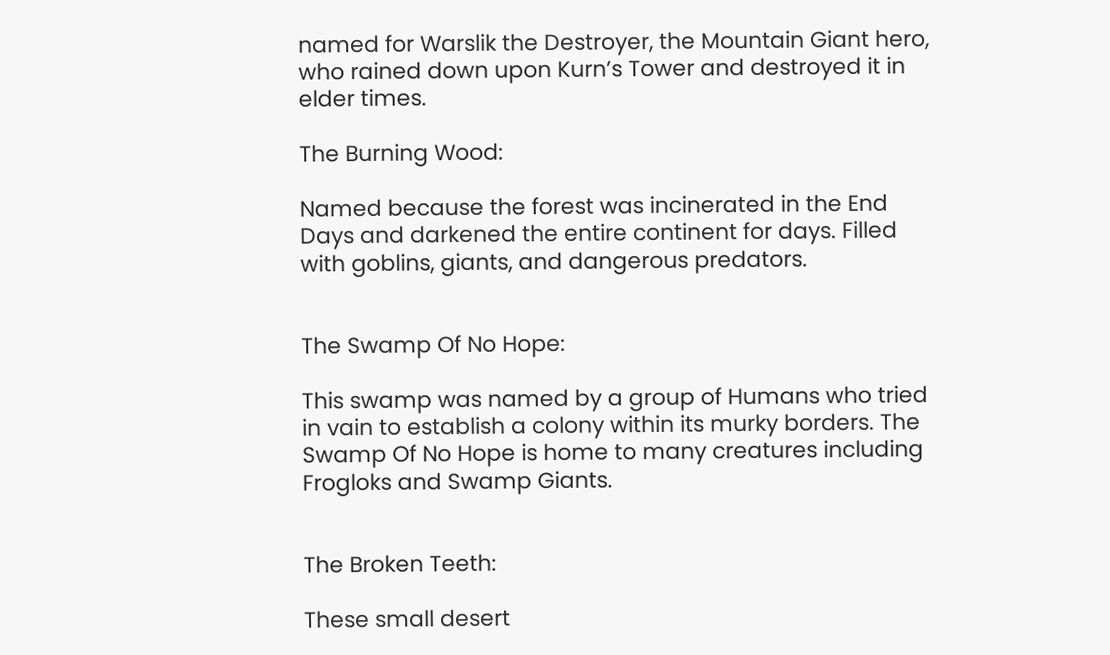named for Warslik the Destroyer, the Mountain Giant hero, who rained down upon Kurn’s Tower and destroyed it in elder times.

The Burning Wood:

Named because the forest was incinerated in the End Days and darkened the entire continent for days. Filled with goblins, giants, and dangerous predators.


The Swamp Of No Hope:

This swamp was named by a group of Humans who tried in vain to establish a colony within its murky borders. The Swamp Of No Hope is home to many creatures including Frogloks and Swamp Giants.


The Broken Teeth:

These small desert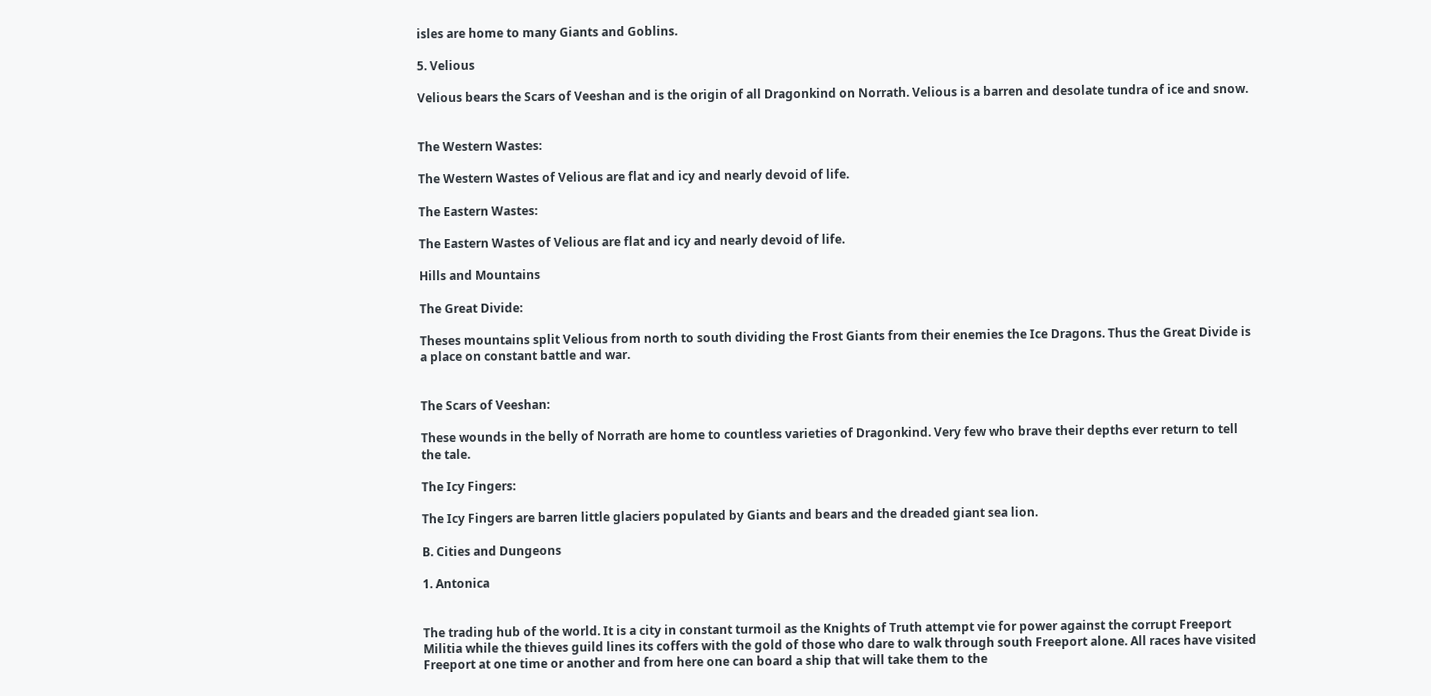isles are home to many Giants and Goblins.

5. Velious

Velious bears the Scars of Veeshan and is the origin of all Dragonkind on Norrath. Velious is a barren and desolate tundra of ice and snow.


The Western Wastes:

The Western Wastes of Velious are flat and icy and nearly devoid of life.

The Eastern Wastes:

The Eastern Wastes of Velious are flat and icy and nearly devoid of life.

Hills and Mountains

The Great Divide:

Theses mountains split Velious from north to south dividing the Frost Giants from their enemies the Ice Dragons. Thus the Great Divide is a place on constant battle and war.


The Scars of Veeshan:

These wounds in the belly of Norrath are home to countless varieties of Dragonkind. Very few who brave their depths ever return to tell the tale.

The Icy Fingers:

The Icy Fingers are barren little glaciers populated by Giants and bears and the dreaded giant sea lion.

B. Cities and Dungeons

1. Antonica


The trading hub of the world. It is a city in constant turmoil as the Knights of Truth attempt vie for power against the corrupt Freeport Militia while the thieves guild lines its coffers with the gold of those who dare to walk through south Freeport alone. All races have visited Freeport at one time or another and from here one can board a ship that will take them to the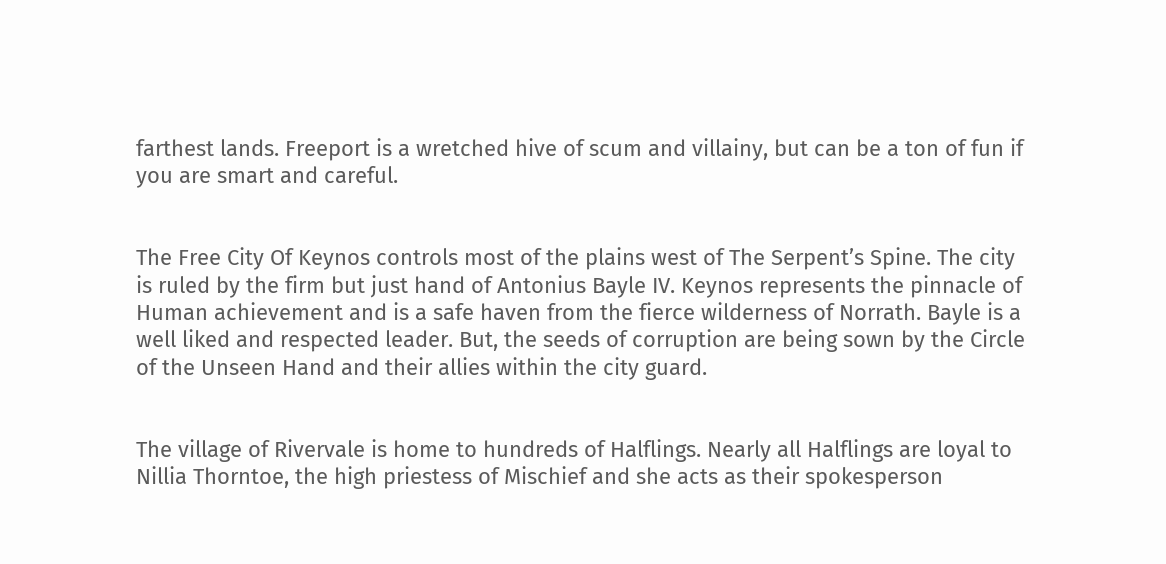farthest lands. Freeport is a wretched hive of scum and villainy, but can be a ton of fun if you are smart and careful.


The Free City Of Keynos controls most of the plains west of The Serpent’s Spine. The city is ruled by the firm but just hand of Antonius Bayle IV. Keynos represents the pinnacle of Human achievement and is a safe haven from the fierce wilderness of Norrath. Bayle is a well liked and respected leader. But, the seeds of corruption are being sown by the Circle of the Unseen Hand and their allies within the city guard.


The village of Rivervale is home to hundreds of Halflings. Nearly all Halflings are loyal to Nillia Thorntoe, the high priestess of Mischief and she acts as their spokesperson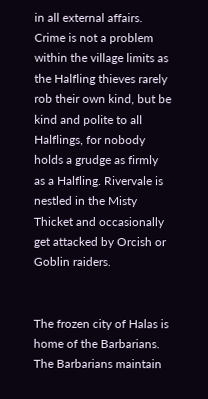in all external affairs. Crime is not a problem within the village limits as the Halfling thieves rarely rob their own kind, but be kind and polite to all Halflings, for nobody holds a grudge as firmly as a Halfling. Rivervale is nestled in the Misty Thicket and occasionally get attacked by Orcish or Goblin raiders.


The frozen city of Halas is home of the Barbarians. The Barbarians maintain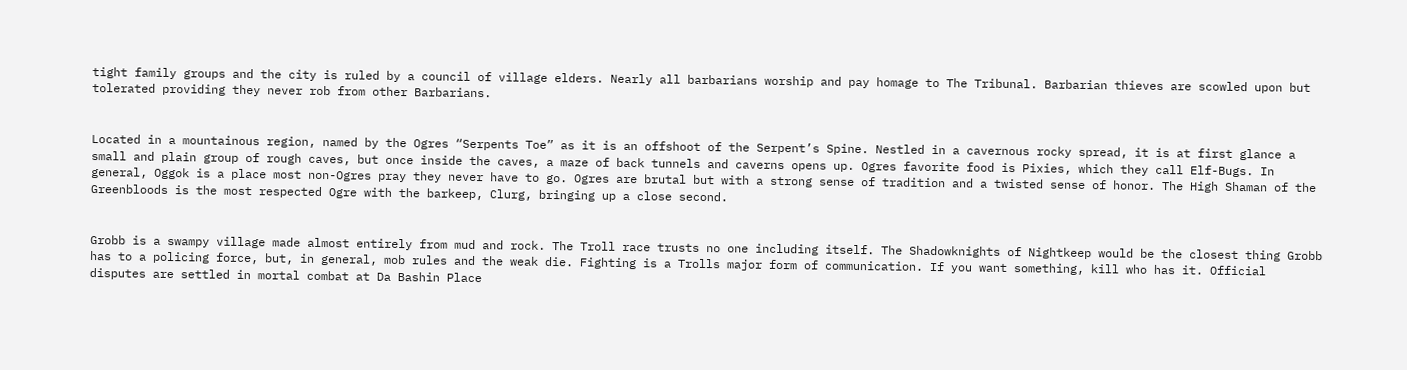tight family groups and the city is ruled by a council of village elders. Nearly all barbarians worship and pay homage to The Tribunal. Barbarian thieves are scowled upon but tolerated providing they never rob from other Barbarians.


Located in a mountainous region, named by the Ogres “Serpents Toe” as it is an offshoot of the Serpent’s Spine. Nestled in a cavernous rocky spread, it is at first glance a small and plain group of rough caves, but once inside the caves, a maze of back tunnels and caverns opens up. Ogres favorite food is Pixies, which they call Elf-Bugs. In general, Oggok is a place most non-Ogres pray they never have to go. Ogres are brutal but with a strong sense of tradition and a twisted sense of honor. The High Shaman of the Greenbloods is the most respected Ogre with the barkeep, Clurg, bringing up a close second.


Grobb is a swampy village made almost entirely from mud and rock. The Troll race trusts no one including itself. The Shadowknights of Nightkeep would be the closest thing Grobb has to a policing force, but, in general, mob rules and the weak die. Fighting is a Trolls major form of communication. If you want something, kill who has it. Official disputes are settled in mortal combat at Da Bashin Place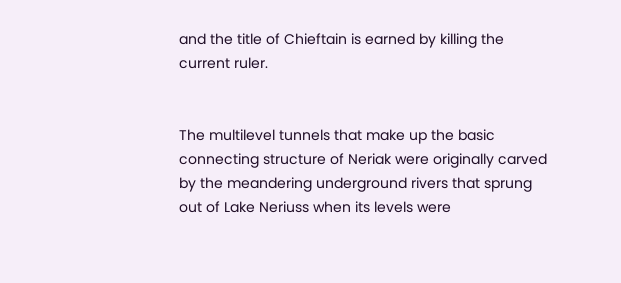and the title of Chieftain is earned by killing the current ruler.


The multilevel tunnels that make up the basic connecting structure of Neriak were originally carved by the meandering underground rivers that sprung out of Lake Neriuss when its levels were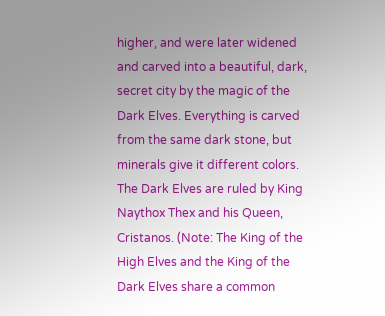higher, and were later widened and carved into a beautiful, dark, secret city by the magic of the Dark Elves. Everything is carved from the same dark stone, but minerals give it different colors. The Dark Elves are ruled by King Naythox Thex and his Queen, Cristanos. (Note: The King of the High Elves and the King of the Dark Elves share a common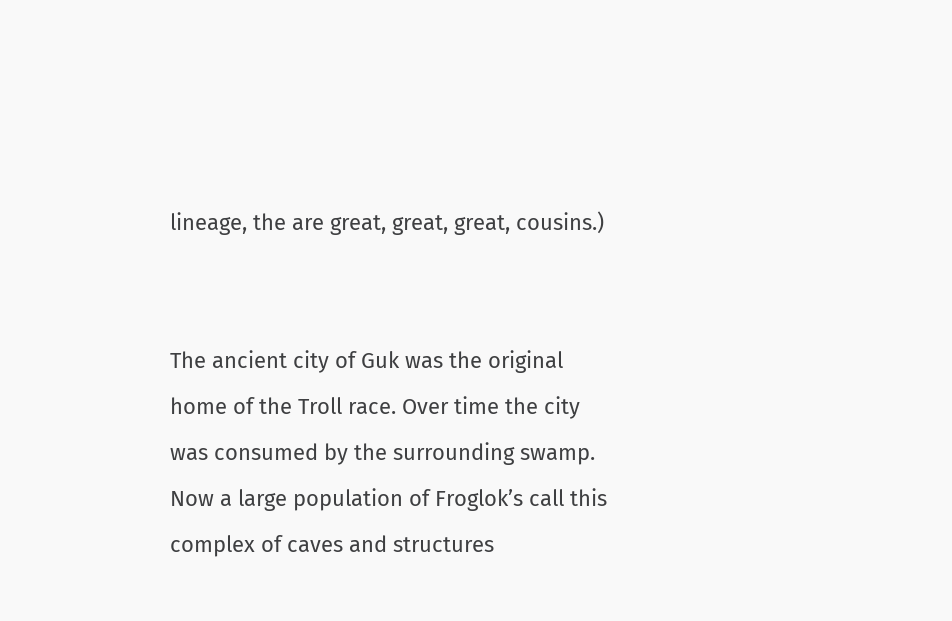lineage, the are great, great, great, cousins.)


The ancient city of Guk was the original home of the Troll race. Over time the city was consumed by the surrounding swamp. Now a large population of Froglok’s call this complex of caves and structures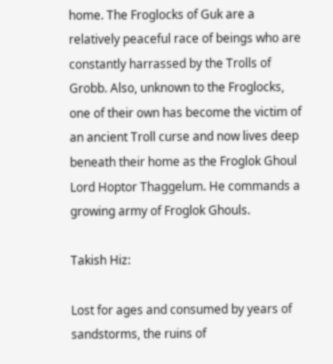home. The Froglocks of Guk are a relatively peaceful race of beings who are constantly harrassed by the Trolls of Grobb. Also, unknown to the Froglocks, one of their own has become the victim of an ancient Troll curse and now lives deep beneath their home as the Froglok Ghoul Lord Hoptor Thaggelum. He commands a growing army of Froglok Ghouls.

Takish Hiz:

Lost for ages and consumed by years of sandstorms, the ruins of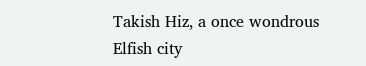Takish Hiz, a once wondrous Elfish city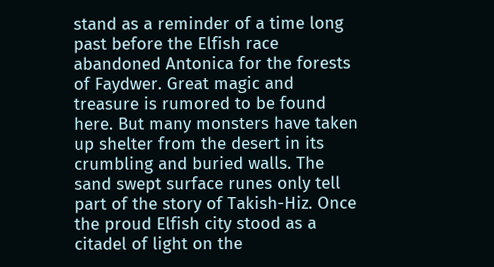stand as a reminder of a time long past before the Elfish race abandoned Antonica for the forests of Faydwer. Great magic and treasure is rumored to be found here. But many monsters have taken up shelter from the desert in its crumbling and buried walls. The sand swept surface runes only tell part of the story of Takish-Hiz. Once the proud Elfish city stood as a citadel of light on the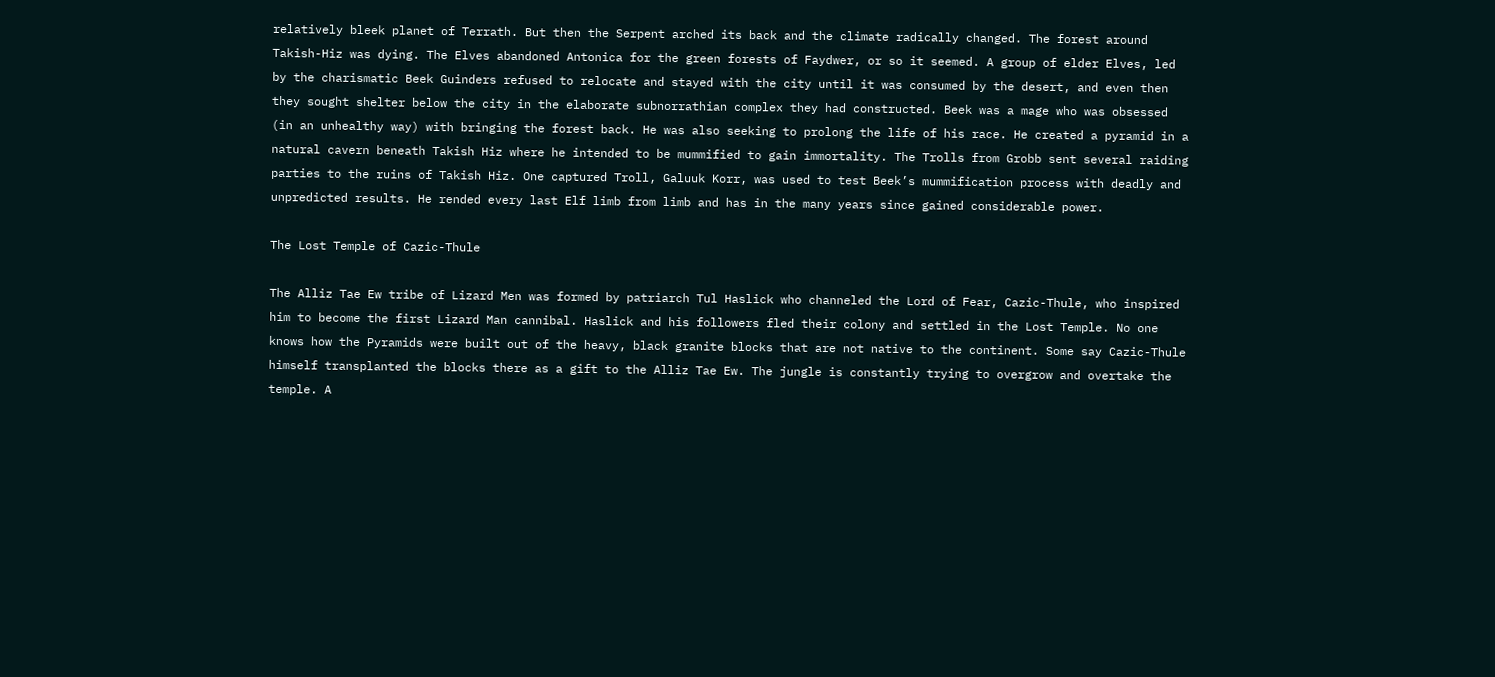relatively bleek planet of Terrath. But then the Serpent arched its back and the climate radically changed. The forest around Takish-Hiz was dying. The Elves abandoned Antonica for the green forests of Faydwer, or so it seemed. A group of elder Elves, led by the charismatic Beek Guinders refused to relocate and stayed with the city until it was consumed by the desert, and even then they sought shelter below the city in the elaborate subnorrathian complex they had constructed. Beek was a mage who was obsessed (in an unhealthy way) with bringing the forest back. He was also seeking to prolong the life of his race. He created a pyramid in a natural cavern beneath Takish Hiz where he intended to be mummified to gain immortality. The Trolls from Grobb sent several raiding parties to the ruins of Takish Hiz. One captured Troll, Galuuk Korr, was used to test Beek’s mummification process with deadly and unpredicted results. He rended every last Elf limb from limb and has in the many years since gained considerable power.

The Lost Temple of Cazic-Thule

The Alliz Tae Ew tribe of Lizard Men was formed by patriarch Tul Haslick who channeled the Lord of Fear, Cazic-Thule, who inspired him to become the first Lizard Man cannibal. Haslick and his followers fled their colony and settled in the Lost Temple. No one knows how the Pyramids were built out of the heavy, black granite blocks that are not native to the continent. Some say Cazic-Thule himself transplanted the blocks there as a gift to the Alliz Tae Ew. The jungle is constantly trying to overgrow and overtake the temple. A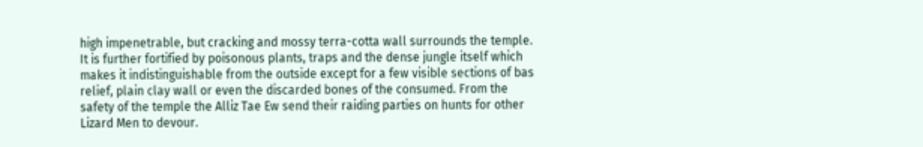high impenetrable, but cracking and mossy terra-cotta wall surrounds the temple. It is further fortified by poisonous plants, traps and the dense jungle itself which makes it indistinguishable from the outside except for a few visible sections of bas relief, plain clay wall or even the discarded bones of the consumed. From the safety of the temple the Alliz Tae Ew send their raiding parties on hunts for other Lizard Men to devour.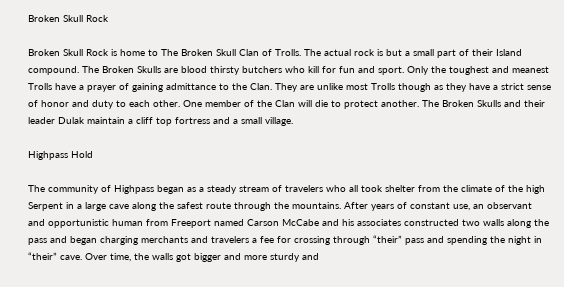Broken Skull Rock

Broken Skull Rock is home to The Broken Skull Clan of Trolls. The actual rock is but a small part of their Island compound. The Broken Skulls are blood thirsty butchers who kill for fun and sport. Only the toughest and meanest Trolls have a prayer of gaining admittance to the Clan. They are unlike most Trolls though as they have a strict sense of honor and duty to each other. One member of the Clan will die to protect another. The Broken Skulls and their leader Dulak maintain a cliff top fortress and a small village.

Highpass Hold

The community of Highpass began as a steady stream of travelers who all took shelter from the climate of the high Serpent in a large cave along the safest route through the mountains. After years of constant use, an observant and opportunistic human from Freeport named Carson McCabe and his associates constructed two walls along the pass and began charging merchants and travelers a fee for crossing through “their” pass and spending the night in “their” cave. Over time, the walls got bigger and more sturdy and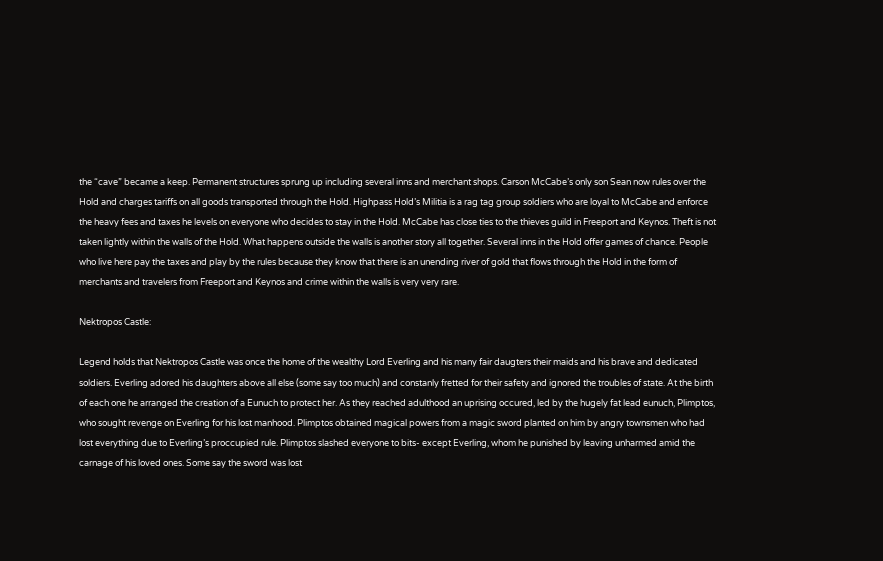the “cave” became a keep. Permanent structures sprung up including several inns and merchant shops. Carson McCabe’s only son Sean now rules over the Hold and charges tariffs on all goods transported through the Hold. Highpass Hold’s Militia is a rag tag group soldiers who are loyal to McCabe and enforce the heavy fees and taxes he levels on everyone who decides to stay in the Hold. McCabe has close ties to the thieves guild in Freeport and Keynos. Theft is not taken lightly within the walls of the Hold. What happens outside the walls is another story all together. Several inns in the Hold offer games of chance. People who live here pay the taxes and play by the rules because they know that there is an unending river of gold that flows through the Hold in the form of merchants and travelers from Freeport and Keynos and crime within the walls is very very rare.

Nektropos Castle:

Legend holds that Nektropos Castle was once the home of the wealthy Lord Everling and his many fair daugters their maids and his brave and dedicated soldiers. Everling adored his daughters above all else (some say too much) and constanly fretted for their safety and ignored the troubles of state. At the birth of each one he arranged the creation of a Eunuch to protect her. As they reached adulthood an uprising occured, led by the hugely fat lead eunuch, Plimptos, who sought revenge on Everling for his lost manhood. Plimptos obtained magical powers from a magic sword planted on him by angry townsmen who had lost everything due to Everling’s proccupied rule. Plimptos slashed everyone to bits- except Everling, whom he punished by leaving unharmed amid the carnage of his loved ones. Some say the sword was lost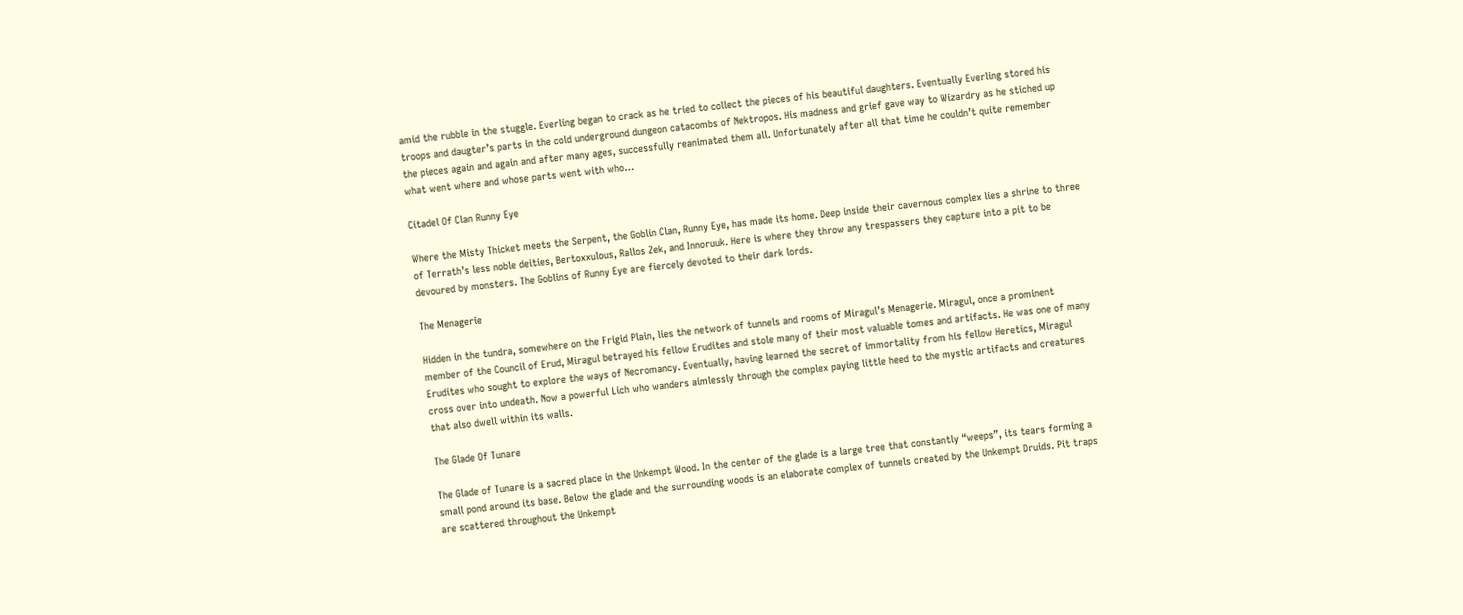amid the rubble in the stuggle. Everling began to crack as he tried to collect the pieces of his beautiful daughters. Eventually Everling stored his troops and daugter’s parts in the cold underground dungeon catacombs of Nektropos. His madness and grief gave way to Wizardry as he stiched up the pieces again and again and after many ages, successfully reanimated them all. Unfortunately after all that time he couldn’t quite remember what went where and whose parts went with who…

Citadel Of Clan Runny Eye

Where the Misty Thicket meets the Serpent, the Goblin Clan, Runny Eye, has made its home. Deep inside their cavernous complex lies a shrine to three of Terrath’s less noble deities, Bertoxxulous, Rallos Zek, and Innoruuk. Here is where they throw any trespassers they capture into a pit to be devoured by monsters. The Goblins of Runny Eye are fiercely devoted to their dark lords.

The Menagerie

Hidden in the tundra, somewhere on the Frigid Plain, lies the network of tunnels and rooms of Miragul’s Menagerie. Miragul, once a prominent member of the Council of Erud, Miragul betrayed his fellow Erudites and stole many of their most valuable tomes and artifacts. He was one of many Erudites who sought to explore the ways of Necromancy. Eventually, having learned the secret of immortality from his fellow Heretics, Miragul cross over into undeath. Now a powerful Lich who wanders aimlessly through the complex paying little heed to the mystic artifacts and creatures that also dwell within its walls.

The Glade Of Tunare

The Glade of Tunare is a sacred place in the Unkempt Wood. In the center of the glade is a large tree that constantly “weeps”, its tears forming a small pond around its base. Below the glade and the surrounding woods is an elaborate complex of tunnels created by the Unkempt Druids. Pit traps are scattered throughout the Unkempt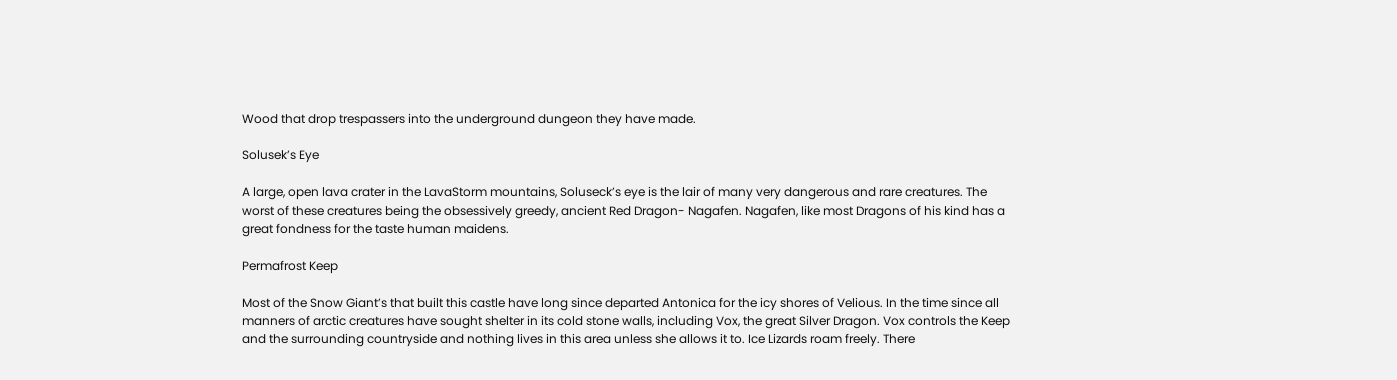Wood that drop trespassers into the underground dungeon they have made.

Solusek’s Eye

A large, open lava crater in the LavaStorm mountains, Soluseck’s eye is the lair of many very dangerous and rare creatures. The worst of these creatures being the obsessively greedy, ancient Red Dragon- Nagafen. Nagafen, like most Dragons of his kind has a great fondness for the taste human maidens.

Permafrost Keep

Most of the Snow Giant’s that built this castle have long since departed Antonica for the icy shores of Velious. In the time since all manners of arctic creatures have sought shelter in its cold stone walls, including Vox, the great Silver Dragon. Vox controls the Keep and the surrounding countryside and nothing lives in this area unless she allows it to. Ice Lizards roam freely. There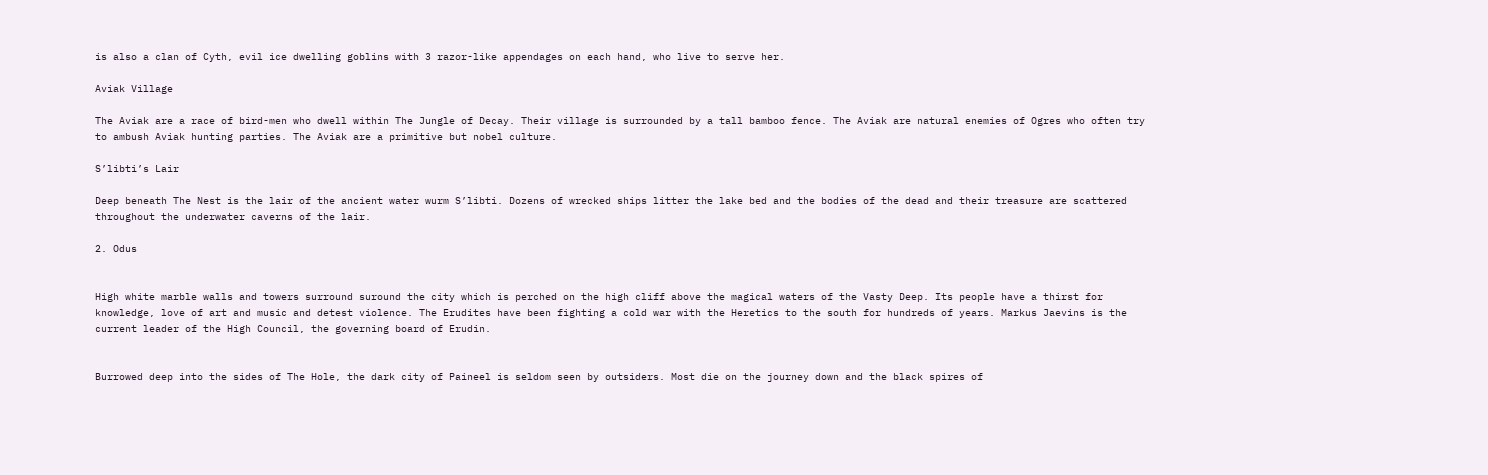is also a clan of Cyth, evil ice dwelling goblins with 3 razor-like appendages on each hand, who live to serve her.

Aviak Village

The Aviak are a race of bird-men who dwell within The Jungle of Decay. Their village is surrounded by a tall bamboo fence. The Aviak are natural enemies of Ogres who often try to ambush Aviak hunting parties. The Aviak are a primitive but nobel culture.

S’libti’s Lair

Deep beneath The Nest is the lair of the ancient water wurm S’libti. Dozens of wrecked ships litter the lake bed and the bodies of the dead and their treasure are scattered throughout the underwater caverns of the lair.

2. Odus


High white marble walls and towers surround suround the city which is perched on the high cliff above the magical waters of the Vasty Deep. Its people have a thirst for knowledge, love of art and music and detest violence. The Erudites have been fighting a cold war with the Heretics to the south for hundreds of years. Markus Jaevins is the current leader of the High Council, the governing board of Erudin.


Burrowed deep into the sides of The Hole, the dark city of Paineel is seldom seen by outsiders. Most die on the journey down and the black spires of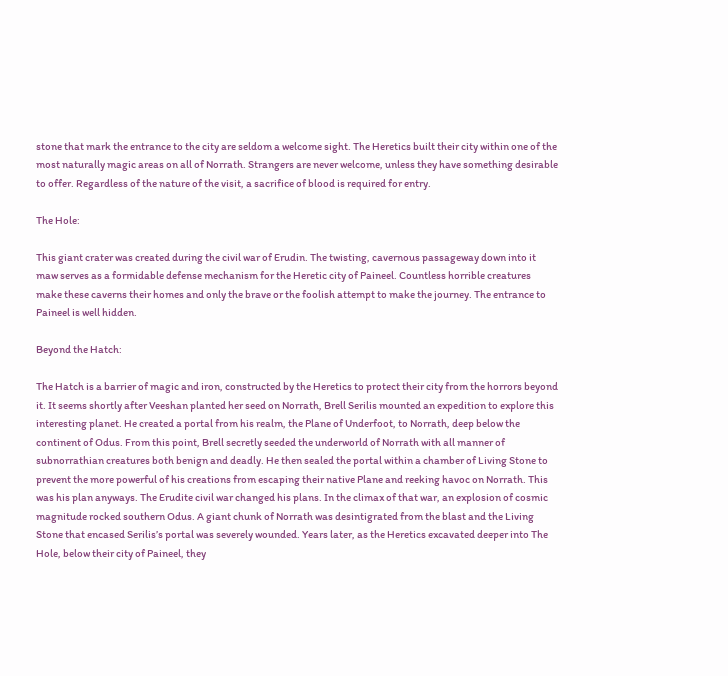stone that mark the entrance to the city are seldom a welcome sight. The Heretics built their city within one of the most naturally magic areas on all of Norrath. Strangers are never welcome, unless they have something desirable to offer. Regardless of the nature of the visit, a sacrifice of blood is required for entry.

The Hole:

This giant crater was created during the civil war of Erudin. The twisting, cavernous passageway down into it maw serves as a formidable defense mechanism for the Heretic city of Paineel. Countless horrible creatures make these caverns their homes and only the brave or the foolish attempt to make the journey. The entrance to Paineel is well hidden.

Beyond the Hatch:

The Hatch is a barrier of magic and iron, constructed by the Heretics to protect their city from the horrors beyond it. It seems shortly after Veeshan planted her seed on Norrath, Brell Serilis mounted an expedition to explore this interesting planet. He created a portal from his realm, the Plane of Underfoot, to Norrath, deep below the continent of Odus. From this point, Brell secretly seeded the underworld of Norrath with all manner of subnorrathian creatures both benign and deadly. He then sealed the portal within a chamber of Living Stone to prevent the more powerful of his creations from escaping their native Plane and reeking havoc on Norrath. This was his plan anyways. The Erudite civil war changed his plans. In the climax of that war, an explosion of cosmic magnitude rocked southern Odus. A giant chunk of Norrath was desintigrated from the blast and the Living Stone that encased Serilis’s portal was severely wounded. Years later, as the Heretics excavated deeper into The Hole, below their city of Paineel, they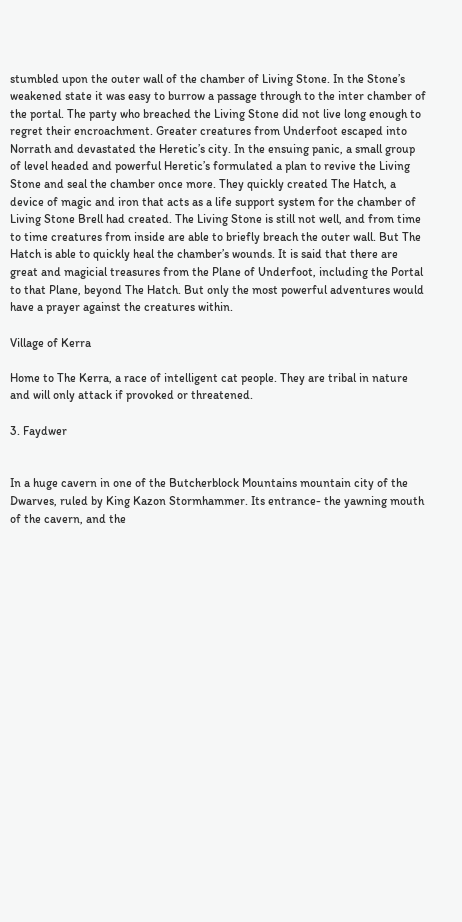stumbled upon the outer wall of the chamber of Living Stone. In the Stone’s weakened state it was easy to burrow a passage through to the inter chamber of the portal. The party who breached the Living Stone did not live long enough to regret their encroachment. Greater creatures from Underfoot escaped into Norrath and devastated the Heretic’s city. In the ensuing panic, a small group of level headed and powerful Heretic’s formulated a plan to revive the Living Stone and seal the chamber once more. They quickly created The Hatch, a device of magic and iron that acts as a life support system for the chamber of Living Stone Brell had created. The Living Stone is still not well, and from time to time creatures from inside are able to briefly breach the outer wall. But The Hatch is able to quickly heal the chamber’s wounds. It is said that there are great and magicial treasures from the Plane of Underfoot, including the Portal to that Plane, beyond The Hatch. But only the most powerful adventures would have a prayer against the creatures within.

Village of Kerra

Home to The Kerra, a race of intelligent cat people. They are tribal in nature and will only attack if provoked or threatened.

3. Faydwer


In a huge cavern in one of the Butcherblock Mountains mountain city of the Dwarves, ruled by King Kazon Stormhammer. Its entrance- the yawning mouth of the cavern, and the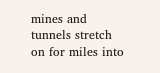mines and tunnels stretch on for miles into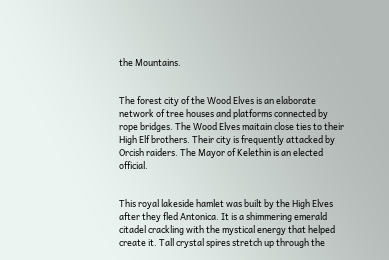the Mountains.


The forest city of the Wood Elves is an elaborate network of tree houses and platforms connected by rope bridges. The Wood Elves maitain close ties to their High Elf brothers. Their city is frequently attacked by Orcish raiders. The Mayor of Kelethin is an elected official.


This royal lakeside hamlet was built by the High Elves after they fled Antonica. It is a shimmering emerald citadel crackling with the mystical energy that helped create it. Tall crystal spires stretch up through the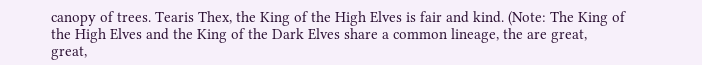canopy of trees. Tearis Thex, the King of the High Elves is fair and kind. (Note: The King of the High Elves and the King of the Dark Elves share a common lineage, the are great, great,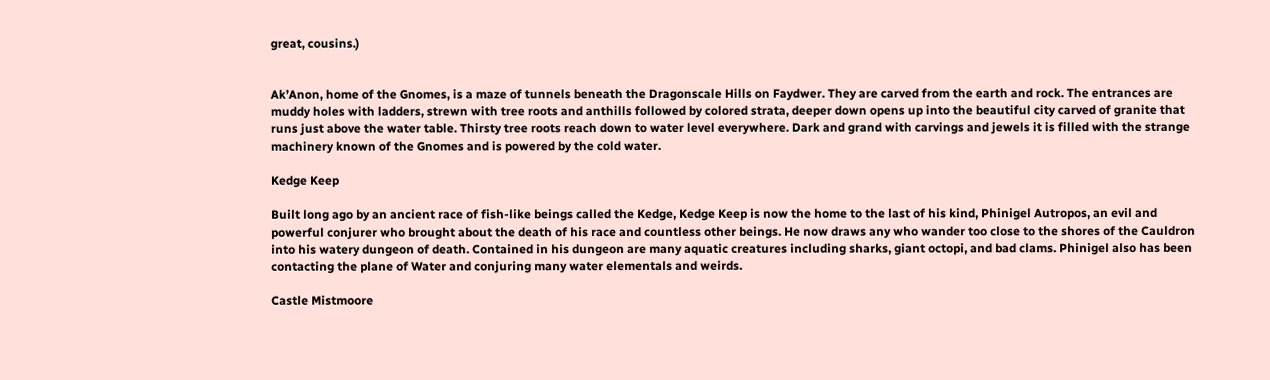great, cousins.)


Ak’Anon, home of the Gnomes, is a maze of tunnels beneath the Dragonscale Hills on Faydwer. They are carved from the earth and rock. The entrances are muddy holes with ladders, strewn with tree roots and anthills followed by colored strata, deeper down opens up into the beautiful city carved of granite that runs just above the water table. Thirsty tree roots reach down to water level everywhere. Dark and grand with carvings and jewels it is filled with the strange machinery known of the Gnomes and is powered by the cold water.

Kedge Keep

Built long ago by an ancient race of fish-like beings called the Kedge, Kedge Keep is now the home to the last of his kind, Phinigel Autropos, an evil and powerful conjurer who brought about the death of his race and countless other beings. He now draws any who wander too close to the shores of the Cauldron into his watery dungeon of death. Contained in his dungeon are many aquatic creatures including sharks, giant octopi, and bad clams. Phinigel also has been contacting the plane of Water and conjuring many water elementals and weirds.

Castle Mistmoore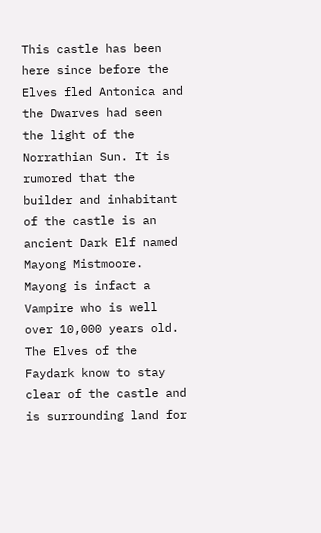This castle has been here since before the Elves fled Antonica and the Dwarves had seen the light of the Norrathian Sun. It is rumored that the builder and inhabitant of the castle is an ancient Dark Elf named Mayong Mistmoore. Mayong is infact a Vampire who is well over 10,000 years old. The Elves of the Faydark know to stay clear of the castle and is surrounding land for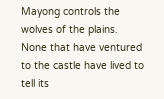Mayong controls the wolves of the plains. None that have ventured to the castle have lived to tell its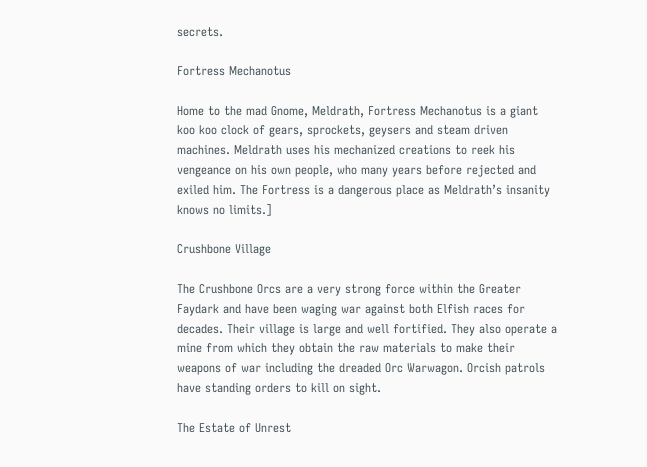secrets.

Fortress Mechanotus

Home to the mad Gnome, Meldrath, Fortress Mechanotus is a giant koo koo clock of gears, sprockets, geysers and steam driven machines. Meldrath uses his mechanized creations to reek his vengeance on his own people, who many years before rejected and exiled him. The Fortress is a dangerous place as Meldrath’s insanity knows no limits.]

Crushbone Village

The Crushbone Orcs are a very strong force within the Greater Faydark and have been waging war against both Elfish races for decades. Their village is large and well fortified. They also operate a mine from which they obtain the raw materials to make their weapons of war including the dreaded Orc Warwagon. Orcish patrols have standing orders to kill on sight.

The Estate of Unrest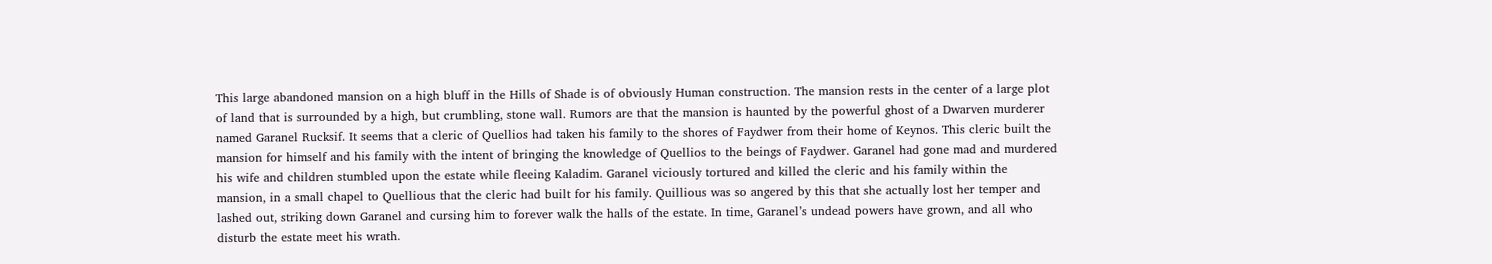This large abandoned mansion on a high bluff in the Hills of Shade is of obviously Human construction. The mansion rests in the center of a large plot of land that is surrounded by a high, but crumbling, stone wall. Rumors are that the mansion is haunted by the powerful ghost of a Dwarven murderer named Garanel Rucksif. It seems that a cleric of Quellios had taken his family to the shores of Faydwer from their home of Keynos. This cleric built the mansion for himself and his family with the intent of bringing the knowledge of Quellios to the beings of Faydwer. Garanel had gone mad and murdered his wife and children stumbled upon the estate while fleeing Kaladim. Garanel viciously tortured and killed the cleric and his family within the mansion, in a small chapel to Quellious that the cleric had built for his family. Quillious was so angered by this that she actually lost her temper and lashed out, striking down Garanel and cursing him to forever walk the halls of the estate. In time, Garanel’s undead powers have grown, and all who disturb the estate meet his wrath.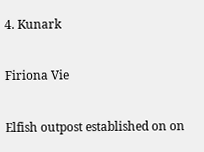4. Kunark

Firiona Vie

Elfish outpost established on on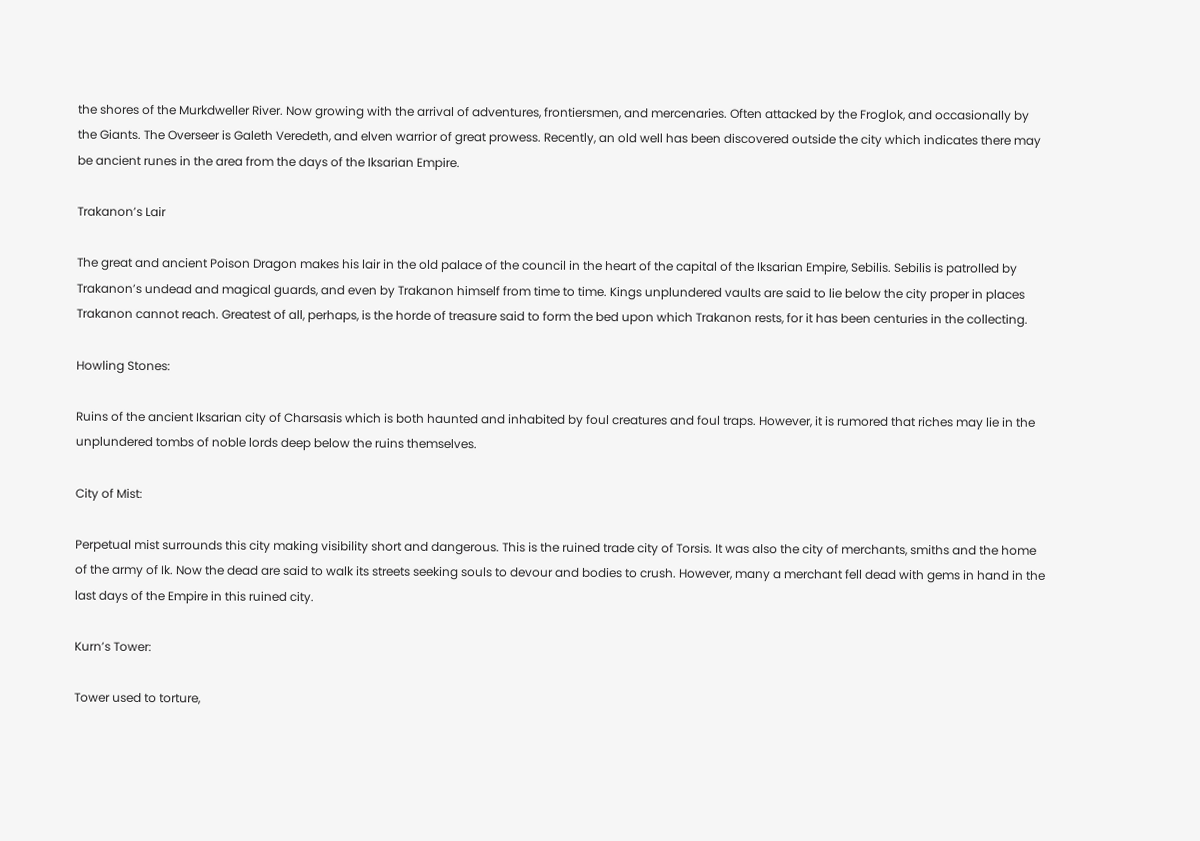the shores of the Murkdweller River. Now growing with the arrival of adventures, frontiersmen, and mercenaries. Often attacked by the Froglok, and occasionally by the Giants. The Overseer is Galeth Veredeth, and elven warrior of great prowess. Recently, an old well has been discovered outside the city which indicates there may be ancient runes in the area from the days of the Iksarian Empire.

Trakanon’s Lair

The great and ancient Poison Dragon makes his lair in the old palace of the council in the heart of the capital of the Iksarian Empire, Sebilis. Sebilis is patrolled by Trakanon’s undead and magical guards, and even by Trakanon himself from time to time. Kings unplundered vaults are said to lie below the city proper in places Trakanon cannot reach. Greatest of all, perhaps, is the horde of treasure said to form the bed upon which Trakanon rests, for it has been centuries in the collecting.

Howling Stones:

Ruins of the ancient Iksarian city of Charsasis which is both haunted and inhabited by foul creatures and foul traps. However, it is rumored that riches may lie in the unplundered tombs of noble lords deep below the ruins themselves.

City of Mist:

Perpetual mist surrounds this city making visibility short and dangerous. This is the ruined trade city of Torsis. It was also the city of merchants, smiths and the home of the army of Ik. Now the dead are said to walk its streets seeking souls to devour and bodies to crush. However, many a merchant fell dead with gems in hand in the last days of the Empire in this ruined city.

Kurn’s Tower:

Tower used to torture,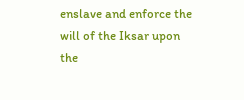enslave and enforce the will of the Iksar upon the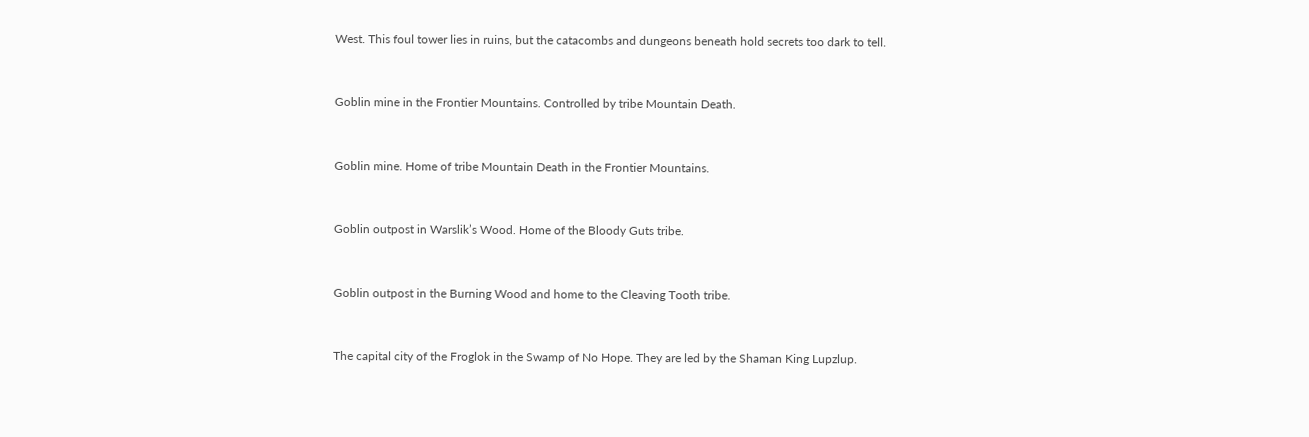West. This foul tower lies in ruins, but the catacombs and dungeons beneath hold secrets too dark to tell.


Goblin mine in the Frontier Mountains. Controlled by tribe Mountain Death.


Goblin mine. Home of tribe Mountain Death in the Frontier Mountains.


Goblin outpost in Warslik’s Wood. Home of the Bloody Guts tribe.


Goblin outpost in the Burning Wood and home to the Cleaving Tooth tribe.


The capital city of the Froglok in the Swamp of No Hope. They are led by the Shaman King Lupzlup.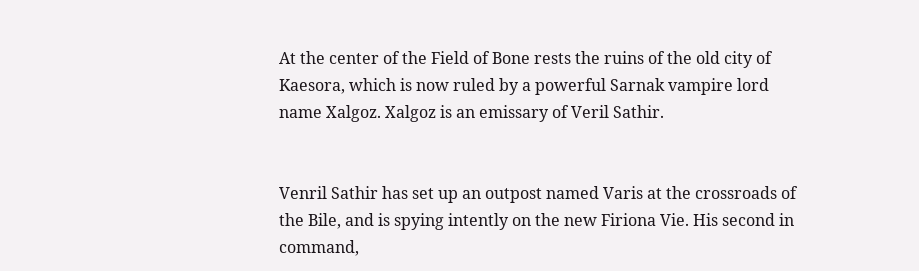At the center of the Field of Bone rests the ruins of the old city of Kaesora, which is now ruled by a powerful Sarnak vampire lord name Xalgoz. Xalgoz is an emissary of Veril Sathir.


Venril Sathir has set up an outpost named Varis at the crossroads of the Bile, and is spying intently on the new Firiona Vie. His second in command,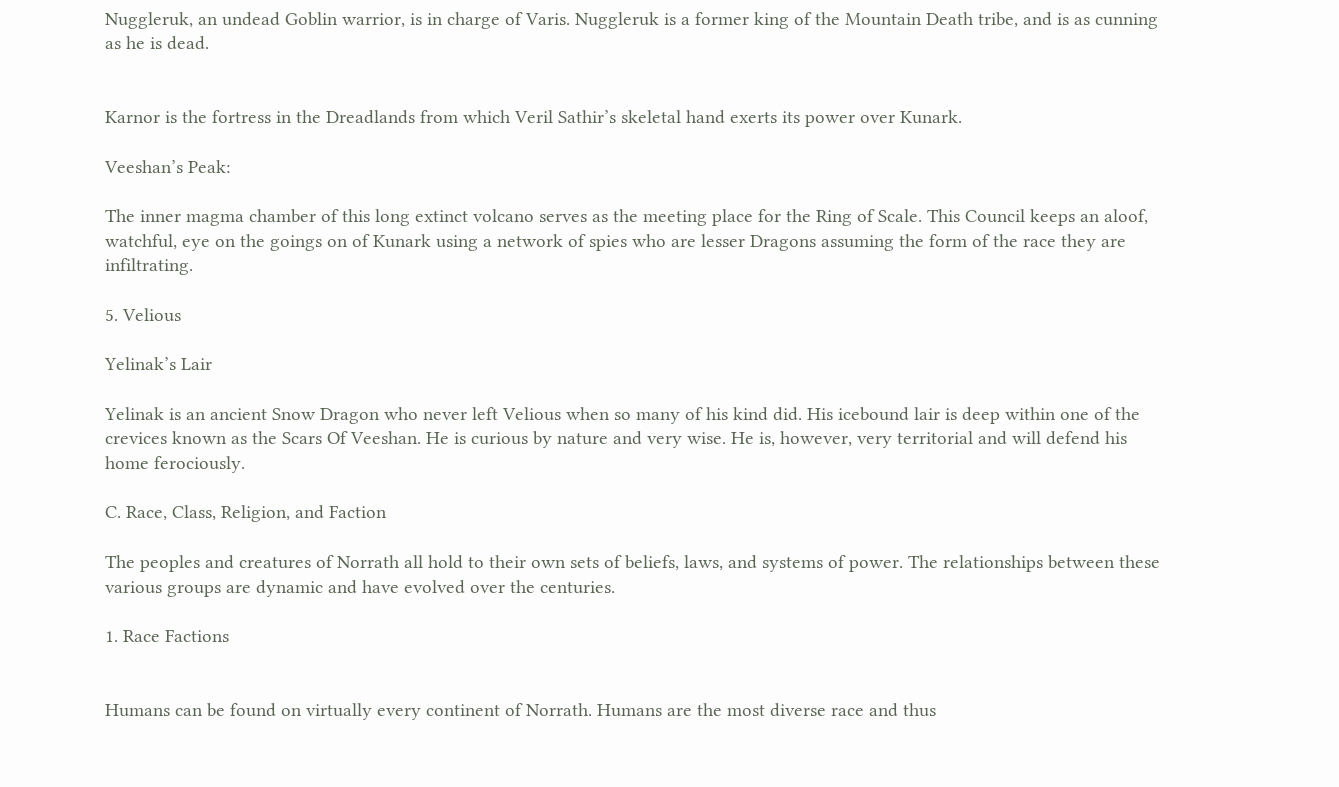Nuggleruk, an undead Goblin warrior, is in charge of Varis. Nuggleruk is a former king of the Mountain Death tribe, and is as cunning as he is dead.


Karnor is the fortress in the Dreadlands from which Veril Sathir’s skeletal hand exerts its power over Kunark.

Veeshan’s Peak:

The inner magma chamber of this long extinct volcano serves as the meeting place for the Ring of Scale. This Council keeps an aloof, watchful, eye on the goings on of Kunark using a network of spies who are lesser Dragons assuming the form of the race they are infiltrating.

5. Velious

Yelinak’s Lair

Yelinak is an ancient Snow Dragon who never left Velious when so many of his kind did. His icebound lair is deep within one of the crevices known as the Scars Of Veeshan. He is curious by nature and very wise. He is, however, very territorial and will defend his home ferociously.

C. Race, Class, Religion, and Faction

The peoples and creatures of Norrath all hold to their own sets of beliefs, laws, and systems of power. The relationships between these various groups are dynamic and have evolved over the centuries.

1. Race Factions


Humans can be found on virtually every continent of Norrath. Humans are the most diverse race and thus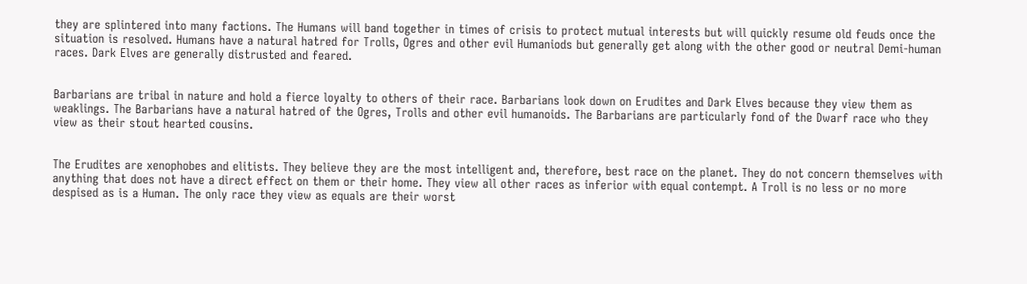they are splintered into many factions. The Humans will band together in times of crisis to protect mutual interests but will quickly resume old feuds once the situation is resolved. Humans have a natural hatred for Trolls, Ogres and other evil Humaniods but generally get along with the other good or neutral Demi-human races. Dark Elves are generally distrusted and feared.


Barbarians are tribal in nature and hold a fierce loyalty to others of their race. Barbarians look down on Erudites and Dark Elves because they view them as weaklings. The Barbarians have a natural hatred of the Ogres, Trolls and other evil humanoids. The Barbarians are particularly fond of the Dwarf race who they view as their stout hearted cousins.


The Erudites are xenophobes and elitists. They believe they are the most intelligent and, therefore, best race on the planet. They do not concern themselves with anything that does not have a direct effect on them or their home. They view all other races as inferior with equal contempt. A Troll is no less or no more despised as is a Human. The only race they view as equals are their worst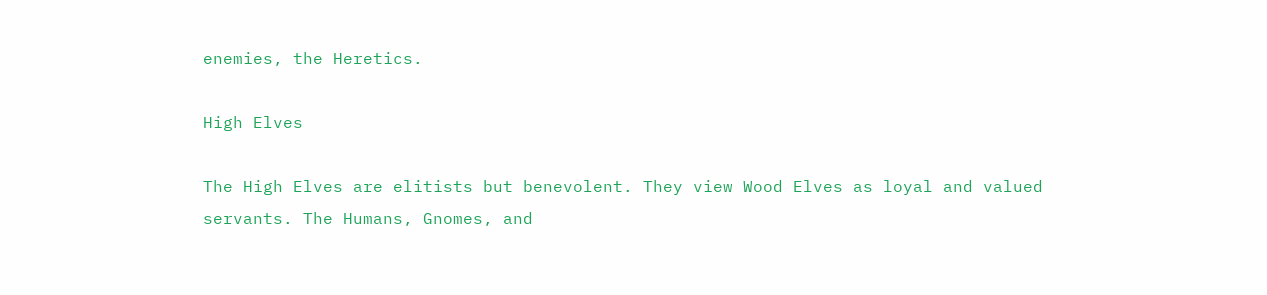enemies, the Heretics.

High Elves

The High Elves are elitists but benevolent. They view Wood Elves as loyal and valued servants. The Humans, Gnomes, and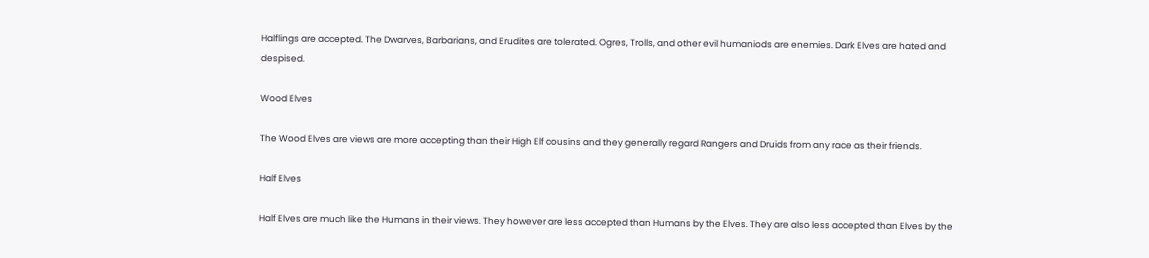Halflings are accepted. The Dwarves, Barbarians, and Erudites are tolerated. Ogres, Trolls, and other evil humaniods are enemies. Dark Elves are hated and despised.

Wood Elves

The Wood Elves are views are more accepting than their High Elf cousins and they generally regard Rangers and Druids from any race as their friends.

Half Elves

Half Elves are much like the Humans in their views. They however are less accepted than Humans by the Elves. They are also less accepted than Elves by the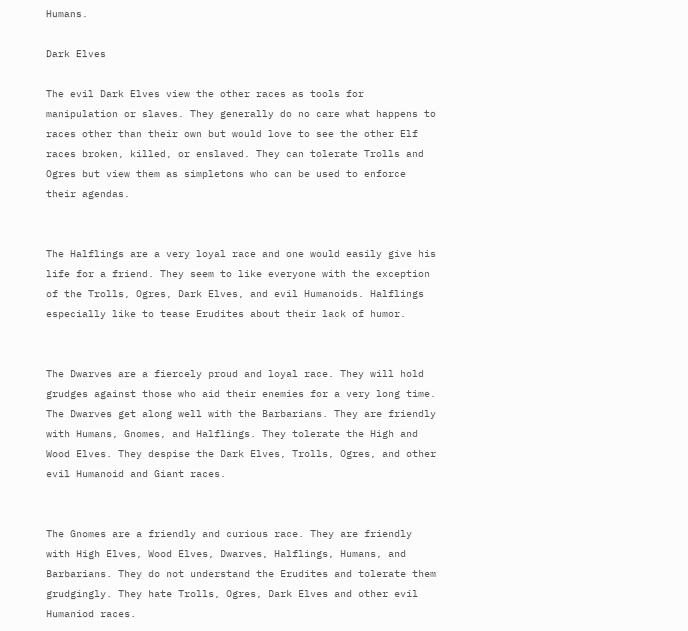Humans.

Dark Elves

The evil Dark Elves view the other races as tools for manipulation or slaves. They generally do no care what happens to races other than their own but would love to see the other Elf races broken, killed, or enslaved. They can tolerate Trolls and Ogres but view them as simpletons who can be used to enforce their agendas.


The Halflings are a very loyal race and one would easily give his life for a friend. They seem to like everyone with the exception of the Trolls, Ogres, Dark Elves, and evil Humanoids. Halflings especially like to tease Erudites about their lack of humor.


The Dwarves are a fiercely proud and loyal race. They will hold grudges against those who aid their enemies for a very long time. The Dwarves get along well with the Barbarians. They are friendly with Humans, Gnomes, and Halflings. They tolerate the High and Wood Elves. They despise the Dark Elves, Trolls, Ogres, and other evil Humanoid and Giant races.


The Gnomes are a friendly and curious race. They are friendly with High Elves, Wood Elves, Dwarves, Halflings, Humans, and Barbarians. They do not understand the Erudites and tolerate them grudgingly. They hate Trolls, Ogres, Dark Elves and other evil Humaniod races.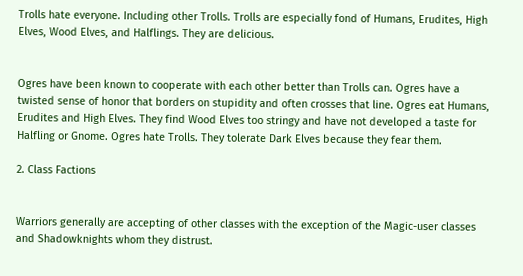Trolls hate everyone. Including other Trolls. Trolls are especially fond of Humans, Erudites, High Elves, Wood Elves, and Halflings. They are delicious.


Ogres have been known to cooperate with each other better than Trolls can. Ogres have a twisted sense of honor that borders on stupidity and often crosses that line. Ogres eat Humans, Erudites and High Elves. They find Wood Elves too stringy and have not developed a taste for Halfling or Gnome. Ogres hate Trolls. They tolerate Dark Elves because they fear them.

2. Class Factions


Warriors generally are accepting of other classes with the exception of the Magic-user classes and Shadowknights whom they distrust.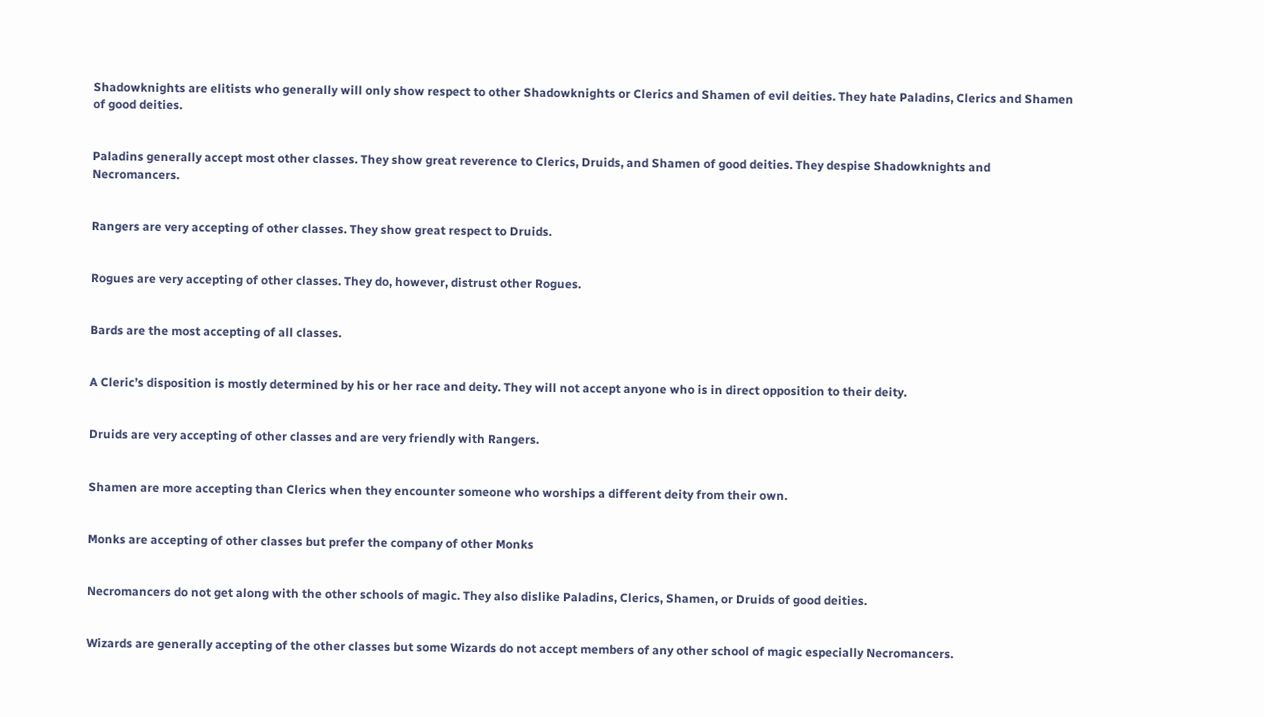Shadowknights are elitists who generally will only show respect to other Shadowknights or Clerics and Shamen of evil deities. They hate Paladins, Clerics and Shamen of good deities.


Paladins generally accept most other classes. They show great reverence to Clerics, Druids, and Shamen of good deities. They despise Shadowknights and Necromancers.


Rangers are very accepting of other classes. They show great respect to Druids.


Rogues are very accepting of other classes. They do, however, distrust other Rogues.


Bards are the most accepting of all classes.


A Cleric’s disposition is mostly determined by his or her race and deity. They will not accept anyone who is in direct opposition to their deity.


Druids are very accepting of other classes and are very friendly with Rangers.


Shamen are more accepting than Clerics when they encounter someone who worships a different deity from their own.


Monks are accepting of other classes but prefer the company of other Monks


Necromancers do not get along with the other schools of magic. They also dislike Paladins, Clerics, Shamen, or Druids of good deities.


Wizards are generally accepting of the other classes but some Wizards do not accept members of any other school of magic especially Necromancers.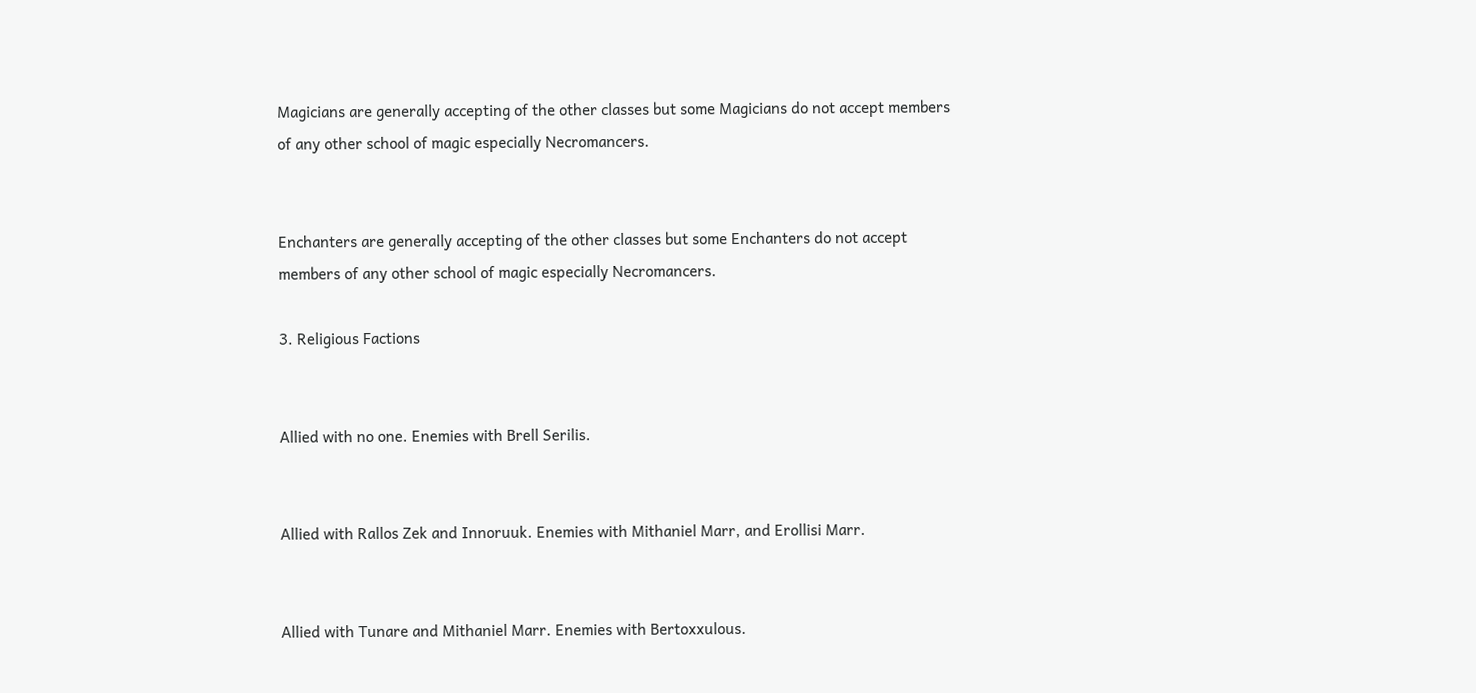Magicians are generally accepting of the other classes but some Magicians do not accept members of any other school of magic especially Necromancers.


Enchanters are generally accepting of the other classes but some Enchanters do not accept members of any other school of magic especially Necromancers.

3. Religious Factions


Allied with no one. Enemies with Brell Serilis.


Allied with Rallos Zek and Innoruuk. Enemies with Mithaniel Marr, and Erollisi Marr.


Allied with Tunare and Mithaniel Marr. Enemies with Bertoxxulous.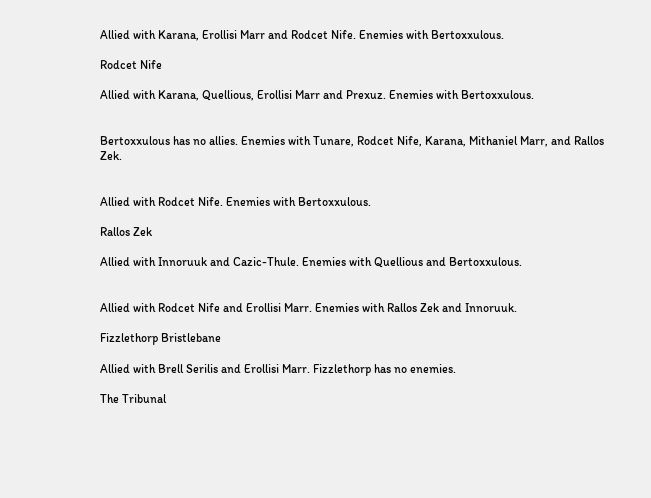Allied with Karana, Erollisi Marr and Rodcet Nife. Enemies with Bertoxxulous.

Rodcet Nife

Allied with Karana, Quellious, Erollisi Marr and Prexuz. Enemies with Bertoxxulous.


Bertoxxulous has no allies. Enemies with Tunare, Rodcet Nife, Karana, Mithaniel Marr, and Rallos Zek.


Allied with Rodcet Nife. Enemies with Bertoxxulous.

Rallos Zek

Allied with Innoruuk and Cazic-Thule. Enemies with Quellious and Bertoxxulous.


Allied with Rodcet Nife and Erollisi Marr. Enemies with Rallos Zek and Innoruuk.

Fizzlethorp Bristlebane

Allied with Brell Serilis and Erollisi Marr. Fizzlethorp has no enemies.

The Tribunal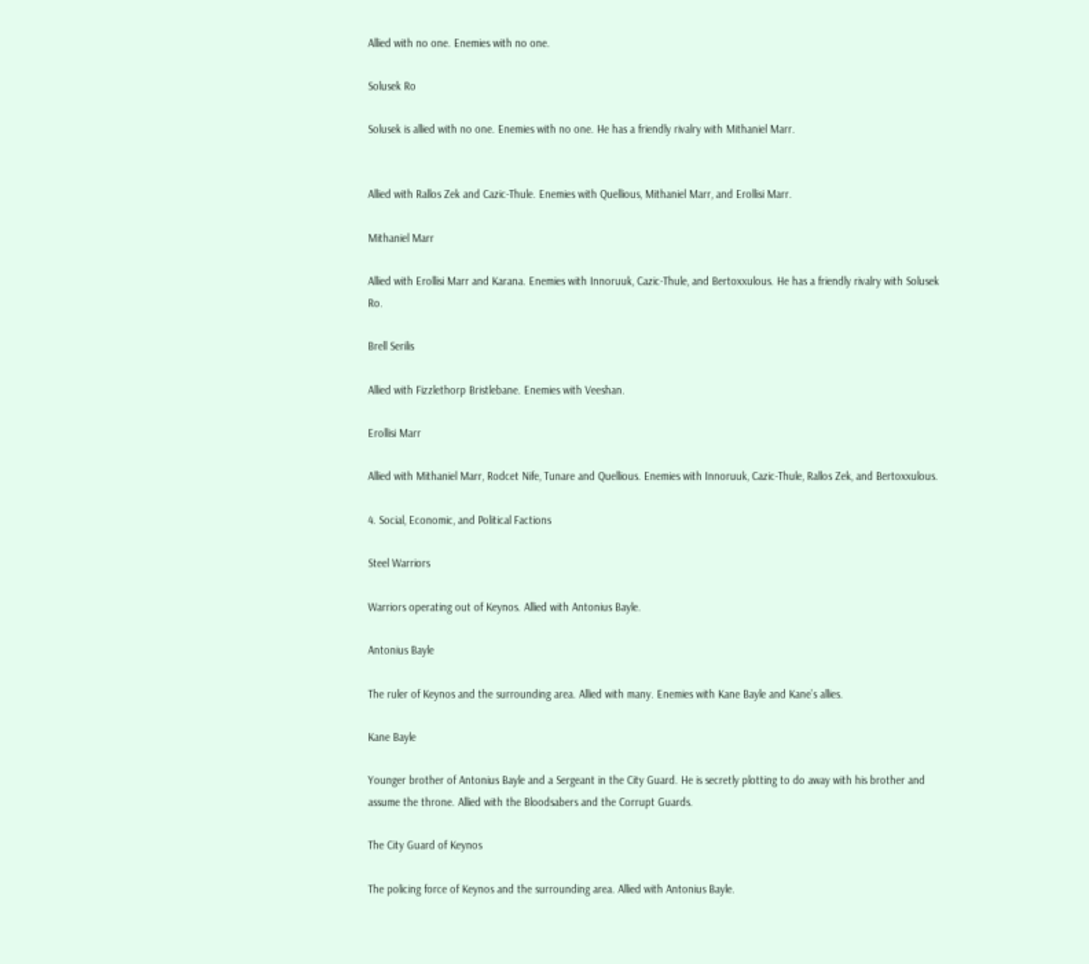Allied with no one. Enemies with no one.

Solusek Ro

Solusek is allied with no one. Enemies with no one. He has a friendly rivalry with Mithaniel Marr.


Allied with Rallos Zek and Cazic-Thule. Enemies with Quellious, Mithaniel Marr, and Erollisi Marr.

Mithaniel Marr

Allied with Erollisi Marr and Karana. Enemies with Innoruuk, Cazic-Thule, and Bertoxxulous. He has a friendly rivalry with Solusek Ro.

Brell Serilis

Allied with Fizzlethorp Bristlebane. Enemies with Veeshan.

Erollisi Marr

Allied with Mithaniel Marr, Rodcet Nife, Tunare and Quellious. Enemies with Innoruuk, Cazic-Thule, Rallos Zek, and Bertoxxulous.

4. Social, Economic, and Political Factions

Steel Warriors

Warriors operating out of Keynos. Allied with Antonius Bayle.

Antonius Bayle

The ruler of Keynos and the surrounding area. Allied with many. Enemies with Kane Bayle and Kane’s allies.

Kane Bayle

Younger brother of Antonius Bayle and a Sergeant in the City Guard. He is secretly plotting to do away with his brother and assume the throne. Allied with the Bloodsabers and the Corrupt Guards.

The City Guard of Keynos

The policing force of Keynos and the surrounding area. Allied with Antonius Bayle.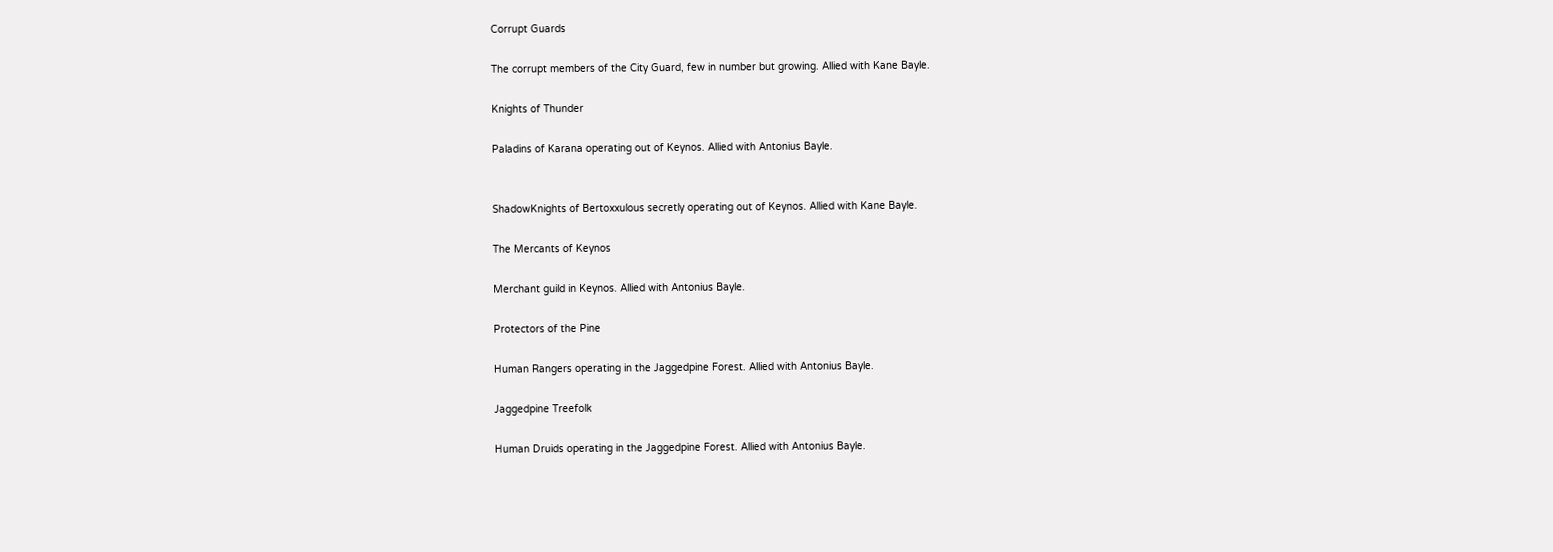Corrupt Guards

The corrupt members of the City Guard, few in number but growing. Allied with Kane Bayle.

Knights of Thunder

Paladins of Karana operating out of Keynos. Allied with Antonius Bayle.


ShadowKnights of Bertoxxulous secretly operating out of Keynos. Allied with Kane Bayle.

The Mercants of Keynos

Merchant guild in Keynos. Allied with Antonius Bayle.

Protectors of the Pine

Human Rangers operating in the Jaggedpine Forest. Allied with Antonius Bayle.

Jaggedpine Treefolk

Human Druids operating in the Jaggedpine Forest. Allied with Antonius Bayle.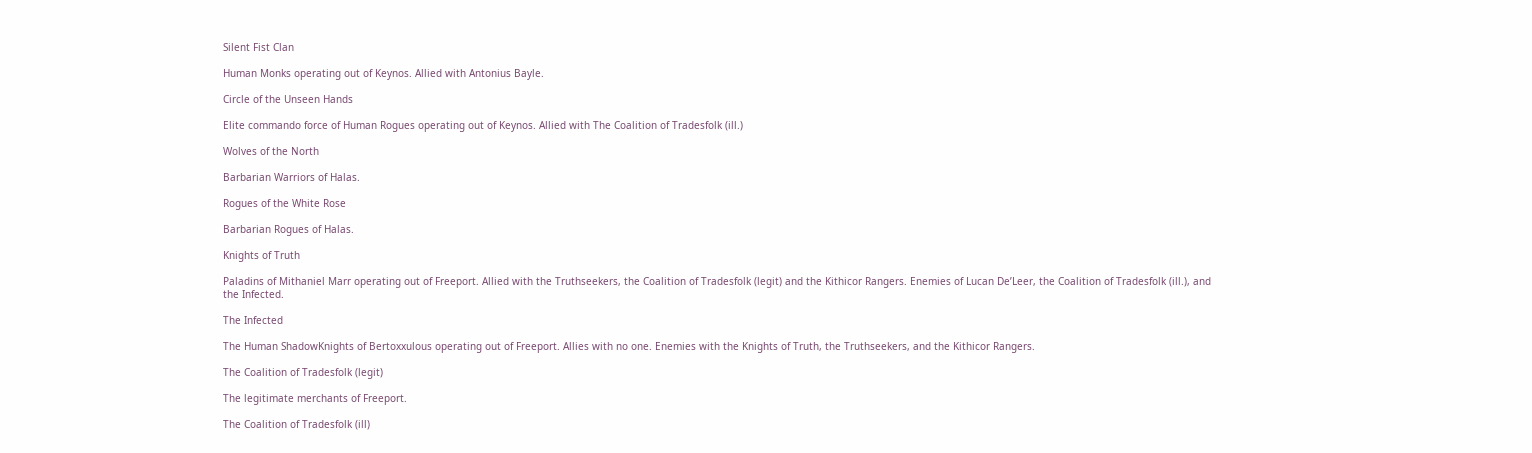Silent Fist Clan

Human Monks operating out of Keynos. Allied with Antonius Bayle.

Circle of the Unseen Hands

Elite commando force of Human Rogues operating out of Keynos. Allied with The Coalition of Tradesfolk (ill.)

Wolves of the North

Barbarian Warriors of Halas.

Rogues of the White Rose

Barbarian Rogues of Halas.

Knights of Truth

Paladins of Mithaniel Marr operating out of Freeport. Allied with the Truthseekers, the Coalition of Tradesfolk (legit) and the Kithicor Rangers. Enemies of Lucan De’Leer, the Coalition of Tradesfolk (ill.), and the Infected.

The Infected

The Human ShadowKnights of Bertoxxulous operating out of Freeport. Allies with no one. Enemies with the Knights of Truth, the Truthseekers, and the Kithicor Rangers.

The Coalition of Tradesfolk (legit)

The legitimate merchants of Freeport.

The Coalition of Tradesfolk (ill)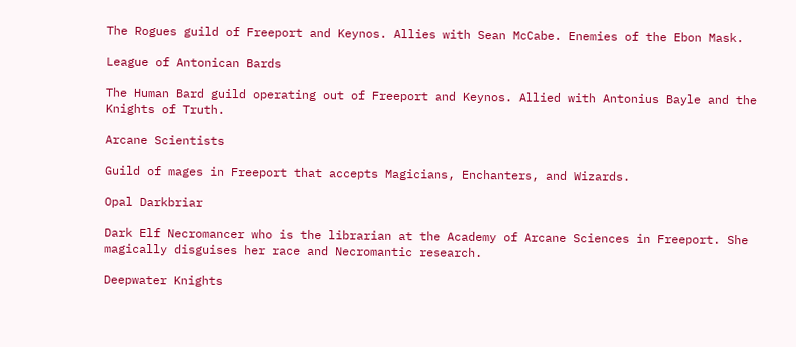The Rogues guild of Freeport and Keynos. Allies with Sean McCabe. Enemies of the Ebon Mask.

League of Antonican Bards

The Human Bard guild operating out of Freeport and Keynos. Allied with Antonius Bayle and the Knights of Truth.

Arcane Scientists

Guild of mages in Freeport that accepts Magicians, Enchanters, and Wizards.

Opal Darkbriar

Dark Elf Necromancer who is the librarian at the Academy of Arcane Sciences in Freeport. She magically disguises her race and Necromantic research.

Deepwater Knights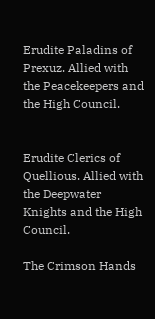Erudite Paladins of Prexuz. Allied with the Peacekeepers and the High Council.


Erudite Clerics of Quellious. Allied with the Deepwater Knights and the High Council.

The Crimson Hands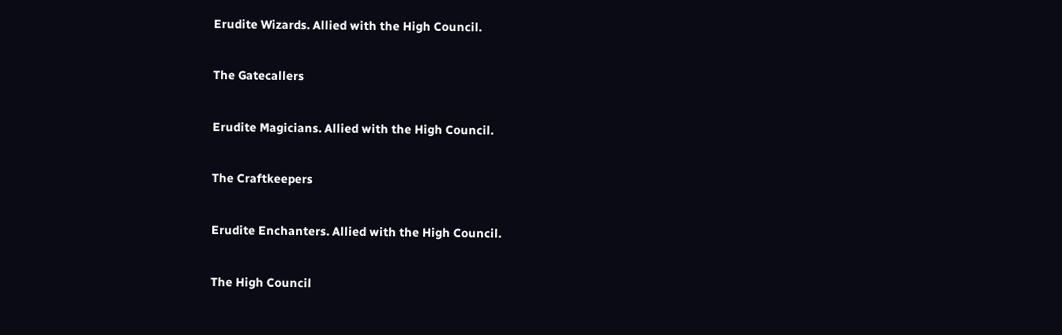Erudite Wizards. Allied with the High Council.

The Gatecallers

Erudite Magicians. Allied with the High Council.

The Craftkeepers

Erudite Enchanters. Allied with the High Council.

The High Council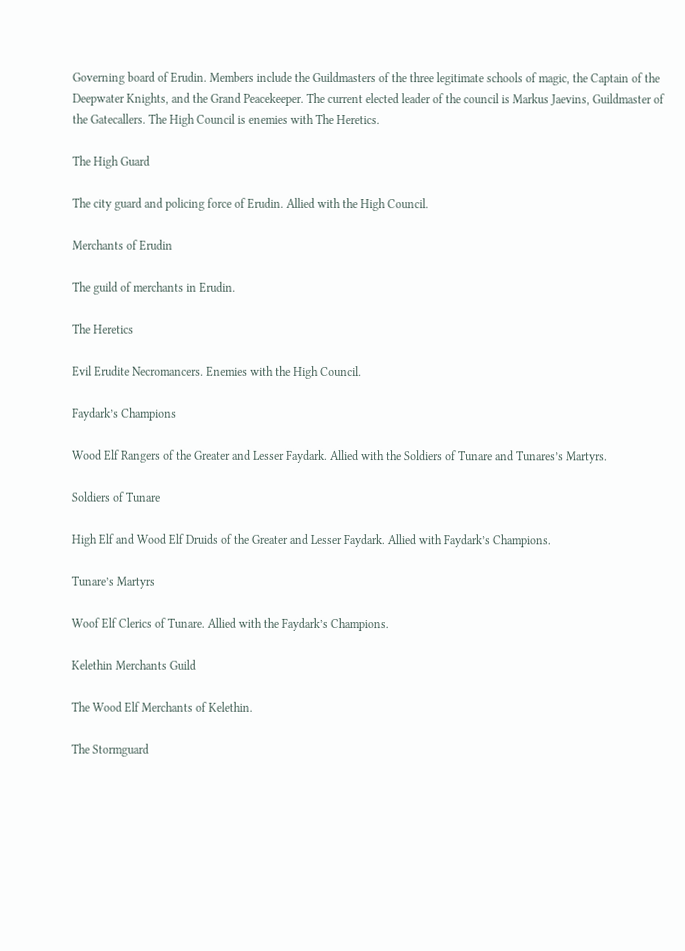Governing board of Erudin. Members include the Guildmasters of the three legitimate schools of magic, the Captain of the Deepwater Knights, and the Grand Peacekeeper. The current elected leader of the council is Markus Jaevins, Guildmaster of the Gatecallers. The High Council is enemies with The Heretics.

The High Guard

The city guard and policing force of Erudin. Allied with the High Council.

Merchants of Erudin

The guild of merchants in Erudin.

The Heretics

Evil Erudite Necromancers. Enemies with the High Council.

Faydark’s Champions

Wood Elf Rangers of the Greater and Lesser Faydark. Allied with the Soldiers of Tunare and Tunares’s Martyrs.

Soldiers of Tunare

High Elf and Wood Elf Druids of the Greater and Lesser Faydark. Allied with Faydark’s Champions.

Tunare’s Martyrs

Woof Elf Clerics of Tunare. Allied with the Faydark’s Champions.

Kelethin Merchants Guild

The Wood Elf Merchants of Kelethin.

The Stormguard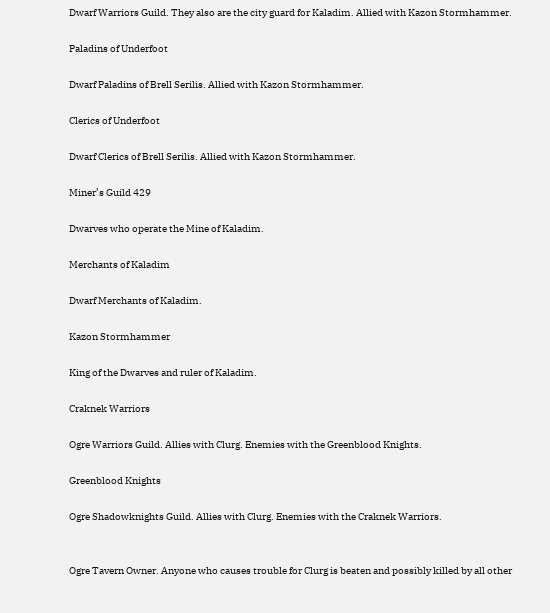Dwarf Warriors Guild. They also are the city guard for Kaladim. Allied with Kazon Stormhammer.

Paladins of Underfoot

Dwarf Paladins of Brell Serilis. Allied with Kazon Stormhammer.

Clerics of Underfoot

Dwarf Clerics of Brell Serilis. Allied with Kazon Stormhammer.

Miner’s Guild 429

Dwarves who operate the Mine of Kaladim.

Merchants of Kaladim

Dwarf Merchants of Kaladim.

Kazon Stormhammer

King of the Dwarves and ruler of Kaladim.

Craknek Warriors

Ogre Warriors Guild. Allies with Clurg. Enemies with the Greenblood Knights.

Greenblood Knights

Ogre Shadowknights Guild. Allies with Clurg. Enemies with the Craknek Warriors.


Ogre Tavern Owner. Anyone who causes trouble for Clurg is beaten and possibly killed by all other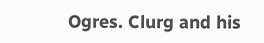Ogres. Clurg and his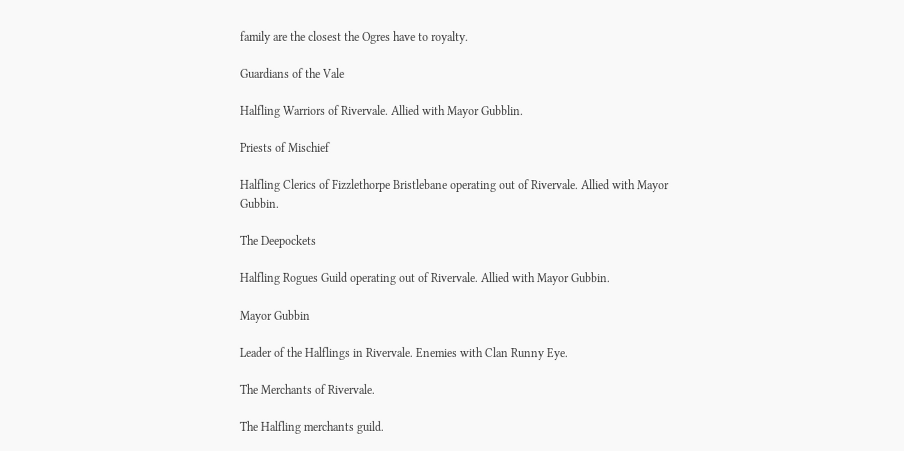family are the closest the Ogres have to royalty.

Guardians of the Vale

Halfling Warriors of Rivervale. Allied with Mayor Gubblin.

Priests of Mischief

Halfling Clerics of Fizzlethorpe Bristlebane operating out of Rivervale. Allied with Mayor Gubbin.

The Deepockets

Halfling Rogues Guild operating out of Rivervale. Allied with Mayor Gubbin.

Mayor Gubbin

Leader of the Halflings in Rivervale. Enemies with Clan Runny Eye.

The Merchants of Rivervale.

The Halfling merchants guild.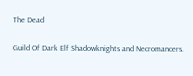The Dead

Guild Of Dark Elf Shadowknights and Necromancers.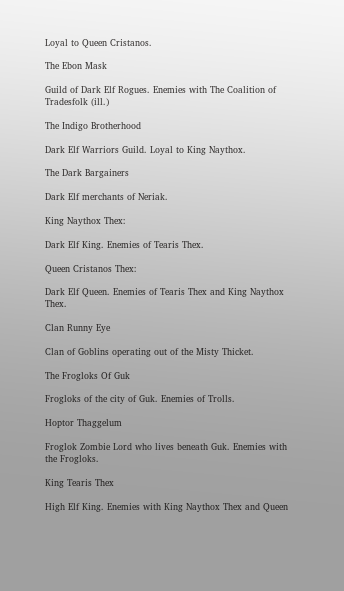Loyal to Queen Cristanos.

The Ebon Mask

Guild of Dark Elf Rogues. Enemies with The Coalition of Tradesfolk (ill.)

The Indigo Brotherhood

Dark Elf Warriors Guild. Loyal to King Naythox.

The Dark Bargainers

Dark Elf merchants of Neriak.

King Naythox Thex:

Dark Elf King. Enemies of Tearis Thex.

Queen Cristanos Thex:

Dark Elf Queen. Enemies of Tearis Thex and King Naythox Thex.

Clan Runny Eye

Clan of Goblins operating out of the Misty Thicket.

The Frogloks Of Guk

Frogloks of the city of Guk. Enemies of Trolls.

Hoptor Thaggelum

Froglok Zombie Lord who lives beneath Guk. Enemies with the Frogloks.

King Tearis Thex

High Elf King. Enemies with King Naythox Thex and Queen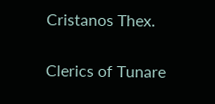Cristanos Thex.

Clerics of Tunare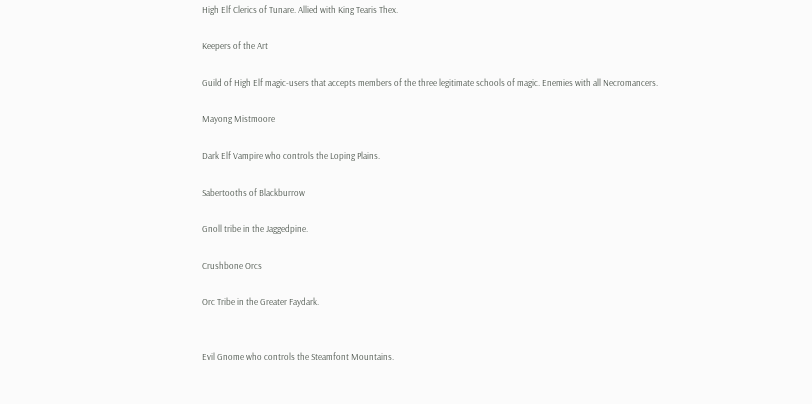High Elf Clerics of Tunare. Allied with King Tearis Thex.

Keepers of the Art

Guild of High Elf magic-users that accepts members of the three legitimate schools of magic. Enemies with all Necromancers.

Mayong Mistmoore

Dark Elf Vampire who controls the Loping Plains.

Sabertooths of Blackburrow

Gnoll tribe in the Jaggedpine.

Crushbone Orcs

Orc Tribe in the Greater Faydark.


Evil Gnome who controls the Steamfont Mountains.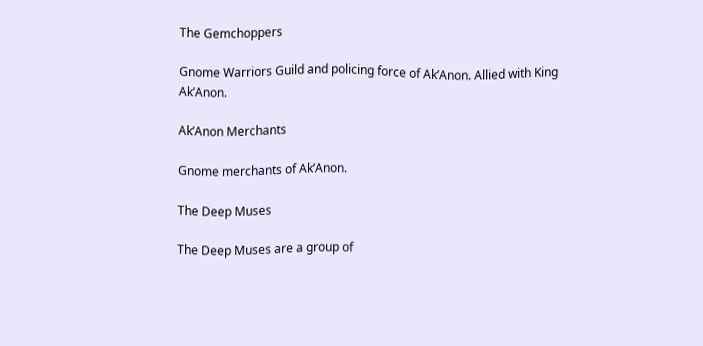The Gemchoppers

Gnome Warriors Guild and policing force of Ak’Anon. Allied with King Ak’Anon.

Ak’Anon Merchants

Gnome merchants of Ak’Anon.

The Deep Muses

The Deep Muses are a group of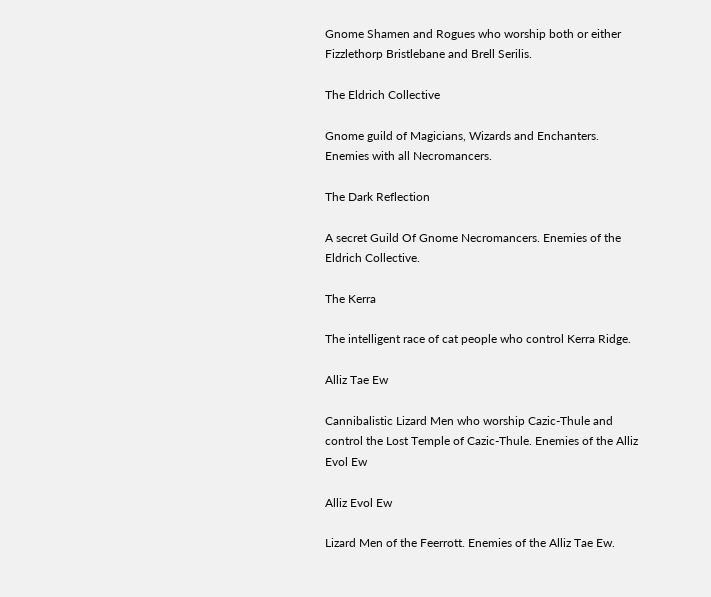Gnome Shamen and Rogues who worship both or either Fizzlethorp Bristlebane and Brell Serilis.

The Eldrich Collective

Gnome guild of Magicians, Wizards and Enchanters. Enemies with all Necromancers.

The Dark Reflection

A secret Guild Of Gnome Necromancers. Enemies of the Eldrich Collective.

The Kerra

The intelligent race of cat people who control Kerra Ridge.

Alliz Tae Ew

Cannibalistic Lizard Men who worship Cazic-Thule and control the Lost Temple of Cazic-Thule. Enemies of the Alliz Evol Ew

Alliz Evol Ew

Lizard Men of the Feerrott. Enemies of the Alliz Tae Ew.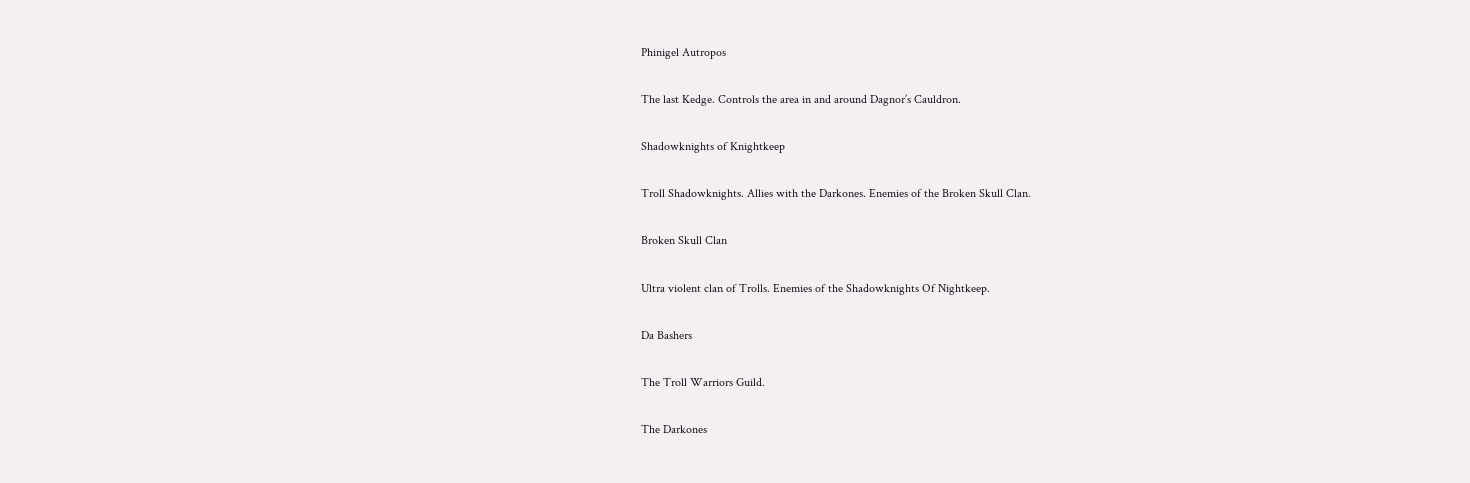Phinigel Autropos

The last Kedge. Controls the area in and around Dagnor’s Cauldron.

Shadowknights of Knightkeep

Troll Shadowknights. Allies with the Darkones. Enemies of the Broken Skull Clan.

Broken Skull Clan

Ultra violent clan of Trolls. Enemies of the Shadowknights Of Nightkeep.

Da Bashers

The Troll Warriors Guild.

The Darkones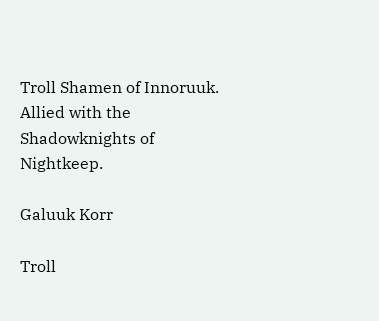Troll Shamen of Innoruuk. Allied with the Shadowknights of Nightkeep.

Galuuk Korr

Troll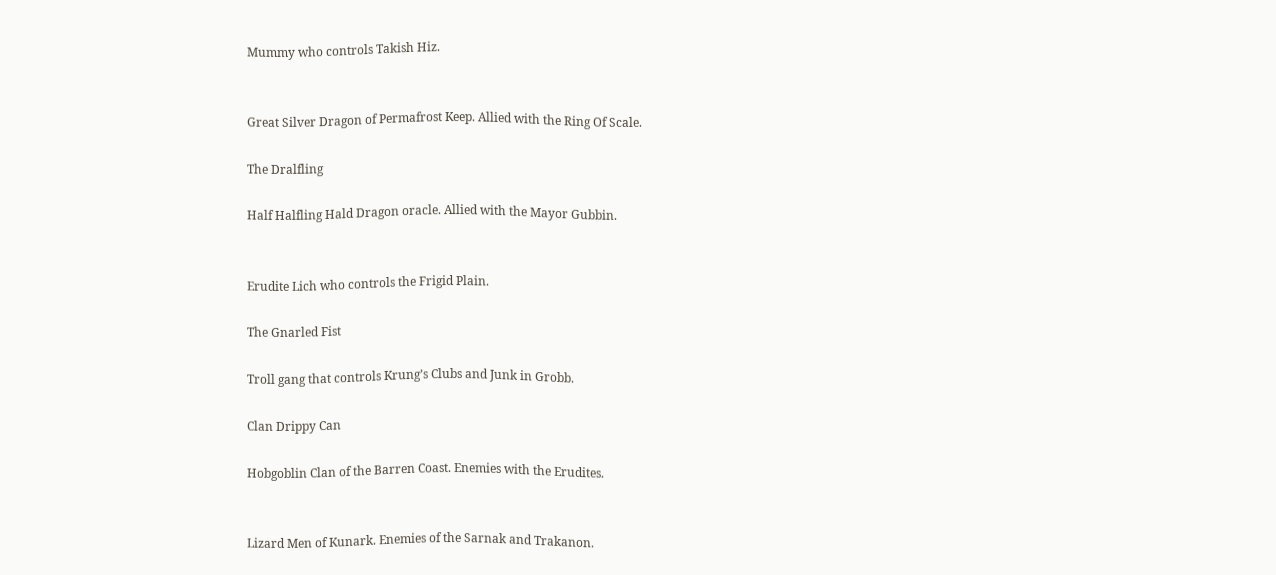Mummy who controls Takish Hiz.


Great Silver Dragon of Permafrost Keep. Allied with the Ring Of Scale.

The Dralfling

Half Halfling Hald Dragon oracle. Allied with the Mayor Gubbin.


Erudite Lich who controls the Frigid Plain.

The Gnarled Fist

Troll gang that controls Krung’s Clubs and Junk in Grobb.

Clan Drippy Can

Hobgoblin Clan of the Barren Coast. Enemies with the Erudites.


Lizard Men of Kunark. Enemies of the Sarnak and Trakanon.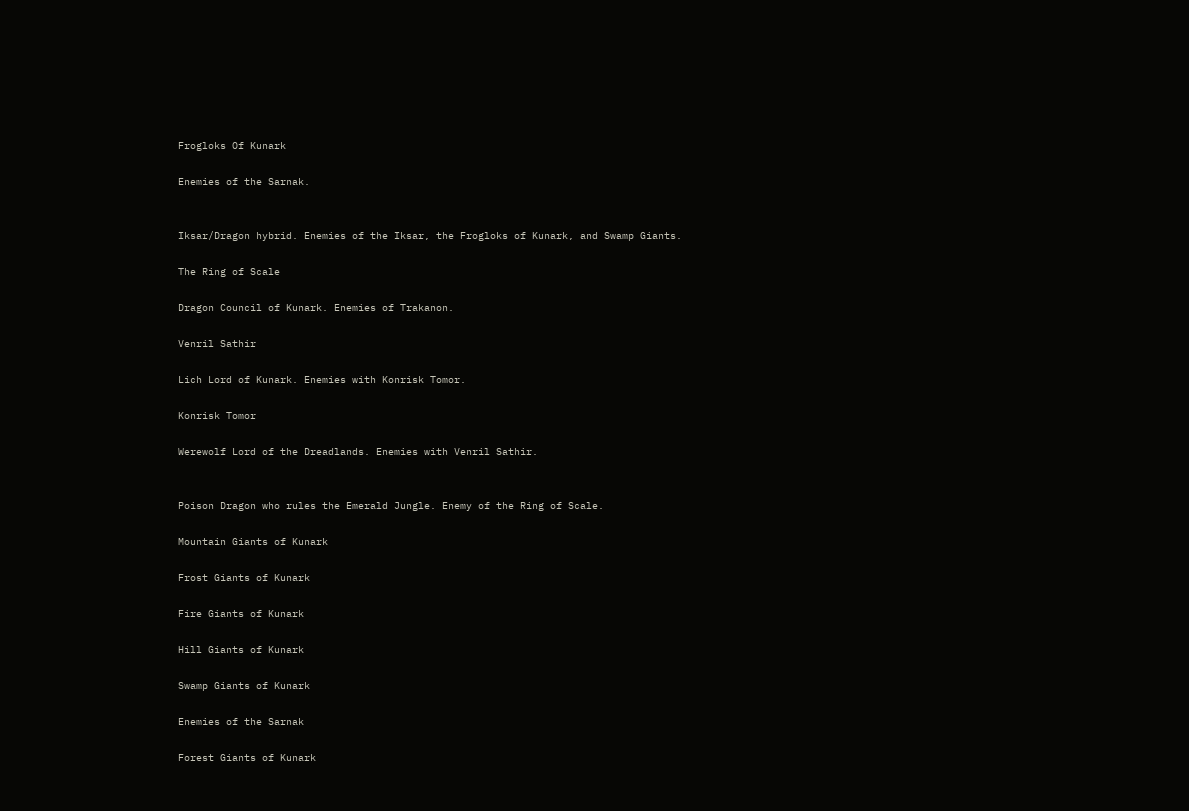Frogloks Of Kunark

Enemies of the Sarnak.


Iksar/Dragon hybrid. Enemies of the Iksar, the Frogloks of Kunark, and Swamp Giants.

The Ring of Scale

Dragon Council of Kunark. Enemies of Trakanon.

Venril Sathir

Lich Lord of Kunark. Enemies with Konrisk Tomor.

Konrisk Tomor

Werewolf Lord of the Dreadlands. Enemies with Venril Sathir.


Poison Dragon who rules the Emerald Jungle. Enemy of the Ring of Scale.

Mountain Giants of Kunark

Frost Giants of Kunark

Fire Giants of Kunark

Hill Giants of Kunark

Swamp Giants of Kunark

Enemies of the Sarnak

Forest Giants of Kunark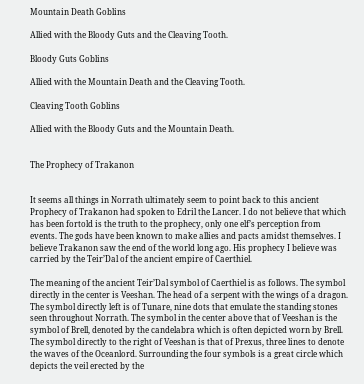Mountain Death Goblins

Allied with the Bloody Guts and the Cleaving Tooth.

Bloody Guts Goblins

Allied with the Mountain Death and the Cleaving Tooth.

Cleaving Tooth Goblins

Allied with the Bloody Guts and the Mountain Death.


The Prophecy of Trakanon


It seems all things in Norrath ultimately seem to point back to this ancient Prophecy of Trakanon had spoken to Edril the Lancer. I do not believe that which has been fortold is the truth to the prophecy, only one elf’s perception from events. The gods have been known to make allies and pacts amidst themselves. I believe Trakanon saw the end of the world long ago. His prophecy I believe was carried by the Teir’Dal of the ancient empire of Caerthiel.

The meaning of the ancient Teir’Dal symbol of Caerthiel is as follows. The symbol directly in the center is Veeshan. The head of a serpent with the wings of a dragon. The symbol directly left is of Tunare, nine dots that emulate the standing stones seen throughout Norrath. The symbol in the center above that of Veeshan is the symbol of Brell, denoted by the candelabra which is often depicted worn by Brell. The symbol directly to the right of Veeshan is that of Prexus, three lines to denote the waves of the Oceanlord. Surrounding the four symbols is a great circle which depicts the veil erected by the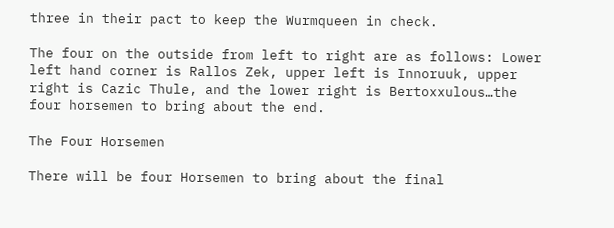three in their pact to keep the Wurmqueen in check.

The four on the outside from left to right are as follows: Lower left hand corner is Rallos Zek, upper left is Innoruuk, upper right is Cazic Thule, and the lower right is Bertoxxulous…the four horsemen to bring about the end.

The Four Horsemen

There will be four Horsemen to bring about the final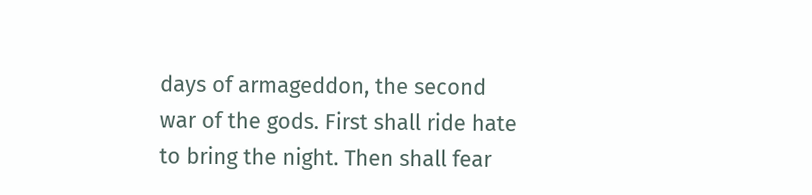days of armageddon, the second war of the gods. First shall ride hate to bring the night. Then shall fear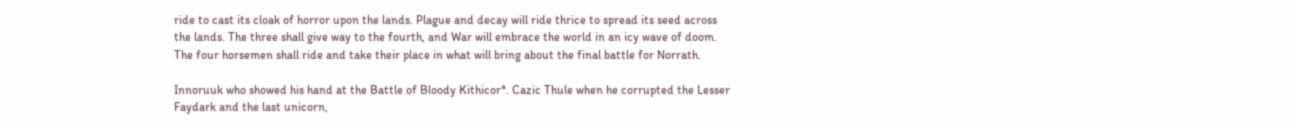ride to cast its cloak of horror upon the lands. Plague and decay will ride thrice to spread its seed across the lands. The three shall give way to the fourth, and War will embrace the world in an icy wave of doom. The four horsemen shall ride and take their place in what will bring about the final battle for Norrath.

Innoruuk who showed his hand at the Battle of Bloody Kithicor*. Cazic Thule when he corrupted the Lesser Faydark and the last unicorn,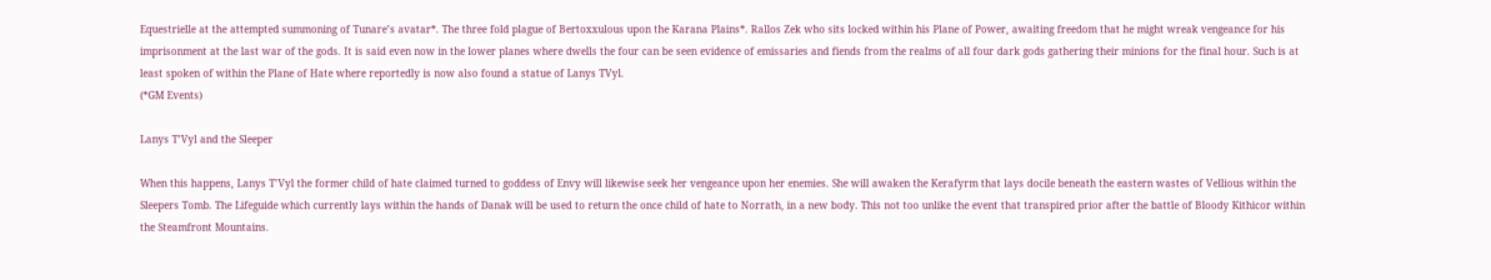Equestrielle at the attempted summoning of Tunare’s avatar*. The three fold plague of Bertoxxulous upon the Karana Plains*. Rallos Zek who sits locked within his Plane of Power, awaiting freedom that he might wreak vengeance for his imprisonment at the last war of the gods. It is said even now in the lower planes where dwells the four can be seen evidence of emissaries and fiends from the realms of all four dark gods gathering their minions for the final hour. Such is at least spoken of within the Plane of Hate where reportedly is now also found a statue of Lanys TVyl.
(*GM Events)

Lanys T’Vyl and the Sleeper

When this happens, Lanys T’Vyl the former child of hate claimed turned to goddess of Envy will likewise seek her vengeance upon her enemies. She will awaken the Kerafyrm that lays docile beneath the eastern wastes of Vellious within the Sleepers Tomb. The Lifeguide which currently lays within the hands of Danak will be used to return the once child of hate to Norrath, in a new body. This not too unlike the event that transpired prior after the battle of Bloody Kithicor within the Steamfront Mountains.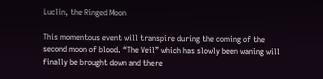Luclin, the Ringed Moon

This momentous event will transpire during the coming of the second moon of blood. “The Veil” which has slowly been waning will finally be brought down and there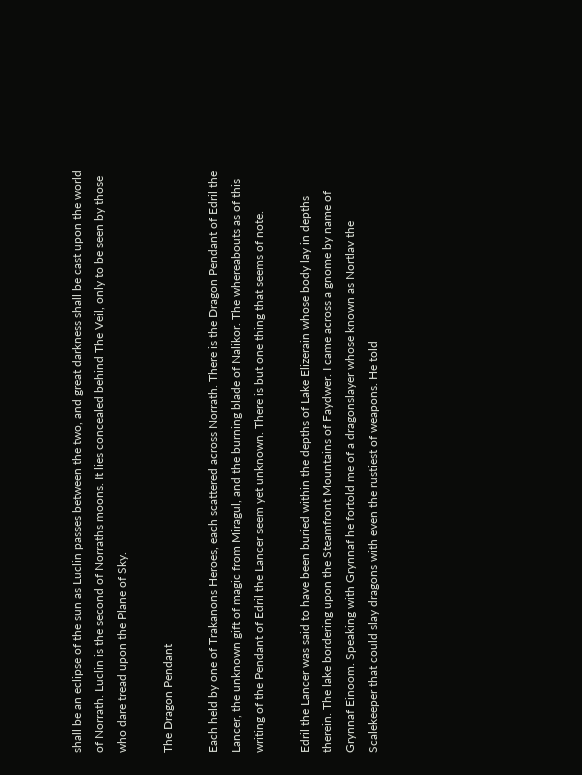shall be an eclipse of the sun as Luclin passes between the two, and great darkness shall be cast upon the world of Norrath. Luclin is the second of Norraths moons. It lies concealed behind The Veil, only to be seen by those who dare tread upon the Plane of Sky.

The Dragon Pendant

Each held by one of Trakanons Heroes, each scattered across Norrath. There is the Dragon Pendant of Edril the Lancer, the unknown gift of magic from Miragul, and the burning blade of Nalikor. The whereabouts as of this writing of the Pendant of Edril the Lancer seem yet unknown. There is but one thing that seems of note.

Edril the Lancer was said to have been buried within the depths of Lake Elizerain whose body lay in depths therein. The lake bordering upon the Steamfront Mountains of Faydwer. I came across a gnome by name of Grynnaf Einoom. Speaking with Grynnaf he fortold me of a dragonslayer whose known as Nortlav the Scalekeeper that could slay dragons with even the rustiest of weapons. He told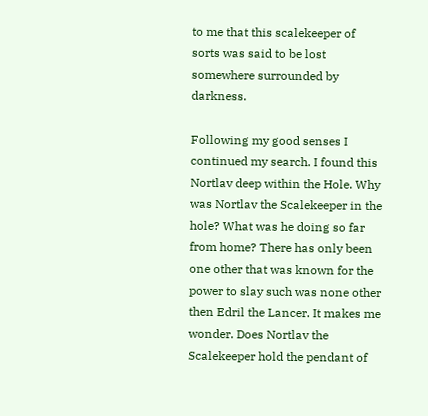to me that this scalekeeper of sorts was said to be lost somewhere surrounded by darkness.

Following my good senses I continued my search. I found this Nortlav deep within the Hole. Why was Nortlav the Scalekeeper in the hole? What was he doing so far from home? There has only been one other that was known for the power to slay such was none other then Edril the Lancer. It makes me wonder. Does Nortlav the Scalekeeper hold the pendant of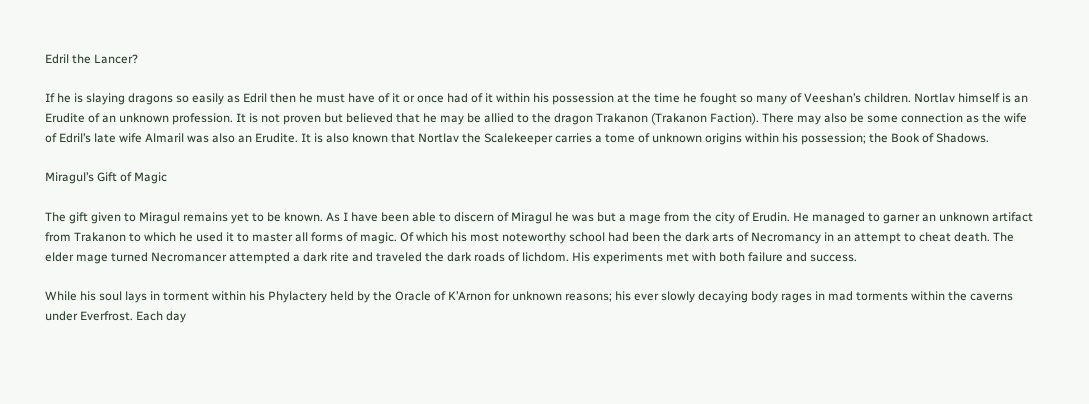Edril the Lancer?

If he is slaying dragons so easily as Edril then he must have of it or once had of it within his possession at the time he fought so many of Veeshan’s children. Nortlav himself is an Erudite of an unknown profession. It is not proven but believed that he may be allied to the dragon Trakanon (Trakanon Faction). There may also be some connection as the wife of Edril’s late wife Almaril was also an Erudite. It is also known that Nortlav the Scalekeeper carries a tome of unknown origins within his possession; the Book of Shadows.

Miragul’s Gift of Magic

The gift given to Miragul remains yet to be known. As I have been able to discern of Miragul he was but a mage from the city of Erudin. He managed to garner an unknown artifact from Trakanon to which he used it to master all forms of magic. Of which his most noteworthy school had been the dark arts of Necromancy in an attempt to cheat death. The elder mage turned Necromancer attempted a dark rite and traveled the dark roads of lichdom. His experiments met with both failure and success.

While his soul lays in torment within his Phylactery held by the Oracle of K’Arnon for unknown reasons; his ever slowly decaying body rages in mad torments within the caverns under Everfrost. Each day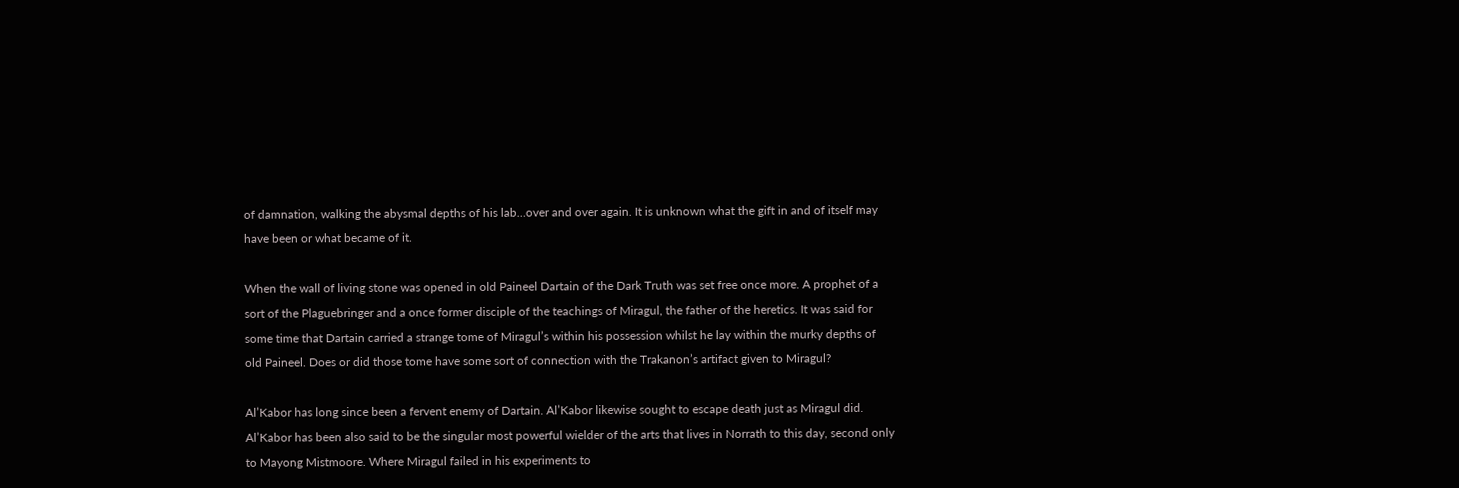of damnation, walking the abysmal depths of his lab…over and over again. It is unknown what the gift in and of itself may have been or what became of it.

When the wall of living stone was opened in old Paineel Dartain of the Dark Truth was set free once more. A prophet of a sort of the Plaguebringer and a once former disciple of the teachings of Miragul, the father of the heretics. It was said for some time that Dartain carried a strange tome of Miragul’s within his possession whilst he lay within the murky depths of old Paineel. Does or did those tome have some sort of connection with the Trakanon’s artifact given to Miragul?

Al’Kabor has long since been a fervent enemy of Dartain. Al’Kabor likewise sought to escape death just as Miragul did. Al’Kabor has been also said to be the singular most powerful wielder of the arts that lives in Norrath to this day, second only to Mayong Mistmoore. Where Miragul failed in his experiments to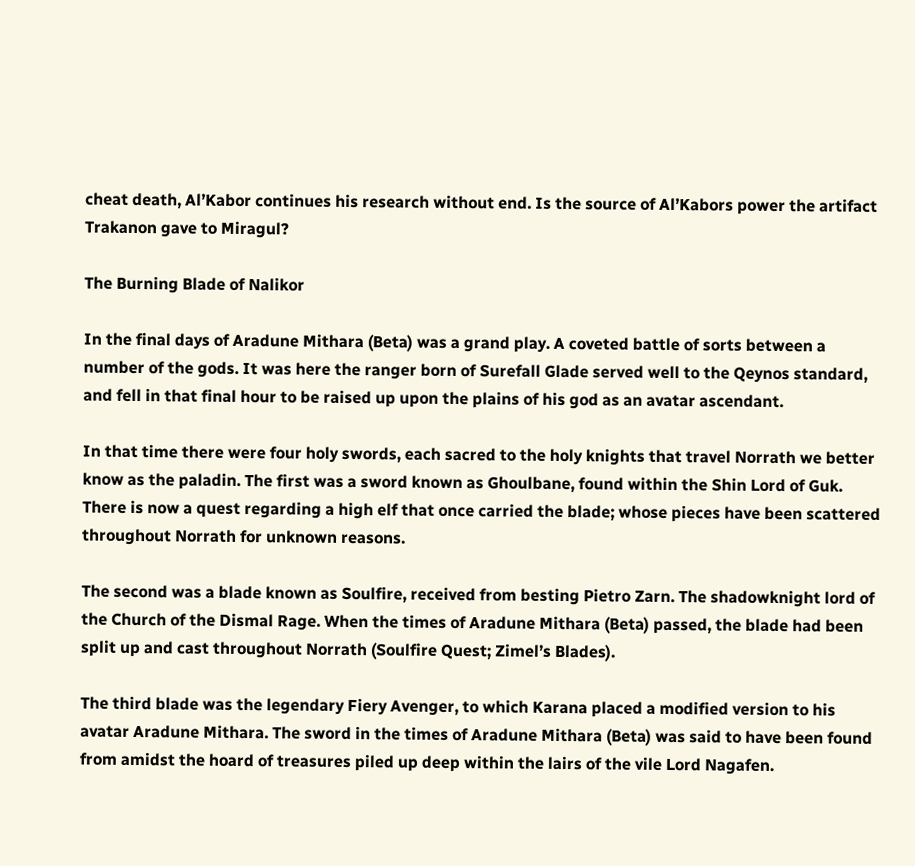cheat death, Al’Kabor continues his research without end. Is the source of Al’Kabors power the artifact Trakanon gave to Miragul?

The Burning Blade of Nalikor

In the final days of Aradune Mithara (Beta) was a grand play. A coveted battle of sorts between a number of the gods. It was here the ranger born of Surefall Glade served well to the Qeynos standard, and fell in that final hour to be raised up upon the plains of his god as an avatar ascendant.

In that time there were four holy swords, each sacred to the holy knights that travel Norrath we better know as the paladin. The first was a sword known as Ghoulbane, found within the Shin Lord of Guk. There is now a quest regarding a high elf that once carried the blade; whose pieces have been scattered throughout Norrath for unknown reasons.

The second was a blade known as Soulfire, received from besting Pietro Zarn. The shadowknight lord of the Church of the Dismal Rage. When the times of Aradune Mithara (Beta) passed, the blade had been split up and cast throughout Norrath (Soulfire Quest; Zimel’s Blades).

The third blade was the legendary Fiery Avenger, to which Karana placed a modified version to his avatar Aradune Mithara. The sword in the times of Aradune Mithara (Beta) was said to have been found from amidst the hoard of treasures piled up deep within the lairs of the vile Lord Nagafen.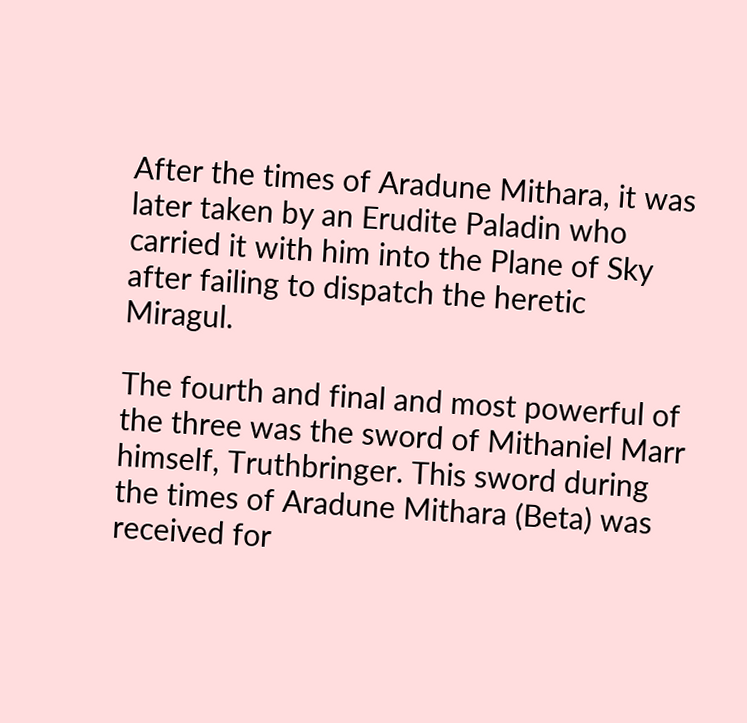After the times of Aradune Mithara, it was later taken by an Erudite Paladin who carried it with him into the Plane of Sky after failing to dispatch the heretic Miragul.

The fourth and final and most powerful of the three was the sword of Mithaniel Marr himself, Truthbringer. This sword during the times of Aradune Mithara (Beta) was received for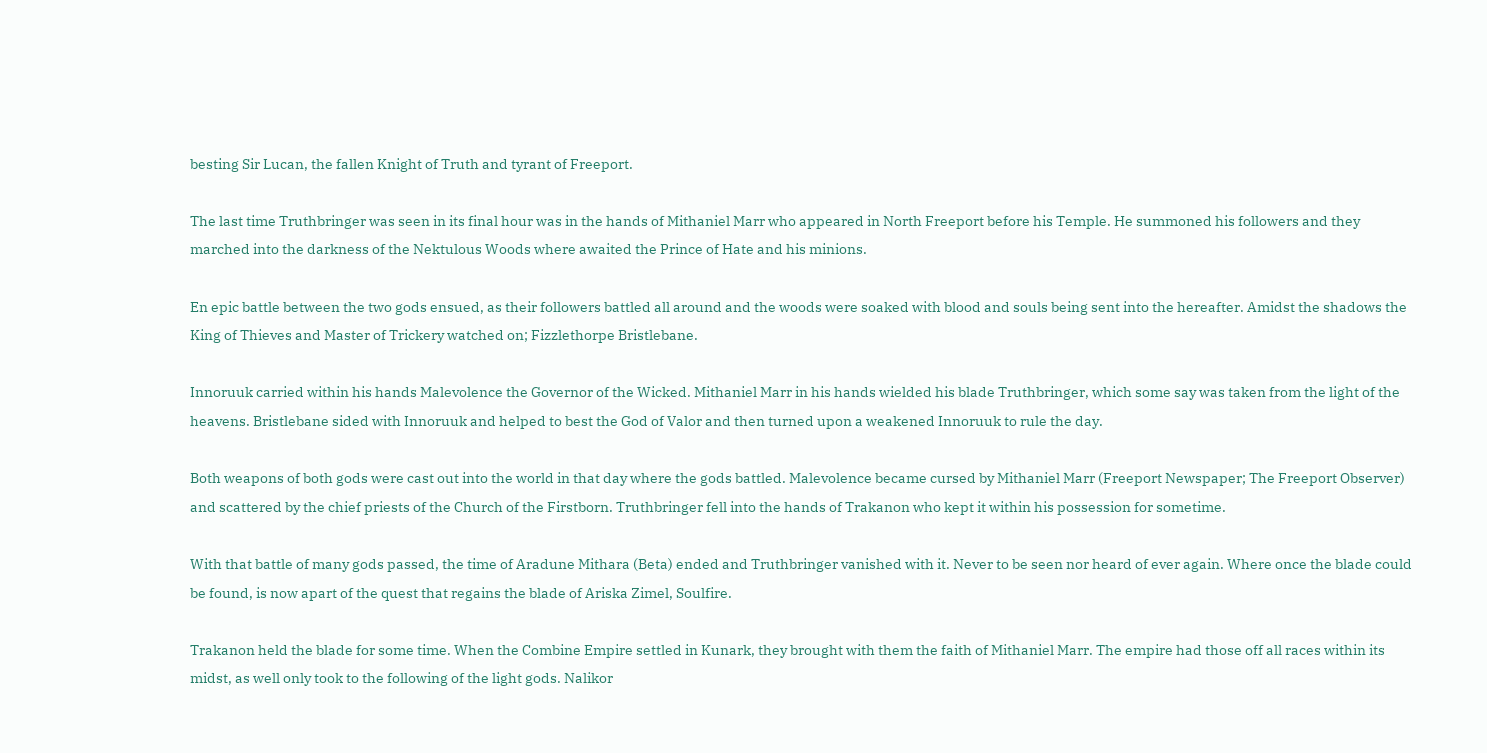besting Sir Lucan, the fallen Knight of Truth and tyrant of Freeport.

The last time Truthbringer was seen in its final hour was in the hands of Mithaniel Marr who appeared in North Freeport before his Temple. He summoned his followers and they marched into the darkness of the Nektulous Woods where awaited the Prince of Hate and his minions.

En epic battle between the two gods ensued, as their followers battled all around and the woods were soaked with blood and souls being sent into the hereafter. Amidst the shadows the King of Thieves and Master of Trickery watched on; Fizzlethorpe Bristlebane.

Innoruuk carried within his hands Malevolence the Governor of the Wicked. Mithaniel Marr in his hands wielded his blade Truthbringer, which some say was taken from the light of the heavens. Bristlebane sided with Innoruuk and helped to best the God of Valor and then turned upon a weakened Innoruuk to rule the day.

Both weapons of both gods were cast out into the world in that day where the gods battled. Malevolence became cursed by Mithaniel Marr (Freeport Newspaper; The Freeport Observer) and scattered by the chief priests of the Church of the Firstborn. Truthbringer fell into the hands of Trakanon who kept it within his possession for sometime.

With that battle of many gods passed, the time of Aradune Mithara (Beta) ended and Truthbringer vanished with it. Never to be seen nor heard of ever again. Where once the blade could be found, is now apart of the quest that regains the blade of Ariska Zimel, Soulfire.

Trakanon held the blade for some time. When the Combine Empire settled in Kunark, they brought with them the faith of Mithaniel Marr. The empire had those off all races within its midst, as well only took to the following of the light gods. Nalikor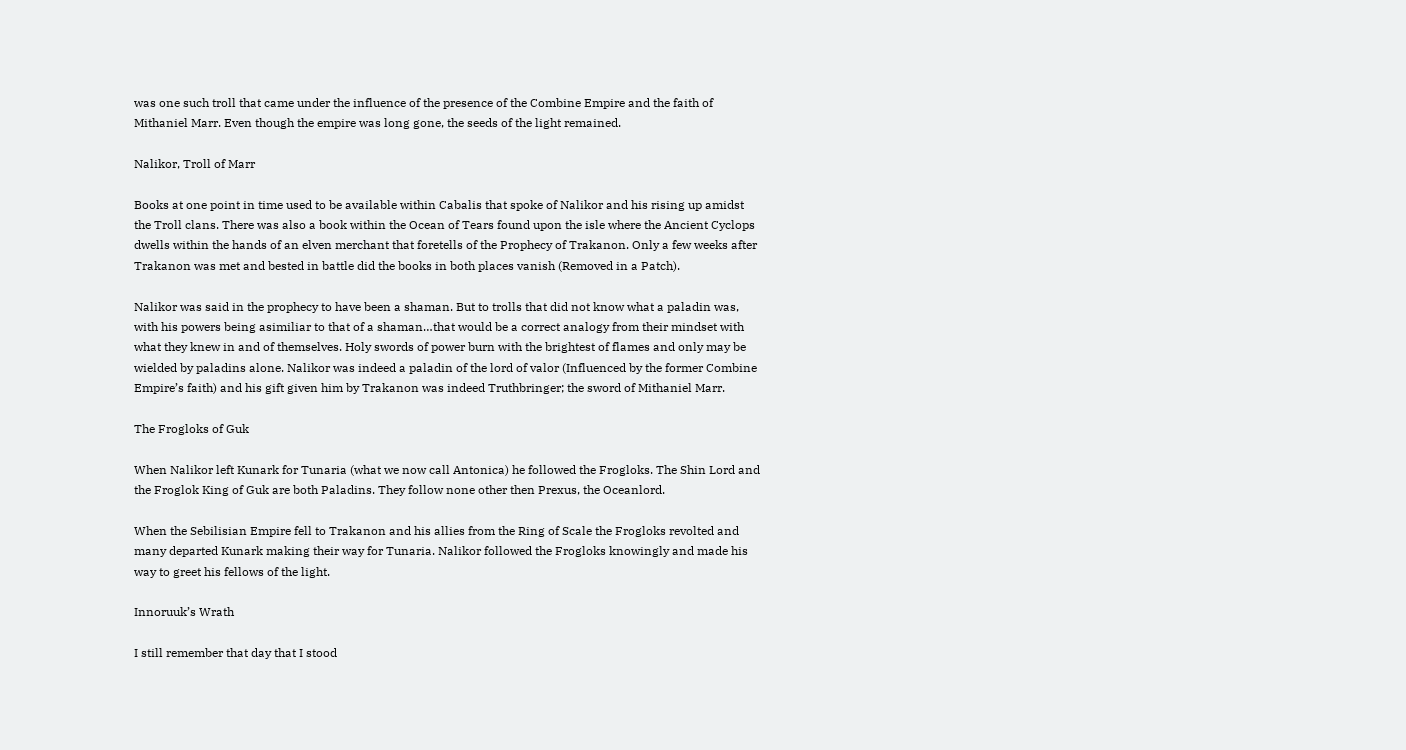was one such troll that came under the influence of the presence of the Combine Empire and the faith of Mithaniel Marr. Even though the empire was long gone, the seeds of the light remained.

Nalikor, Troll of Marr

Books at one point in time used to be available within Cabalis that spoke of Nalikor and his rising up amidst the Troll clans. There was also a book within the Ocean of Tears found upon the isle where the Ancient Cyclops dwells within the hands of an elven merchant that foretells of the Prophecy of Trakanon. Only a few weeks after Trakanon was met and bested in battle did the books in both places vanish (Removed in a Patch).

Nalikor was said in the prophecy to have been a shaman. But to trolls that did not know what a paladin was, with his powers being asimiliar to that of a shaman…that would be a correct analogy from their mindset with what they knew in and of themselves. Holy swords of power burn with the brightest of flames and only may be wielded by paladins alone. Nalikor was indeed a paladin of the lord of valor (Influenced by the former Combine Empire’s faith) and his gift given him by Trakanon was indeed Truthbringer; the sword of Mithaniel Marr.

The Frogloks of Guk

When Nalikor left Kunark for Tunaria (what we now call Antonica) he followed the Frogloks. The Shin Lord and the Froglok King of Guk are both Paladins. They follow none other then Prexus, the Oceanlord.

When the Sebilisian Empire fell to Trakanon and his allies from the Ring of Scale the Frogloks revolted and many departed Kunark making their way for Tunaria. Nalikor followed the Frogloks knowingly and made his way to greet his fellows of the light.

Innoruuk’s Wrath

I still remember that day that I stood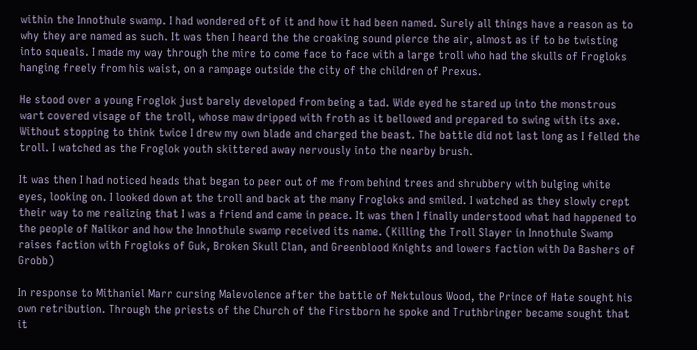within the Innothule swamp. I had wondered oft of it and how it had been named. Surely all things have a reason as to why they are named as such. It was then I heard the the croaking sound pierce the air, almost as if to be twisting into squeals. I made my way through the mire to come face to face with a large troll who had the skulls of Frogloks hanging freely from his waist, on a rampage outside the city of the children of Prexus.

He stood over a young Froglok just barely developed from being a tad. Wide eyed he stared up into the monstrous wart covered visage of the troll, whose maw dripped with froth as it bellowed and prepared to swing with its axe. Without stopping to think twice I drew my own blade and charged the beast. The battle did not last long as I felled the troll. I watched as the Froglok youth skittered away nervously into the nearby brush.

It was then I had noticed heads that began to peer out of me from behind trees and shrubbery with bulging white eyes, looking on. I looked down at the troll and back at the many Frogloks and smiled. I watched as they slowly crept their way to me realizing that I was a friend and came in peace. It was then I finally understood what had happened to the people of Nalikor and how the Innothule swamp received its name. (Killing the Troll Slayer in Innothule Swamp raises faction with Frogloks of Guk, Broken Skull Clan, and Greenblood Knights and lowers faction with Da Bashers of Grobb)

In response to Mithaniel Marr cursing Malevolence after the battle of Nektulous Wood, the Prince of Hate sought his own retribution. Through the priests of the Church of the Firstborn he spoke and Truthbringer became sought that it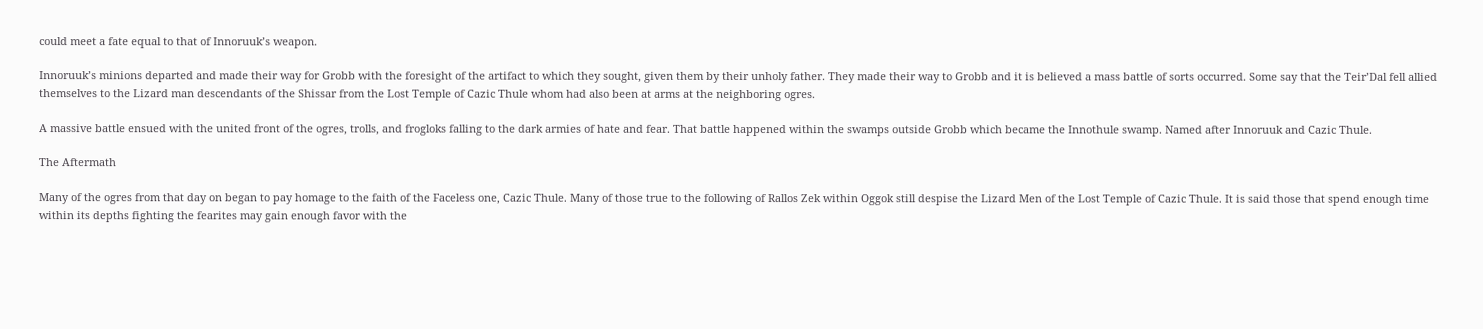could meet a fate equal to that of Innoruuk’s weapon.

Innoruuk’s minions departed and made their way for Grobb with the foresight of the artifact to which they sought, given them by their unholy father. They made their way to Grobb and it is believed a mass battle of sorts occurred. Some say that the Teir’Dal fell allied themselves to the Lizard man descendants of the Shissar from the Lost Temple of Cazic Thule whom had also been at arms at the neighboring ogres.

A massive battle ensued with the united front of the ogres, trolls, and frogloks falling to the dark armies of hate and fear. That battle happened within the swamps outside Grobb which became the Innothule swamp. Named after Innoruuk and Cazic Thule.

The Aftermath

Many of the ogres from that day on began to pay homage to the faith of the Faceless one, Cazic Thule. Many of those true to the following of Rallos Zek within Oggok still despise the Lizard Men of the Lost Temple of Cazic Thule. It is said those that spend enough time within its depths fighting the fearites may gain enough favor with the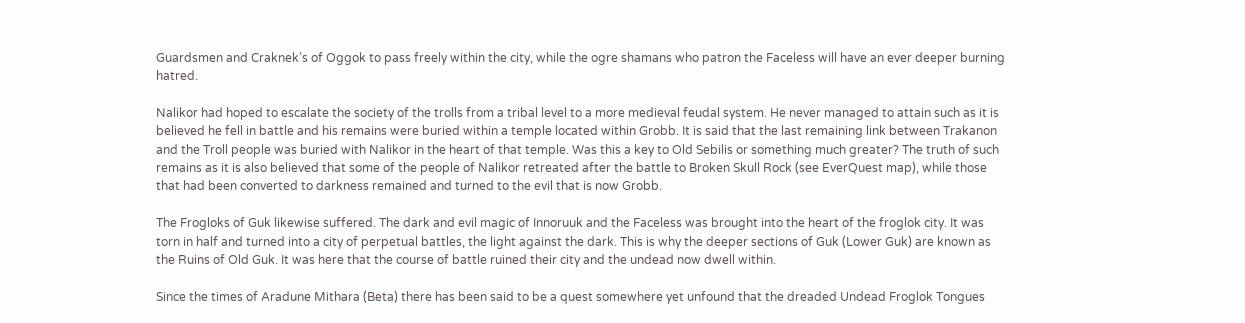Guardsmen and Craknek’s of Oggok to pass freely within the city, while the ogre shamans who patron the Faceless will have an ever deeper burning hatred.

Nalikor had hoped to escalate the society of the trolls from a tribal level to a more medieval feudal system. He never managed to attain such as it is believed he fell in battle and his remains were buried within a temple located within Grobb. It is said that the last remaining link between Trakanon and the Troll people was buried with Nalikor in the heart of that temple. Was this a key to Old Sebilis or something much greater? The truth of such remains as it is also believed that some of the people of Nalikor retreated after the battle to Broken Skull Rock (see EverQuest map), while those that had been converted to darkness remained and turned to the evil that is now Grobb.

The Frogloks of Guk likewise suffered. The dark and evil magic of Innoruuk and the Faceless was brought into the heart of the froglok city. It was torn in half and turned into a city of perpetual battles, the light against the dark. This is why the deeper sections of Guk (Lower Guk) are known as the Ruins of Old Guk. It was here that the course of battle ruined their city and the undead now dwell within.

Since the times of Aradune Mithara (Beta) there has been said to be a quest somewhere yet unfound that the dreaded Undead Froglok Tongues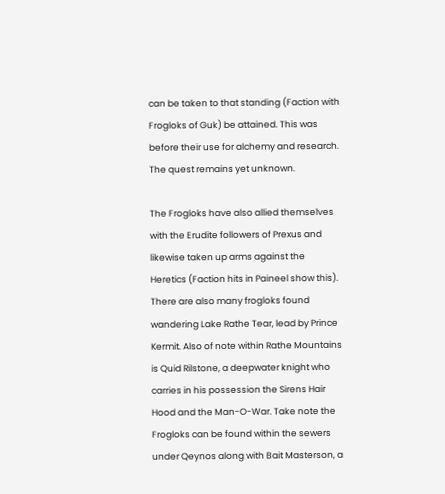can be taken to that standing (Faction with Frogloks of Guk) be attained. This was before their use for alchemy and research. The quest remains yet unknown.

The Frogloks have also allied themselves with the Erudite followers of Prexus and likewise taken up arms against the Heretics (Faction hits in Paineel show this). There are also many frogloks found wandering Lake Rathe Tear, lead by Prince Kermit. Also of note within Rathe Mountains is Quid Rilstone, a deepwater knight who carries in his possession the Sirens Hair Hood and the Man-O-War. Take note the Frogloks can be found within the sewers under Qeynos along with Bait Masterson, a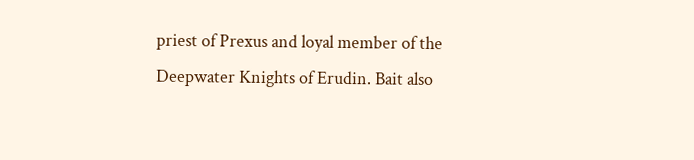priest of Prexus and loyal member of the Deepwater Knights of Erudin. Bait also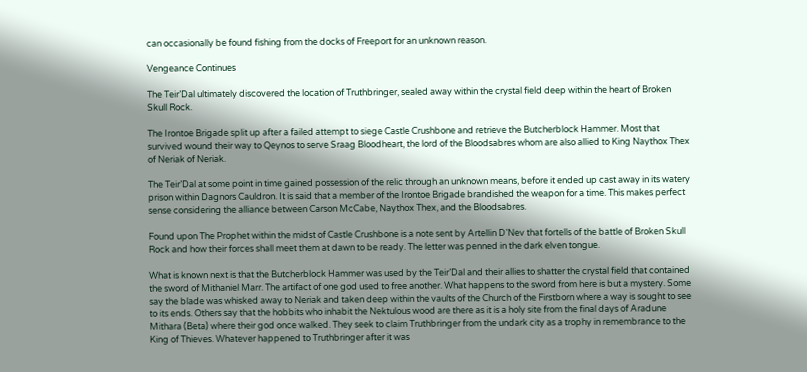can occasionally be found fishing from the docks of Freeport for an unknown reason.

Vengeance Continues

The Teir’Dal ultimately discovered the location of Truthbringer, sealed away within the crystal field deep within the heart of Broken Skull Rock.

The Irontoe Brigade split up after a failed attempt to siege Castle Crushbone and retrieve the Butcherblock Hammer. Most that survived wound their way to Qeynos to serve Sraag Bloodheart, the lord of the Bloodsabres whom are also allied to King Naythox Thex of Neriak of Neriak.

The Teir’Dal at some point in time gained possession of the relic through an unknown means, before it ended up cast away in its watery prison within Dagnors Cauldron. It is said that a member of the Irontoe Brigade brandished the weapon for a time. This makes perfect sense considering the alliance between Carson McCabe, Naythox Thex, and the Bloodsabres.

Found upon The Prophet within the midst of Castle Crushbone is a note sent by Artellin D’Nev that fortells of the battle of Broken Skull Rock and how their forces shall meet them at dawn to be ready. The letter was penned in the dark elven tongue.

What is known next is that the Butcherblock Hammer was used by the Teir’Dal and their allies to shatter the crystal field that contained the sword of Mithaniel Marr. The artifact of one god used to free another. What happens to the sword from here is but a mystery. Some say the blade was whisked away to Neriak and taken deep within the vaults of the Church of the Firstborn where a way is sought to see to its ends. Others say that the hobbits who inhabit the Nektulous wood are there as it is a holy site from the final days of Aradune Mithara (Beta) where their god once walked. They seek to claim Truthbringer from the undark city as a trophy in remembrance to the King of Thieves. Whatever happened to Truthbringer after it was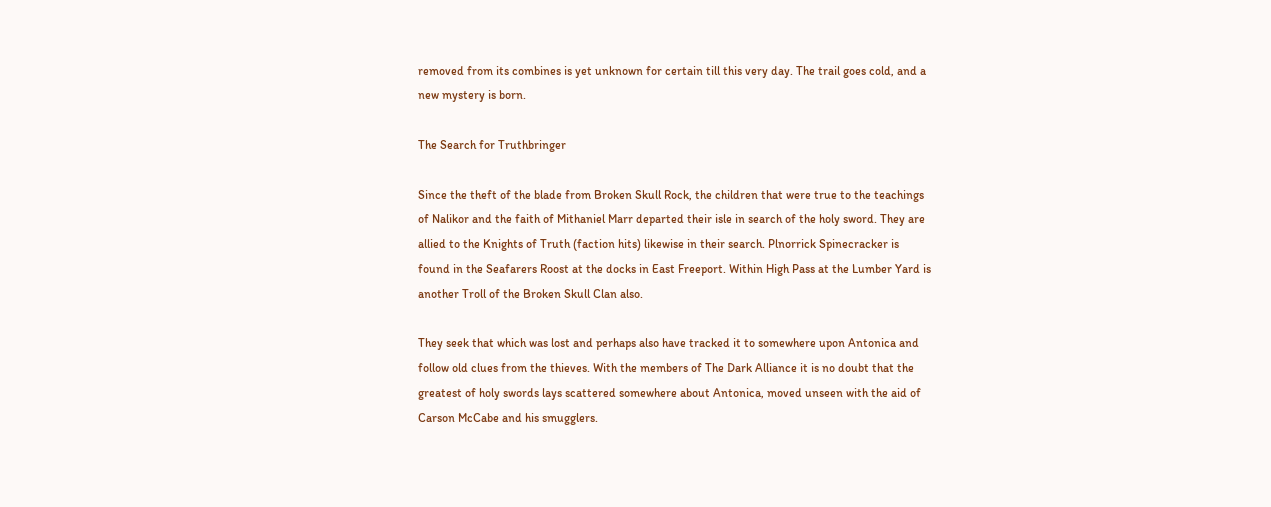removed from its combines is yet unknown for certain till this very day. The trail goes cold, and a new mystery is born.

The Search for Truthbringer

Since the theft of the blade from Broken Skull Rock, the children that were true to the teachings of Nalikor and the faith of Mithaniel Marr departed their isle in search of the holy sword. They are allied to the Knights of Truth (faction hits) likewise in their search. Plnorrick Spinecracker is found in the Seafarers Roost at the docks in East Freeport. Within High Pass at the Lumber Yard is another Troll of the Broken Skull Clan also.

They seek that which was lost and perhaps also have tracked it to somewhere upon Antonica and follow old clues from the thieves. With the members of The Dark Alliance it is no doubt that the greatest of holy swords lays scattered somewhere about Antonica, moved unseen with the aid of Carson McCabe and his smugglers.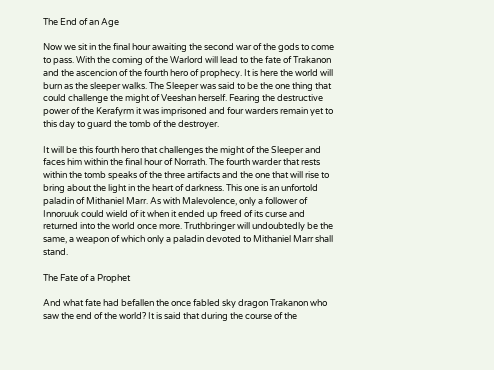The End of an Age

Now we sit in the final hour awaiting the second war of the gods to come to pass. With the coming of the Warlord will lead to the fate of Trakanon and the ascencion of the fourth hero of prophecy. It is here the world will burn as the sleeper walks. The Sleeper was said to be the one thing that could challenge the might of Veeshan herself. Fearing the destructive power of the Kerafyrm it was imprisoned and four warders remain yet to this day to guard the tomb of the destroyer.

It will be this fourth hero that challenges the might of the Sleeper and faces him within the final hour of Norrath. The fourth warder that rests within the tomb speaks of the three artifacts and the one that will rise to bring about the light in the heart of darkness. This one is an unfortold paladin of Mithaniel Marr. As with Malevolence, only a follower of Innoruuk could wield of it when it ended up freed of its curse and returned into the world once more. Truthbringer will undoubtedly be the same, a weapon of which only a paladin devoted to Mithaniel Marr shall stand.

The Fate of a Prophet

And what fate had befallen the once fabled sky dragon Trakanon who saw the end of the world? It is said that during the course of the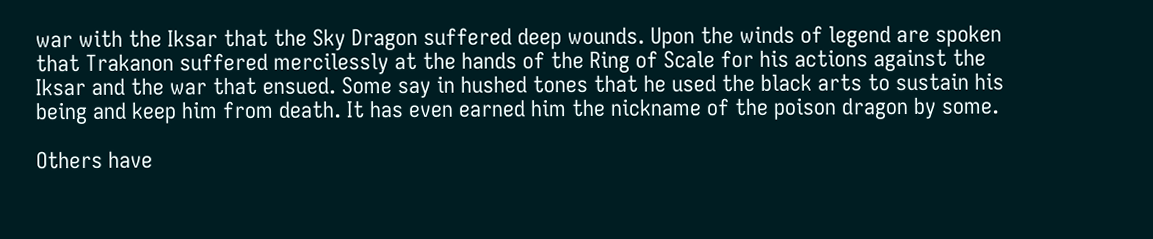war with the Iksar that the Sky Dragon suffered deep wounds. Upon the winds of legend are spoken that Trakanon suffered mercilessly at the hands of the Ring of Scale for his actions against the Iksar and the war that ensued. Some say in hushed tones that he used the black arts to sustain his being and keep him from death. It has even earned him the nickname of the poison dragon by some.

Others have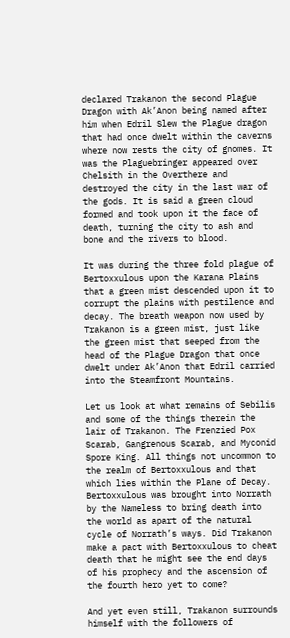declared Trakanon the second Plague Dragon with Ak’Anon being named after him when Edril Slew the Plague dragon that had once dwelt within the caverns where now rests the city of gnomes. It was the Plaguebringer appeared over Chelsith in the Overthere and destroyed the city in the last war of the gods. It is said a green cloud formed and took upon it the face of death, turning the city to ash and bone and the rivers to blood.

It was during the three fold plague of Bertoxxulous upon the Karana Plains that a green mist descended upon it to corrupt the plains with pestilence and decay. The breath weapon now used by Trakanon is a green mist, just like the green mist that seeped from the head of the Plague Dragon that once dwelt under Ak’Anon that Edril carried into the Steamfront Mountains.

Let us look at what remains of Sebilis and some of the things therein the lair of Trakanon. The Frenzied Pox Scarab, Gangrenous Scarab, and Myconid Spore King. All things not uncommon to the realm of Bertoxxulous and that which lies within the Plane of Decay. Bertoxxulous was brought into Norrath by the Nameless to bring death into the world as apart of the natural cycle of Norrath’s ways. Did Trakanon make a pact with Bertoxxulous to cheat death that he might see the end days of his prophecy and the ascension of the fourth hero yet to come?

And yet even still, Trakanon surrounds himself with the followers of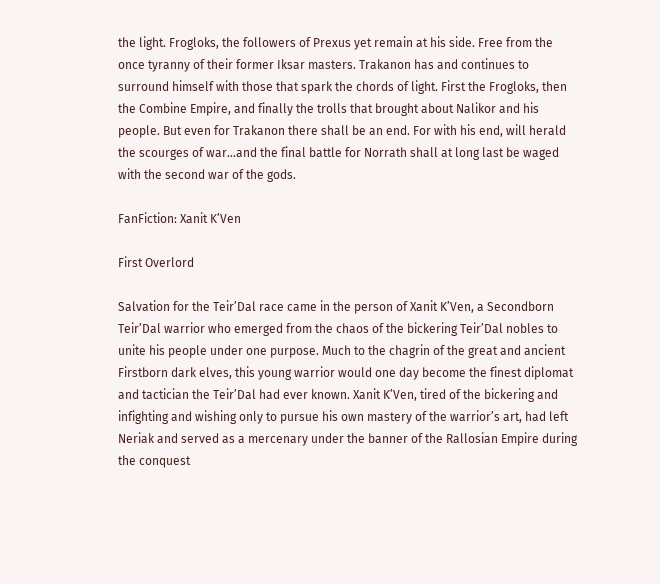the light. Frogloks, the followers of Prexus yet remain at his side. Free from the once tyranny of their former Iksar masters. Trakanon has and continues to surround himself with those that spark the chords of light. First the Frogloks, then the Combine Empire, and finally the trolls that brought about Nalikor and his people. But even for Trakanon there shall be an end. For with his end, will herald the scourges of war…and the final battle for Norrath shall at long last be waged with the second war of the gods.

FanFiction: Xanit K’Ven

First Overlord

Salvation for the Teir’Dal race came in the person of Xanit K’Ven, a Secondborn Teir’Dal warrior who emerged from the chaos of the bickering Teir’Dal nobles to unite his people under one purpose. Much to the chagrin of the great and ancient Firstborn dark elves, this young warrior would one day become the finest diplomat and tactician the Teir’Dal had ever known. Xanit K’Ven, tired of the bickering and infighting and wishing only to pursue his own mastery of the warrior’s art, had left Neriak and served as a mercenary under the banner of the Rallosian Empire during the conquest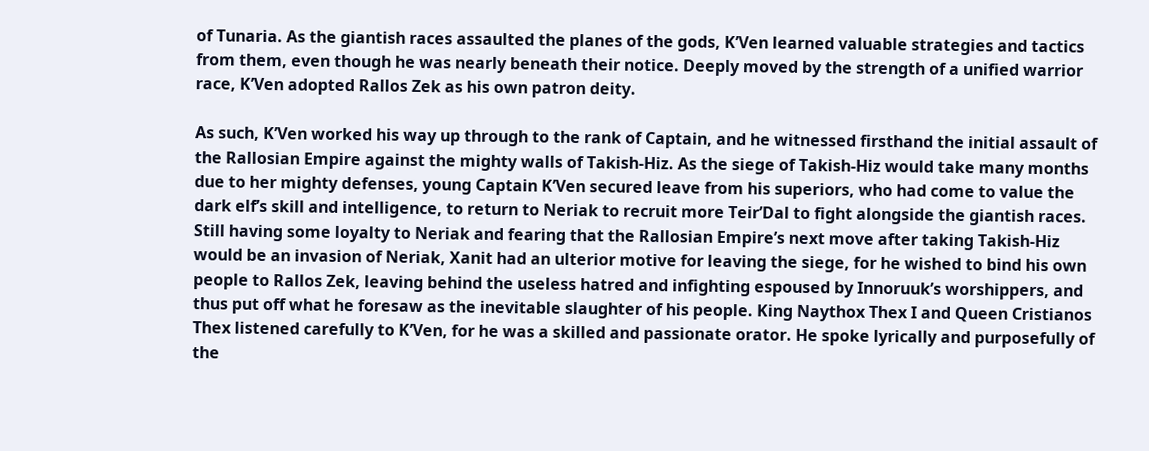of Tunaria. As the giantish races assaulted the planes of the gods, K’Ven learned valuable strategies and tactics from them, even though he was nearly beneath their notice. Deeply moved by the strength of a unified warrior race, K’Ven adopted Rallos Zek as his own patron deity.

As such, K’Ven worked his way up through to the rank of Captain, and he witnessed firsthand the initial assault of the Rallosian Empire against the mighty walls of Takish-Hiz. As the siege of Takish-Hiz would take many months due to her mighty defenses, young Captain K’Ven secured leave from his superiors, who had come to value the dark elf’s skill and intelligence, to return to Neriak to recruit more Teir’Dal to fight alongside the giantish races. Still having some loyalty to Neriak and fearing that the Rallosian Empire’s next move after taking Takish-Hiz would be an invasion of Neriak, Xanit had an ulterior motive for leaving the siege, for he wished to bind his own people to Rallos Zek, leaving behind the useless hatred and infighting espoused by Innoruuk’s worshippers, and thus put off what he foresaw as the inevitable slaughter of his people. King Naythox Thex I and Queen Cristianos Thex listened carefully to K’Ven, for he was a skilled and passionate orator. He spoke lyrically and purposefully of the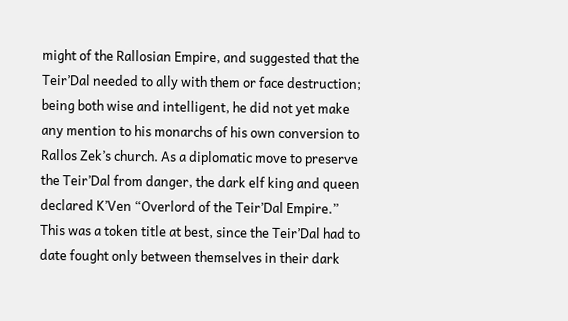might of the Rallosian Empire, and suggested that the Teir’Dal needed to ally with them or face destruction; being both wise and intelligent, he did not yet make any mention to his monarchs of his own conversion to Rallos Zek’s church. As a diplomatic move to preserve the Teir’Dal from danger, the dark elf king and queen declared K’Ven “Overlord of the Teir’Dal Empire.” This was a token title at best, since the Teir’Dal had to date fought only between themselves in their dark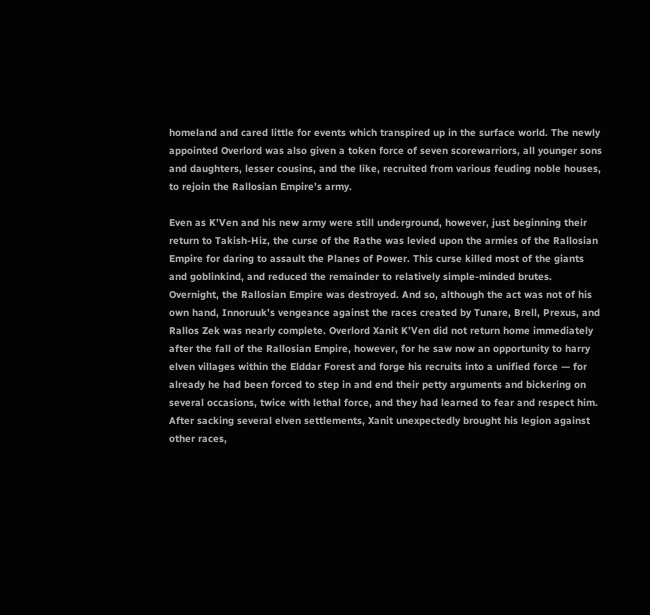homeland and cared little for events which transpired up in the surface world. The newly appointed Overlord was also given a token force of seven scorewarriors, all younger sons and daughters, lesser cousins, and the like, recruited from various feuding noble houses, to rejoin the Rallosian Empire’s army.

Even as K’Ven and his new army were still underground, however, just beginning their return to Takish-Hiz, the curse of the Rathe was levied upon the armies of the Rallosian Empire for daring to assault the Planes of Power. This curse killed most of the giants and goblinkind, and reduced the remainder to relatively simple-minded brutes. Overnight, the Rallosian Empire was destroyed. And so, although the act was not of his own hand, Innoruuk’s vengeance against the races created by Tunare, Brell, Prexus, and Rallos Zek was nearly complete. Overlord Xanit K’Ven did not return home immediately after the fall of the Rallosian Empire, however, for he saw now an opportunity to harry elven villages within the Elddar Forest and forge his recruits into a unified force — for already he had been forced to step in and end their petty arguments and bickering on several occasions, twice with lethal force, and they had learned to fear and respect him. After sacking several elven settlements, Xanit unexpectedly brought his legion against other races,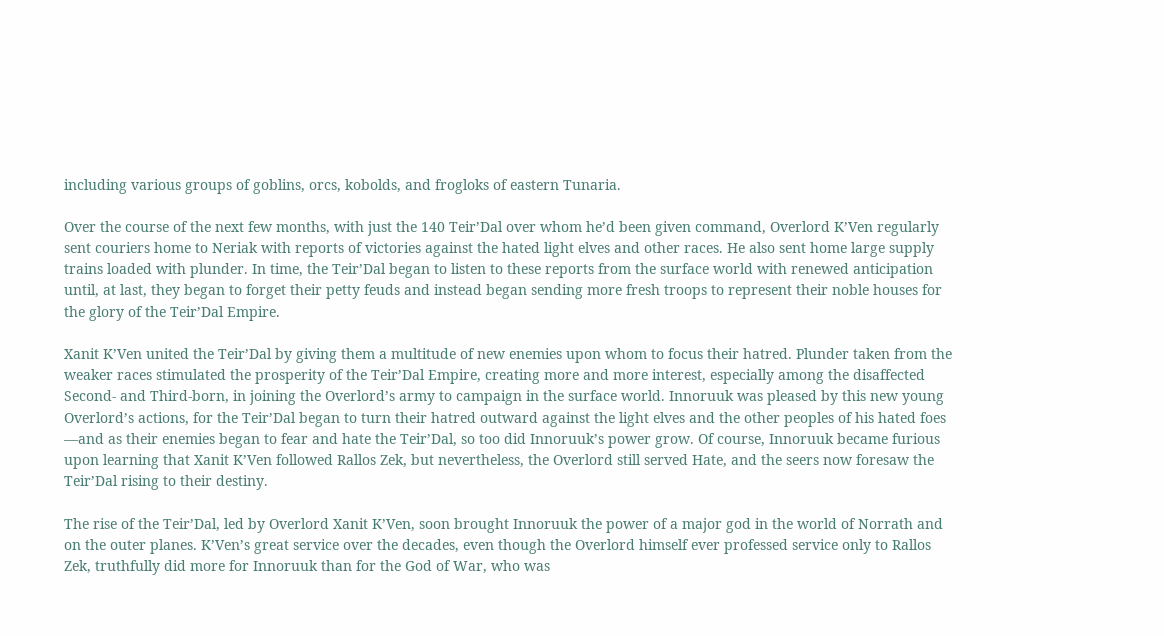including various groups of goblins, orcs, kobolds, and frogloks of eastern Tunaria.

Over the course of the next few months, with just the 140 Teir’Dal over whom he’d been given command, Overlord K’Ven regularly sent couriers home to Neriak with reports of victories against the hated light elves and other races. He also sent home large supply trains loaded with plunder. In time, the Teir’Dal began to listen to these reports from the surface world with renewed anticipation until, at last, they began to forget their petty feuds and instead began sending more fresh troops to represent their noble houses for the glory of the Teir’Dal Empire.

Xanit K’Ven united the Teir’Dal by giving them a multitude of new enemies upon whom to focus their hatred. Plunder taken from the weaker races stimulated the prosperity of the Teir’Dal Empire, creating more and more interest, especially among the disaffected Second- and Third-born, in joining the Overlord’s army to campaign in the surface world. Innoruuk was pleased by this new young Overlord’s actions, for the Teir’Dal began to turn their hatred outward against the light elves and the other peoples of his hated foes —and as their enemies began to fear and hate the Teir’Dal, so too did Innoruuk’s power grow. Of course, Innoruuk became furious upon learning that Xanit K’Ven followed Rallos Zek, but nevertheless, the Overlord still served Hate, and the seers now foresaw the Teir’Dal rising to their destiny.

The rise of the Teir’Dal, led by Overlord Xanit K’Ven, soon brought Innoruuk the power of a major god in the world of Norrath and on the outer planes. K’Ven’s great service over the decades, even though the Overlord himself ever professed service only to Rallos Zek, truthfully did more for Innoruuk than for the God of War, who was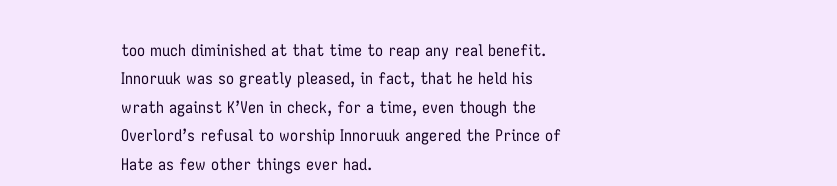too much diminished at that time to reap any real benefit. Innoruuk was so greatly pleased, in fact, that he held his wrath against K’Ven in check, for a time, even though the Overlord’s refusal to worship Innoruuk angered the Prince of Hate as few other things ever had.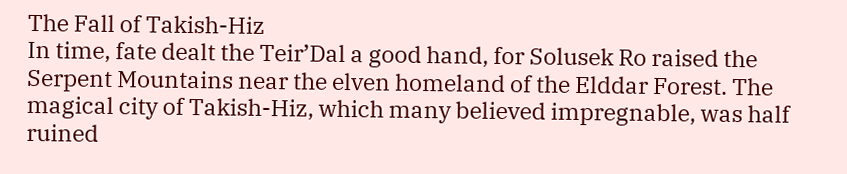The Fall of Takish-Hiz
In time, fate dealt the Teir’Dal a good hand, for Solusek Ro raised the Serpent Mountains near the elven homeland of the Elddar Forest. The magical city of Takish-Hiz, which many believed impregnable, was half ruined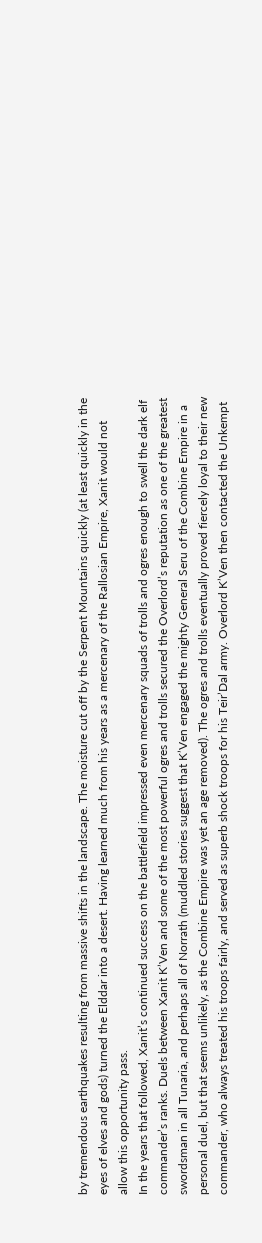by tremendous earthquakes resulting from massive shifts in the landscape. The moisture cut off by the Serpent Mountains quickly (at least quickly in the eyes of elves and gods) turned the Elddar into a desert. Having learned much from his years as a mercenary of the Rallosian Empire, Xanit would not allow this opportunity pass.
In the years that followed, Xanit’s continued success on the battlefield impressed even mercenary squads of trolls and ogres enough to swell the dark elf commander’s ranks. Duels between Xanit K’Ven and some of the most powerful ogres and trolls secured the Overlord’s reputation as one of the greatest swordsman in all Tunaria, and perhaps all of Norrath (muddled stories suggest that K’Ven engaged the mighty General Seru of the Combine Empire in a personal duel, but that seems unlikely, as the Combine Empire was yet an age removed). The ogres and trolls eventually proved fiercely loyal to their new commander, who always treated his troops fairly, and served as superb shock troops for his Teir’Dal army. Overlord K’Ven then contacted the Unkempt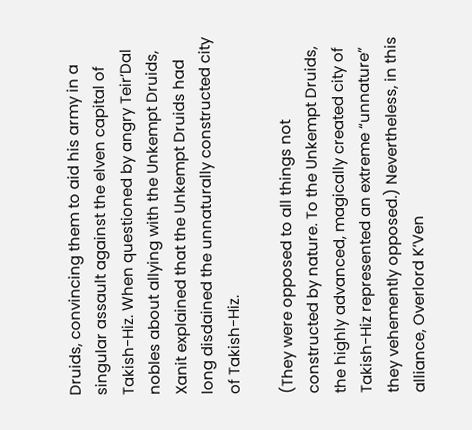Druids, convincing them to aid his army in a singular assault against the elven capital of Takish-Hiz. When questioned by angry Teir’Dal nobles about allying with the Unkempt Druids, Xanit explained that the Unkempt Druids had long disdained the unnaturally constructed city of Takish-Hiz.

(They were opposed to all things not constructed by nature. To the Unkempt Druids, the highly advanced, magically created city of Takish-Hiz represented an extreme “unnature” they vehemently opposed.) Nevertheless, in this alliance, Overlord K’Ven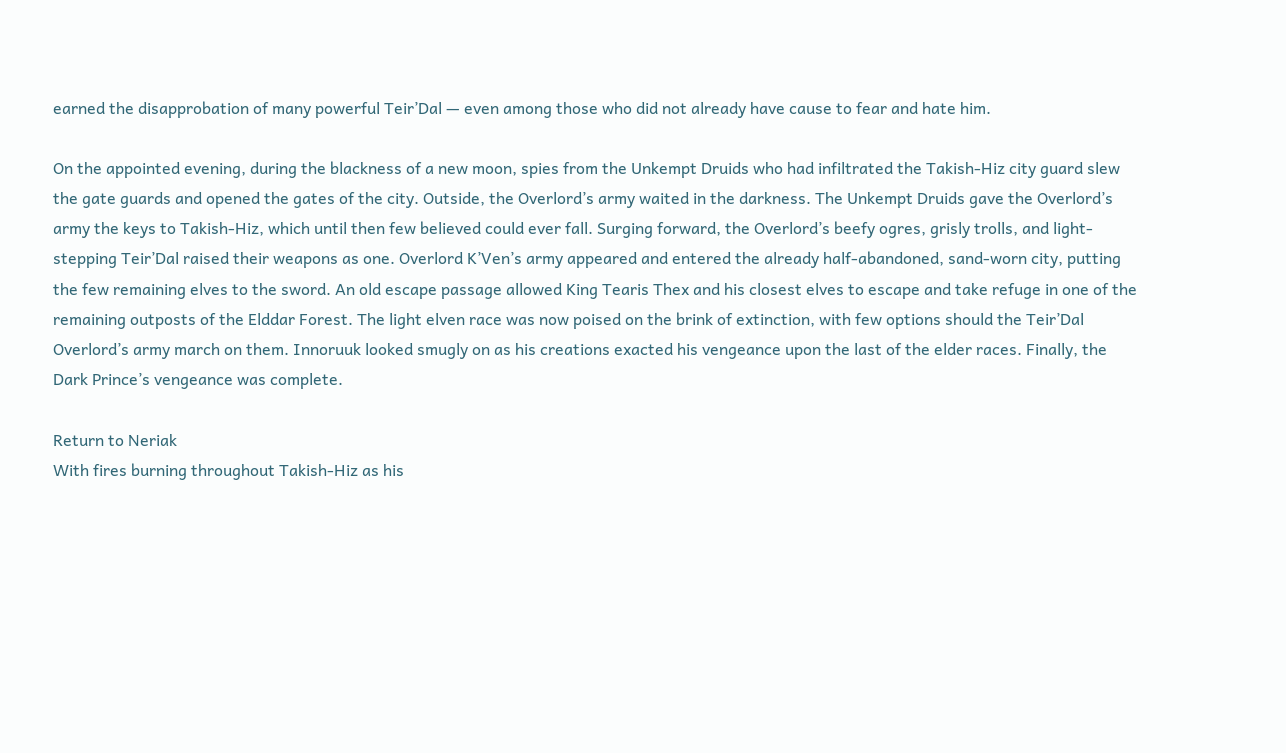earned the disapprobation of many powerful Teir’Dal — even among those who did not already have cause to fear and hate him.

On the appointed evening, during the blackness of a new moon, spies from the Unkempt Druids who had infiltrated the Takish-Hiz city guard slew the gate guards and opened the gates of the city. Outside, the Overlord’s army waited in the darkness. The Unkempt Druids gave the Overlord’s army the keys to Takish-Hiz, which until then few believed could ever fall. Surging forward, the Overlord’s beefy ogres, grisly trolls, and light-stepping Teir’Dal raised their weapons as one. Overlord K’Ven’s army appeared and entered the already half-abandoned, sand-worn city, putting the few remaining elves to the sword. An old escape passage allowed King Tearis Thex and his closest elves to escape and take refuge in one of the remaining outposts of the Elddar Forest. The light elven race was now poised on the brink of extinction, with few options should the Teir’Dal Overlord’s army march on them. Innoruuk looked smugly on as his creations exacted his vengeance upon the last of the elder races. Finally, the Dark Prince’s vengeance was complete.

Return to Neriak
With fires burning throughout Takish-Hiz as his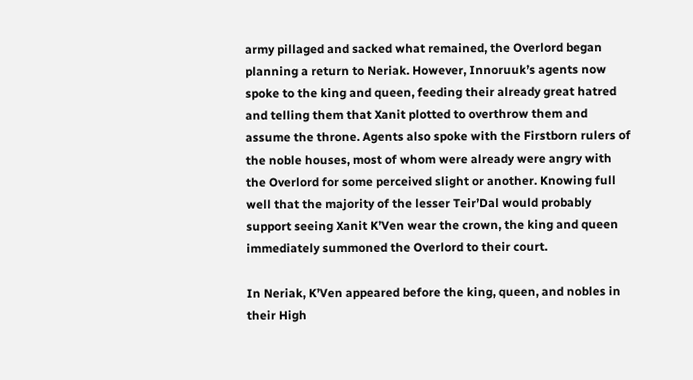army pillaged and sacked what remained, the Overlord began planning a return to Neriak. However, Innoruuk’s agents now spoke to the king and queen, feeding their already great hatred and telling them that Xanit plotted to overthrow them and assume the throne. Agents also spoke with the Firstborn rulers of the noble houses, most of whom were already were angry with the Overlord for some perceived slight or another. Knowing full well that the majority of the lesser Teir’Dal would probably support seeing Xanit K’Ven wear the crown, the king and queen immediately summoned the Overlord to their court.

In Neriak, K’Ven appeared before the king, queen, and nobles in their High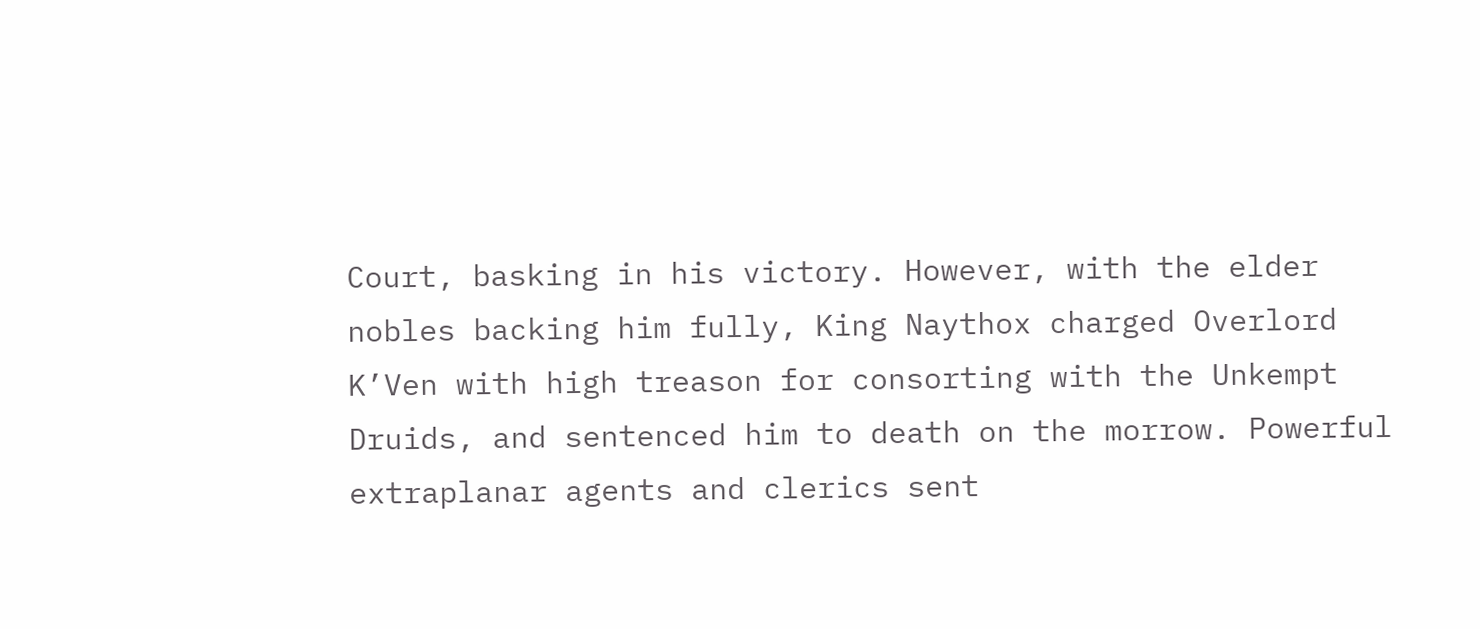Court, basking in his victory. However, with the elder nobles backing him fully, King Naythox charged Overlord K’Ven with high treason for consorting with the Unkempt Druids, and sentenced him to death on the morrow. Powerful extraplanar agents and clerics sent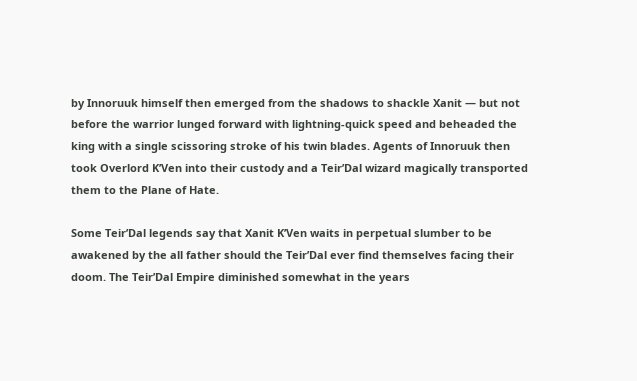by Innoruuk himself then emerged from the shadows to shackle Xanit — but not before the warrior lunged forward with lightning-quick speed and beheaded the king with a single scissoring stroke of his twin blades. Agents of Innoruuk then took Overlord K’Ven into their custody and a Teir’Dal wizard magically transported them to the Plane of Hate.

Some Teir’Dal legends say that Xanit K’Ven waits in perpetual slumber to be awakened by the all father should the Teir’Dal ever find themselves facing their doom. The Teir’Dal Empire diminished somewhat in the years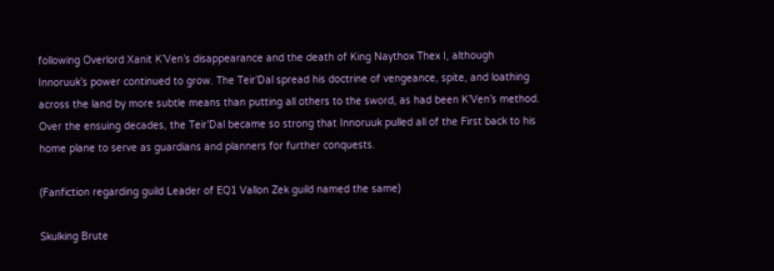following Overlord Xanit K’Ven’s disappearance and the death of King Naythox Thex I, although Innoruuk’s power continued to grow. The Teir’Dal spread his doctrine of vengeance, spite, and loathing across the land by more subtle means than putting all others to the sword, as had been K’Ven’s method. Over the ensuing decades, the Teir’Dal became so strong that Innoruuk pulled all of the First back to his home plane to serve as guardians and planners for further conquests.

(Fanfiction regarding guild Leader of EQ1 Vallon Zek guild named the same)

Skulking Brute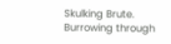Skulking Brute. Burrowing through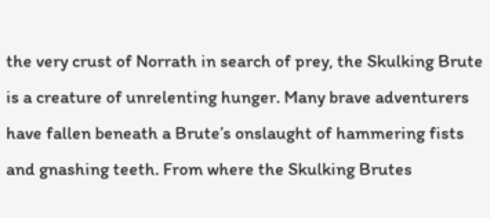the very crust of Norrath in search of prey, the Skulking Brute is a creature of unrelenting hunger. Many brave adventurers have fallen beneath a Brute’s onslaught of hammering fists and gnashing teeth. From where the Skulking Brutes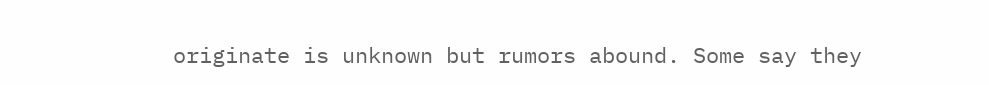originate is unknown but rumors abound. Some say they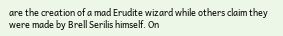are the creation of a mad Erudite wizard while others claim they were made by Brell Serilis himself. On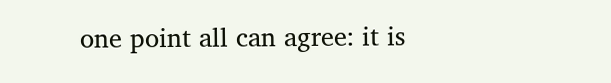one point all can agree: it is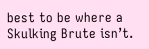best to be where a Skulking Brute isn’t.